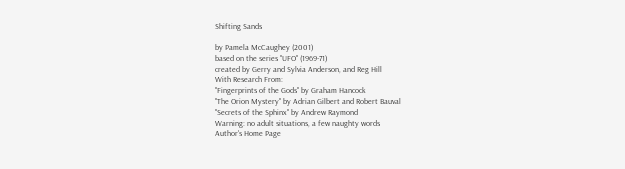Shifting Sands

by Pamela McCaughey (2001)
based on the series "UFO" (1969-71)
created by Gerry and Sylvia Anderson, and Reg Hill
With Research From:
"Fingerprints of the Gods" by Graham Hancock
"The Orion Mystery" by Adrian Gilbert and Robert Bauval
"Secrets of the Sphinx" by Andrew Raymond
Warning: no adult situations, a few naughty words
Author's Home Page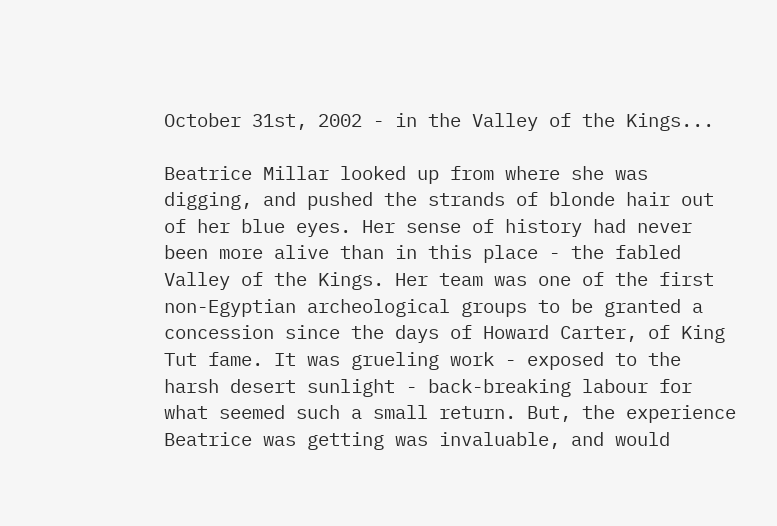October 31st, 2002 - in the Valley of the Kings...

Beatrice Millar looked up from where she was digging, and pushed the strands of blonde hair out of her blue eyes. Her sense of history had never been more alive than in this place - the fabled Valley of the Kings. Her team was one of the first non-Egyptian archeological groups to be granted a concession since the days of Howard Carter, of King Tut fame. It was grueling work - exposed to the harsh desert sunlight - back-breaking labour for what seemed such a small return. But, the experience Beatrice was getting was invaluable, and would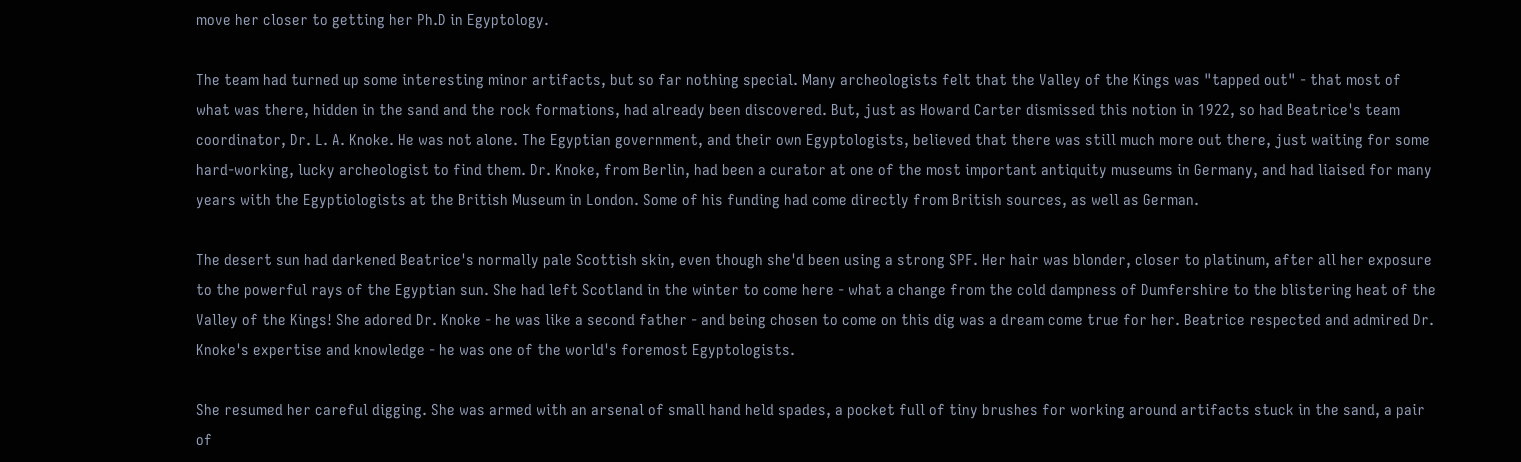move her closer to getting her Ph.D in Egyptology.

The team had turned up some interesting minor artifacts, but so far nothing special. Many archeologists felt that the Valley of the Kings was "tapped out" - that most of what was there, hidden in the sand and the rock formations, had already been discovered. But, just as Howard Carter dismissed this notion in 1922, so had Beatrice's team coordinator, Dr. L. A. Knoke. He was not alone. The Egyptian government, and their own Egyptologists, believed that there was still much more out there, just waiting for some hard-working, lucky archeologist to find them. Dr. Knoke, from Berlin, had been a curator at one of the most important antiquity museums in Germany, and had liaised for many years with the Egyptiologists at the British Museum in London. Some of his funding had come directly from British sources, as well as German.

The desert sun had darkened Beatrice's normally pale Scottish skin, even though she'd been using a strong SPF. Her hair was blonder, closer to platinum, after all her exposure to the powerful rays of the Egyptian sun. She had left Scotland in the winter to come here - what a change from the cold dampness of Dumfershire to the blistering heat of the Valley of the Kings! She adored Dr. Knoke - he was like a second father - and being chosen to come on this dig was a dream come true for her. Beatrice respected and admired Dr. Knoke's expertise and knowledge - he was one of the world's foremost Egyptologists.

She resumed her careful digging. She was armed with an arsenal of small hand held spades, a pocket full of tiny brushes for working around artifacts stuck in the sand, a pair of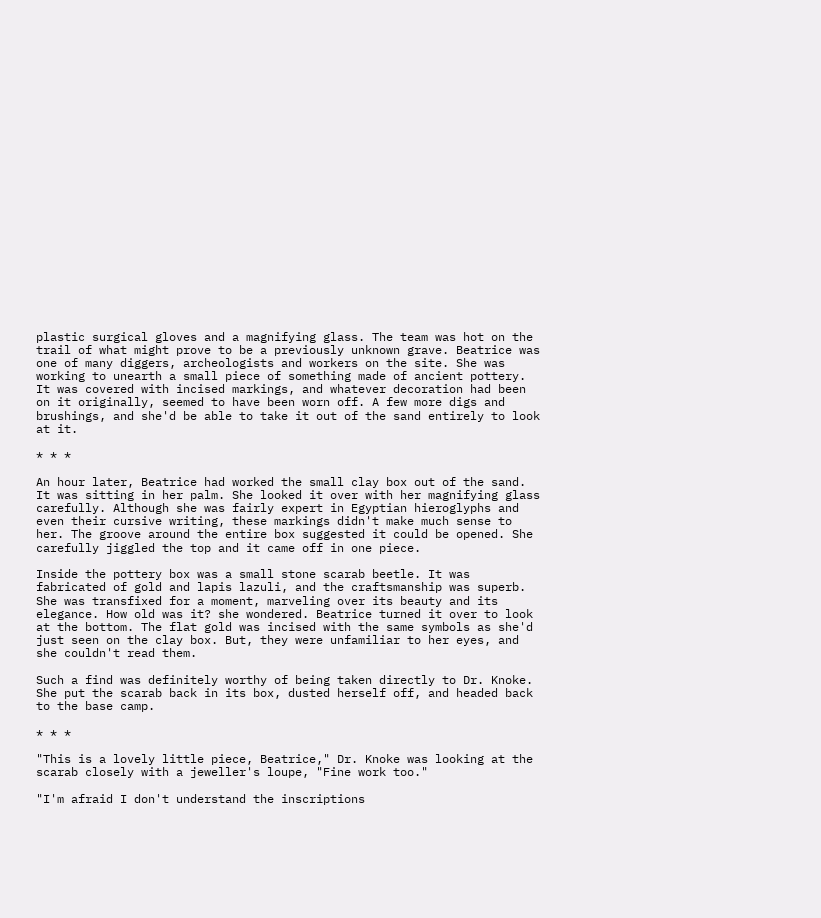plastic surgical gloves and a magnifying glass. The team was hot on the trail of what might prove to be a previously unknown grave. Beatrice was one of many diggers, archeologists and workers on the site. She was working to unearth a small piece of something made of ancient pottery. It was covered with incised markings, and whatever decoration had been on it originally, seemed to have been worn off. A few more digs and brushings, and she'd be able to take it out of the sand entirely to look at it.

* * *

An hour later, Beatrice had worked the small clay box out of the sand. It was sitting in her palm. She looked it over with her magnifying glass carefully. Although she was fairly expert in Egyptian hieroglyphs and even their cursive writing, these markings didn't make much sense to her. The groove around the entire box suggested it could be opened. She carefully jiggled the top and it came off in one piece.

Inside the pottery box was a small stone scarab beetle. It was fabricated of gold and lapis lazuli, and the craftsmanship was superb. She was transfixed for a moment, marveling over its beauty and its elegance. How old was it? she wondered. Beatrice turned it over to look at the bottom. The flat gold was incised with the same symbols as she'd just seen on the clay box. But, they were unfamiliar to her eyes, and she couldn't read them.

Such a find was definitely worthy of being taken directly to Dr. Knoke. She put the scarab back in its box, dusted herself off, and headed back to the base camp.

* * *

"This is a lovely little piece, Beatrice," Dr. Knoke was looking at the scarab closely with a jeweller's loupe, "Fine work too."

"I'm afraid I don't understand the inscriptions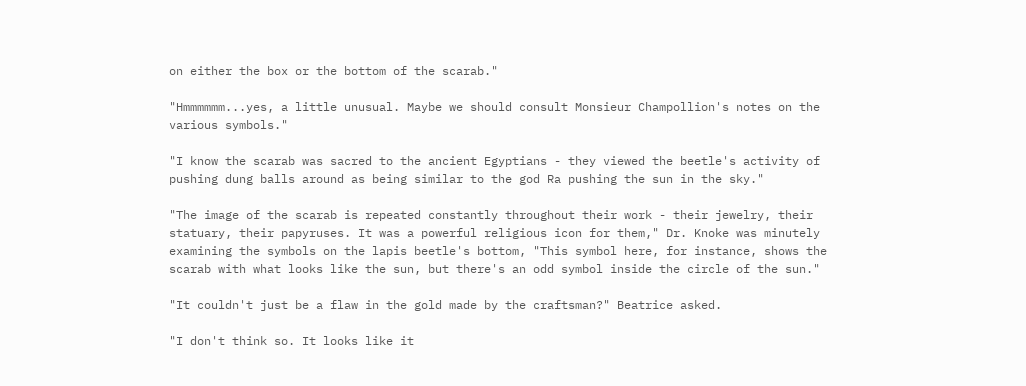on either the box or the bottom of the scarab."

"Hmmmmmm...yes, a little unusual. Maybe we should consult Monsieur Champollion's notes on the various symbols."

"I know the scarab was sacred to the ancient Egyptians - they viewed the beetle's activity of pushing dung balls around as being similar to the god Ra pushing the sun in the sky."

"The image of the scarab is repeated constantly throughout their work - their jewelry, their statuary, their papyruses. It was a powerful religious icon for them," Dr. Knoke was minutely examining the symbols on the lapis beetle's bottom, "This symbol here, for instance, shows the scarab with what looks like the sun, but there's an odd symbol inside the circle of the sun."

"It couldn't just be a flaw in the gold made by the craftsman?" Beatrice asked.

"I don't think so. It looks like it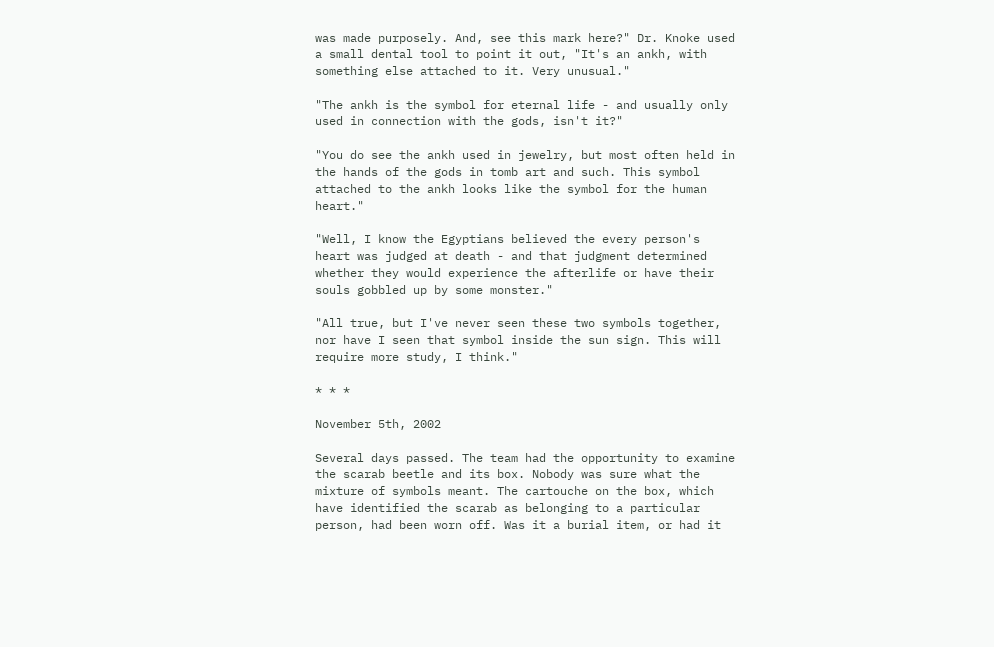was made purposely. And, see this mark here?" Dr. Knoke used a small dental tool to point it out, "It's an ankh, with something else attached to it. Very unusual."

"The ankh is the symbol for eternal life - and usually only used in connection with the gods, isn't it?"

"You do see the ankh used in jewelry, but most often held in the hands of the gods in tomb art and such. This symbol attached to the ankh looks like the symbol for the human heart."

"Well, I know the Egyptians believed the every person's heart was judged at death - and that judgment determined whether they would experience the afterlife or have their souls gobbled up by some monster."

"All true, but I've never seen these two symbols together, nor have I seen that symbol inside the sun sign. This will require more study, I think."

* * *

November 5th, 2002

Several days passed. The team had the opportunity to examine the scarab beetle and its box. Nobody was sure what the mixture of symbols meant. The cartouche on the box, which have identified the scarab as belonging to a particular person, had been worn off. Was it a burial item, or had it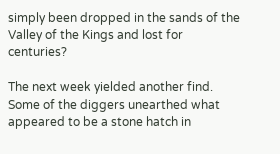simply been dropped in the sands of the Valley of the Kings and lost for centuries?

The next week yielded another find. Some of the diggers unearthed what appeared to be a stone hatch in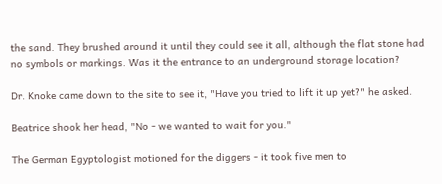the sand. They brushed around it until they could see it all, although the flat stone had no symbols or markings. Was it the entrance to an underground storage location?

Dr. Knoke came down to the site to see it, "Have you tried to lift it up yet?" he asked.

Beatrice shook her head, "No - we wanted to wait for you."

The German Egyptologist motioned for the diggers - it took five men to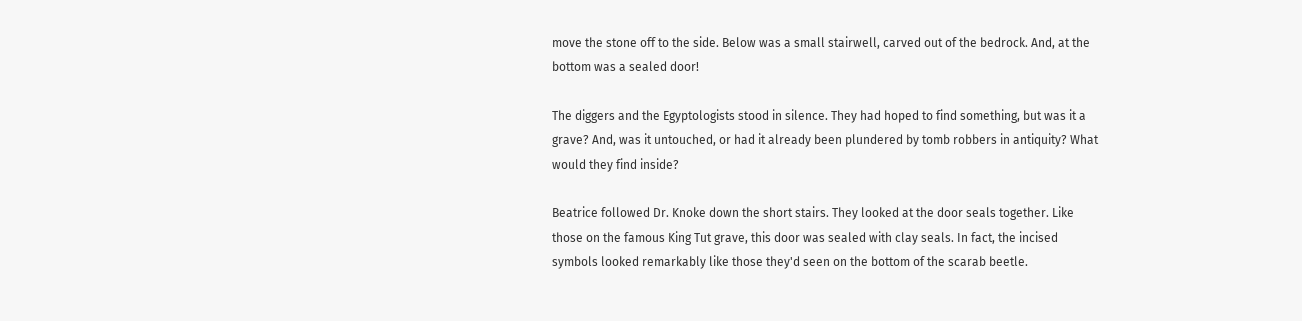move the stone off to the side. Below was a small stairwell, carved out of the bedrock. And, at the bottom was a sealed door!

The diggers and the Egyptologists stood in silence. They had hoped to find something, but was it a grave? And, was it untouched, or had it already been plundered by tomb robbers in antiquity? What would they find inside?

Beatrice followed Dr. Knoke down the short stairs. They looked at the door seals together. Like those on the famous King Tut grave, this door was sealed with clay seals. In fact, the incised symbols looked remarkably like those they'd seen on the bottom of the scarab beetle.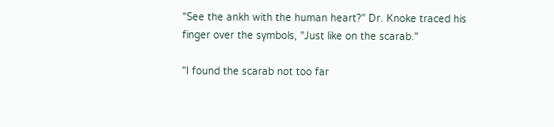"See the ankh with the human heart?" Dr. Knoke traced his finger over the symbols, "Just like on the scarab."

"I found the scarab not too far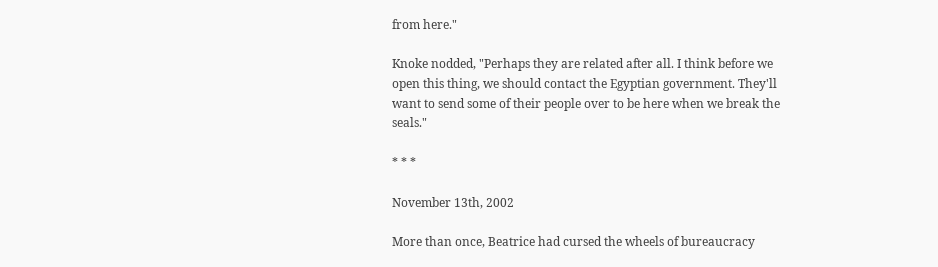from here."

Knoke nodded, "Perhaps they are related after all. I think before we open this thing, we should contact the Egyptian government. They'll want to send some of their people over to be here when we break the seals."

* * *

November 13th, 2002

More than once, Beatrice had cursed the wheels of bureaucracy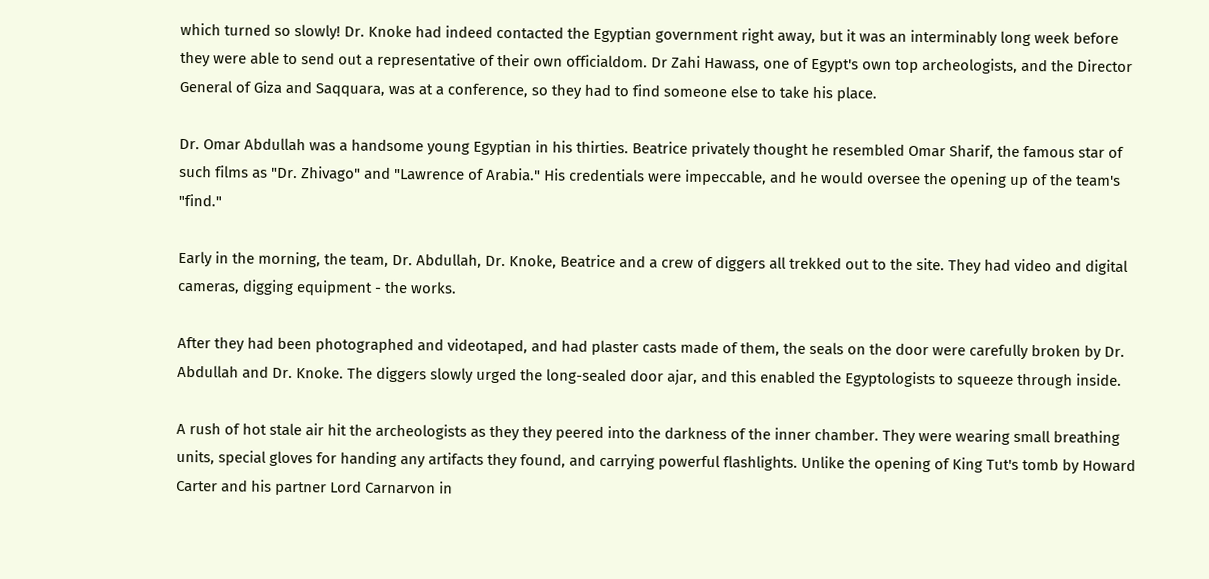which turned so slowly! Dr. Knoke had indeed contacted the Egyptian government right away, but it was an interminably long week before they were able to send out a representative of their own officialdom. Dr Zahi Hawass, one of Egypt's own top archeologists, and the Director General of Giza and Saqquara, was at a conference, so they had to find someone else to take his place.

Dr. Omar Abdullah was a handsome young Egyptian in his thirties. Beatrice privately thought he resembled Omar Sharif, the famous star of such films as "Dr. Zhivago" and "Lawrence of Arabia." His credentials were impeccable, and he would oversee the opening up of the team's "find."

Early in the morning, the team, Dr. Abdullah, Dr. Knoke, Beatrice and a crew of diggers all trekked out to the site. They had video and digital cameras, digging equipment - the works.

After they had been photographed and videotaped, and had plaster casts made of them, the seals on the door were carefully broken by Dr. Abdullah and Dr. Knoke. The diggers slowly urged the long-sealed door ajar, and this enabled the Egyptologists to squeeze through inside.

A rush of hot stale air hit the archeologists as they they peered into the darkness of the inner chamber. They were wearing small breathing units, special gloves for handing any artifacts they found, and carrying powerful flashlights. Unlike the opening of King Tut's tomb by Howard Carter and his partner Lord Carnarvon in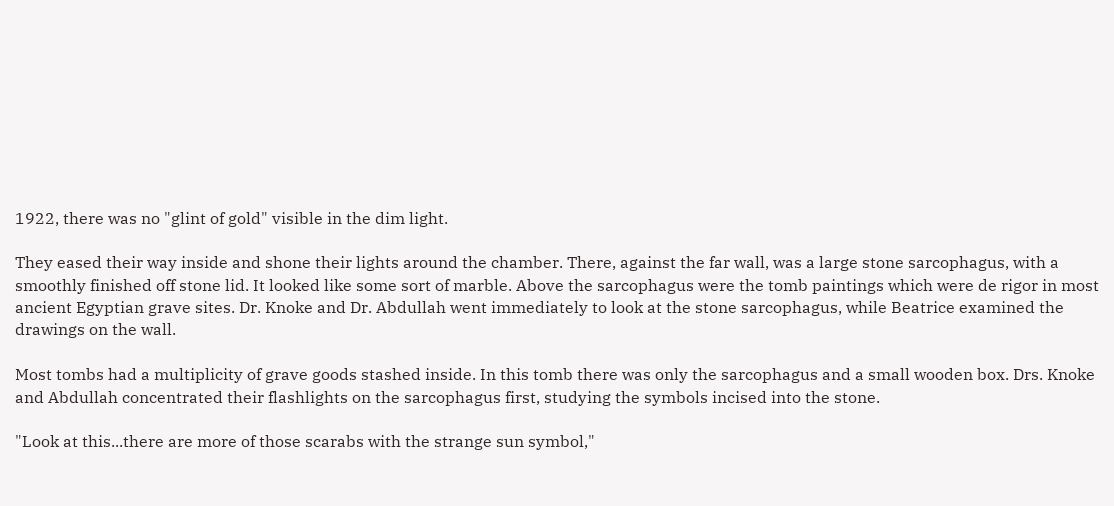1922, there was no "glint of gold" visible in the dim light.

They eased their way inside and shone their lights around the chamber. There, against the far wall, was a large stone sarcophagus, with a smoothly finished off stone lid. It looked like some sort of marble. Above the sarcophagus were the tomb paintings which were de rigor in most ancient Egyptian grave sites. Dr. Knoke and Dr. Abdullah went immediately to look at the stone sarcophagus, while Beatrice examined the drawings on the wall.

Most tombs had a multiplicity of grave goods stashed inside. In this tomb there was only the sarcophagus and a small wooden box. Drs. Knoke and Abdullah concentrated their flashlights on the sarcophagus first, studying the symbols incised into the stone.

"Look at this...there are more of those scarabs with the strange sun symbol,"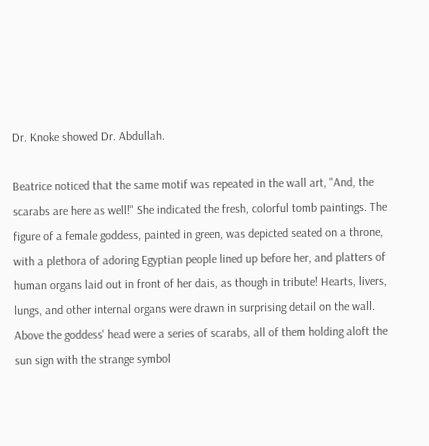Dr. Knoke showed Dr. Abdullah.

Beatrice noticed that the same motif was repeated in the wall art, "And, the scarabs are here as well!" She indicated the fresh, colorful tomb paintings. The figure of a female goddess, painted in green, was depicted seated on a throne, with a plethora of adoring Egyptian people lined up before her, and platters of human organs laid out in front of her dais, as though in tribute! Hearts, livers, lungs, and other internal organs were drawn in surprising detail on the wall. Above the goddess' head were a series of scarabs, all of them holding aloft the sun sign with the strange symbol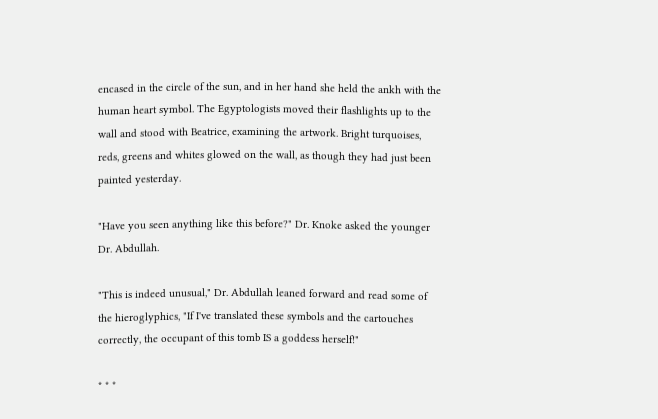encased in the circle of the sun, and in her hand she held the ankh with the human heart symbol. The Egyptologists moved their flashlights up to the wall and stood with Beatrice, examining the artwork. Bright turquoises, reds, greens and whites glowed on the wall, as though they had just been painted yesterday.

"Have you seen anything like this before?" Dr. Knoke asked the younger Dr. Abdullah.

"This is indeed unusual," Dr. Abdullah leaned forward and read some of the hieroglyphics, "If I've translated these symbols and the cartouches correctly, the occupant of this tomb IS a goddess herself!"

* * *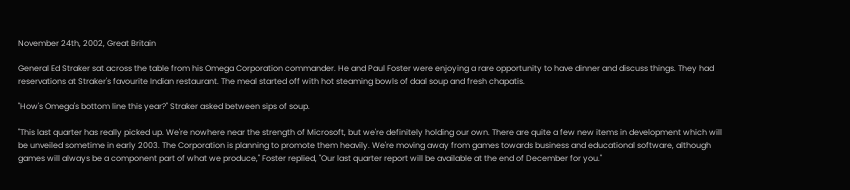November 24th, 2002, Great Britain

General Ed Straker sat across the table from his Omega Corporation commander. He and Paul Foster were enjoying a rare opportunity to have dinner and discuss things. They had reservations at Straker's favourite Indian restaurant. The meal started off with hot steaming bowls of daal soup and fresh chapatis.

"How's Omega's bottom line this year?" Straker asked between sips of soup.

"This last quarter has really picked up. We're nowhere near the strength of Microsoft, but we're definitely holding our own. There are quite a few new items in development which will be unveiled sometime in early 2003. The Corporation is planning to promote them heavily. We're moving away from games towards business and educational software, although games will always be a component part of what we produce," Foster replied, "Our last quarter report will be available at the end of December for you."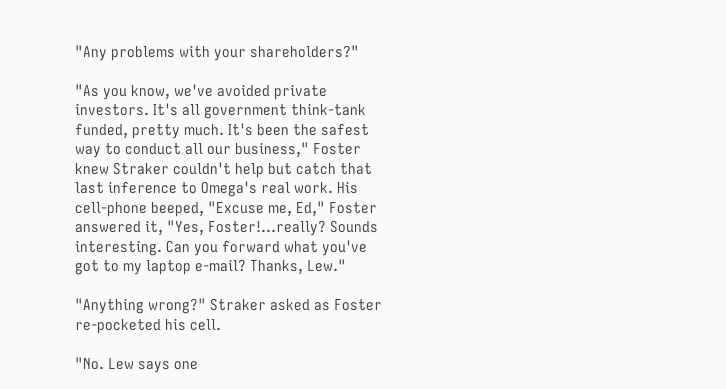"Any problems with your shareholders?"

"As you know, we've avoided private investors. It's all government think-tank funded, pretty much. It's been the safest way to conduct all our business," Foster knew Straker couldn't help but catch that last inference to Omega's real work. His cell-phone beeped, "Excuse me, Ed," Foster answered it, "Yes, Foster!...really? Sounds interesting. Can you forward what you've got to my laptop e-mail? Thanks, Lew."

"Anything wrong?" Straker asked as Foster re-pocketed his cell.

"No. Lew says one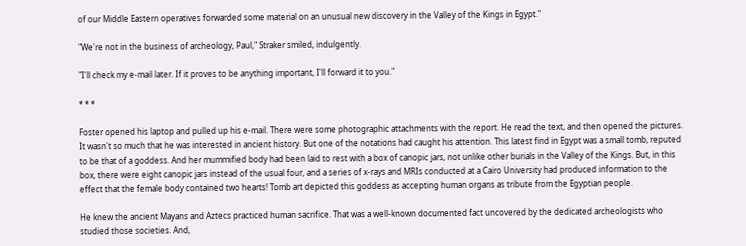of our Middle Eastern operatives forwarded some material on an unusual new discovery in the Valley of the Kings in Egypt."

"We're not in the business of archeology, Paul," Straker smiled, indulgently.

"I'll check my e-mail later. If it proves to be anything important, I'll forward it to you."

* * *

Foster opened his laptop and pulled up his e-mail. There were some photographic attachments with the report. He read the text, and then opened the pictures. It wasn't so much that he was interested in ancient history. But one of the notations had caught his attention. This latest find in Egypt was a small tomb, reputed to be that of a goddess. And her mummified body had been laid to rest with a box of canopic jars, not unlike other burials in the Valley of the Kings. But, in this box, there were eight canopic jars instead of the usual four, and a series of x-rays and MRIs conducted at a Cairo University had produced information to the effect that the female body contained two hearts! Tomb art depicted this goddess as accepting human organs as tribute from the Egyptian people.

He knew the ancient Mayans and Aztecs practiced human sacrifice. That was a well-known documented fact uncovered by the dedicated archeologists who studied those societies. And,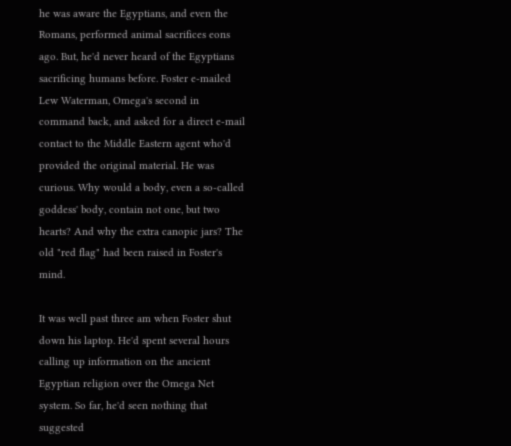he was aware the Egyptians, and even the Romans, performed animal sacrifices eons ago. But, he'd never heard of the Egyptians sacrificing humans before. Foster e-mailed Lew Waterman, Omega's second in command back, and asked for a direct e-mail contact to the Middle Eastern agent who'd provided the original material. He was curious. Why would a body, even a so-called goddess' body, contain not one, but two hearts? And why the extra canopic jars? The old "red flag" had been raised in Foster's mind.

It was well past three am when Foster shut down his laptop. He'd spent several hours calling up information on the ancient Egyptian religion over the Omega Net system. So far, he'd seen nothing that suggested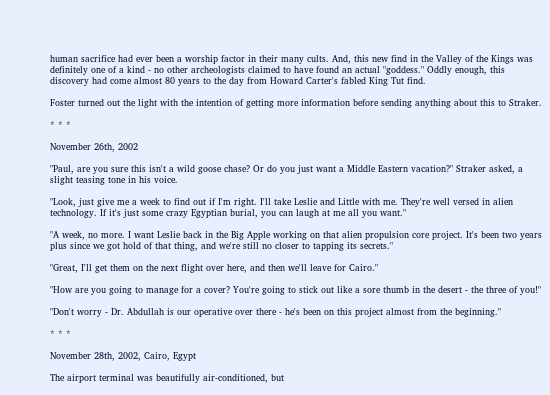human sacrifice had ever been a worship factor in their many cults. And, this new find in the Valley of the Kings was definitely one of a kind - no other archeologists claimed to have found an actual "goddess." Oddly enough, this discovery had come almost 80 years to the day from Howard Carter's fabled King Tut find.

Foster turned out the light with the intention of getting more information before sending anything about this to Straker.

* * *

November 26th, 2002

"Paul, are you sure this isn't a wild goose chase? Or do you just want a Middle Eastern vacation?" Straker asked, a slight teasing tone in his voice.

"Look, just give me a week to find out if I'm right. I'll take Leslie and Little with me. They're well versed in alien technology. If it's just some crazy Egyptian burial, you can laugh at me all you want."

"A week, no more. I want Leslie back in the Big Apple working on that alien propulsion core project. It's been two years plus since we got hold of that thing, and we're still no closer to tapping its secrets."

"Great, I'll get them on the next flight over here, and then we'll leave for Cairo."

"How are you going to manage for a cover? You're going to stick out like a sore thumb in the desert - the three of you!"

"Don't worry - Dr. Abdullah is our operative over there - he's been on this project almost from the beginning."

* * *

November 28th, 2002, Cairo, Egypt

The airport terminal was beautifully air-conditioned, but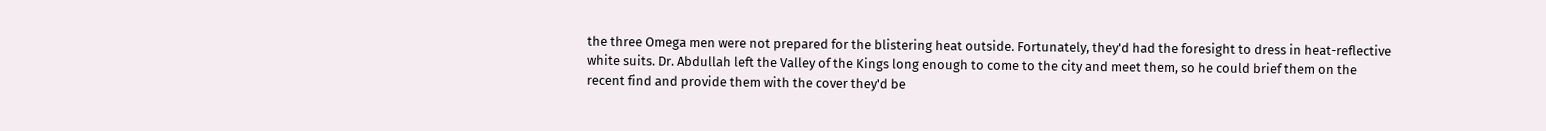the three Omega men were not prepared for the blistering heat outside. Fortunately, they'd had the foresight to dress in heat-reflective white suits. Dr. Abdullah left the Valley of the Kings long enough to come to the city and meet them, so he could brief them on the recent find and provide them with the cover they'd be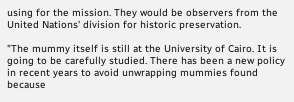using for the mission. They would be observers from the United Nations' division for historic preservation.

"The mummy itself is still at the University of Cairo. It is going to be carefully studied. There has been a new policy in recent years to avoid unwrapping mummies found because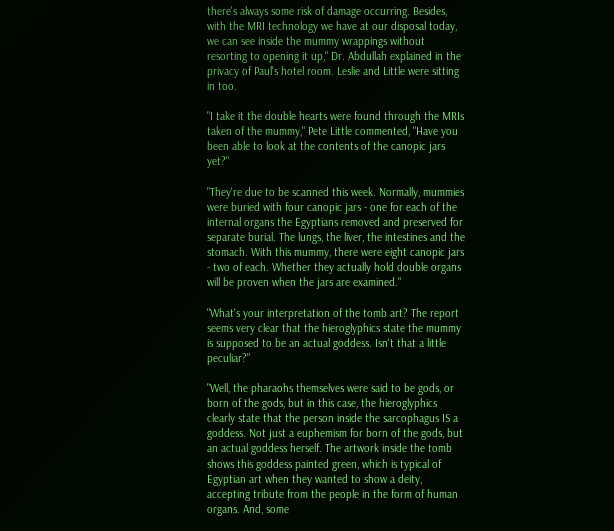there's always some risk of damage occurring. Besides, with the MRI technology we have at our disposal today, we can see inside the mummy wrappings without resorting to opening it up," Dr. Abdullah explained in the privacy of Paul's hotel room. Leslie and Little were sitting in too.

"I take it the double hearts were found through the MRIs taken of the mummy," Pete Little commented, "Have you been able to look at the contents of the canopic jars yet?"

"They're due to be scanned this week. Normally, mummies were buried with four canopic jars - one for each of the internal organs the Egyptians removed and preserved for separate burial. The lungs, the liver, the intestines and the stomach. With this mummy, there were eight canopic jars - two of each. Whether they actually hold double organs will be proven when the jars are examined."

"What's your interpretation of the tomb art? The report seems very clear that the hieroglyphics state the mummy is supposed to be an actual goddess. Isn't that a little peculiar?"

"Well, the pharaohs themselves were said to be gods, or born of the gods, but in this case, the hieroglyphics clearly state that the person inside the sarcophagus IS a goddess. Not just a euphemism for born of the gods, but an actual goddess herself. The artwork inside the tomb shows this goddess painted green, which is typical of Egyptian art when they wanted to show a deity, accepting tribute from the people in the form of human organs. And, some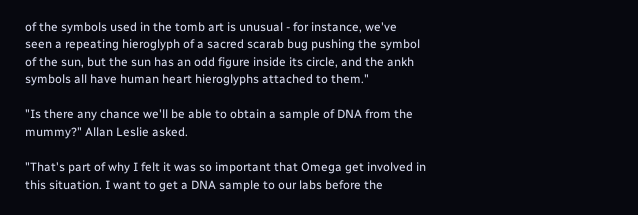of the symbols used in the tomb art is unusual - for instance, we've seen a repeating hieroglyph of a sacred scarab bug pushing the symbol of the sun, but the sun has an odd figure inside its circle, and the ankh symbols all have human heart hieroglyphs attached to them."

"Is there any chance we'll be able to obtain a sample of DNA from the mummy?" Allan Leslie asked.

"That's part of why I felt it was so important that Omega get involved in this situation. I want to get a DNA sample to our labs before the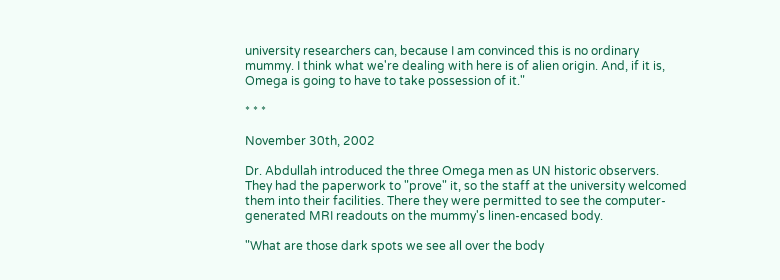university researchers can, because I am convinced this is no ordinary mummy. I think what we're dealing with here is of alien origin. And, if it is, Omega is going to have to take possession of it."

* * *

November 30th, 2002

Dr. Abdullah introduced the three Omega men as UN historic observers. They had the paperwork to "prove" it, so the staff at the university welcomed them into their facilities. There they were permitted to see the computer-generated MRI readouts on the mummy's linen-encased body.

"What are those dark spots we see all over the body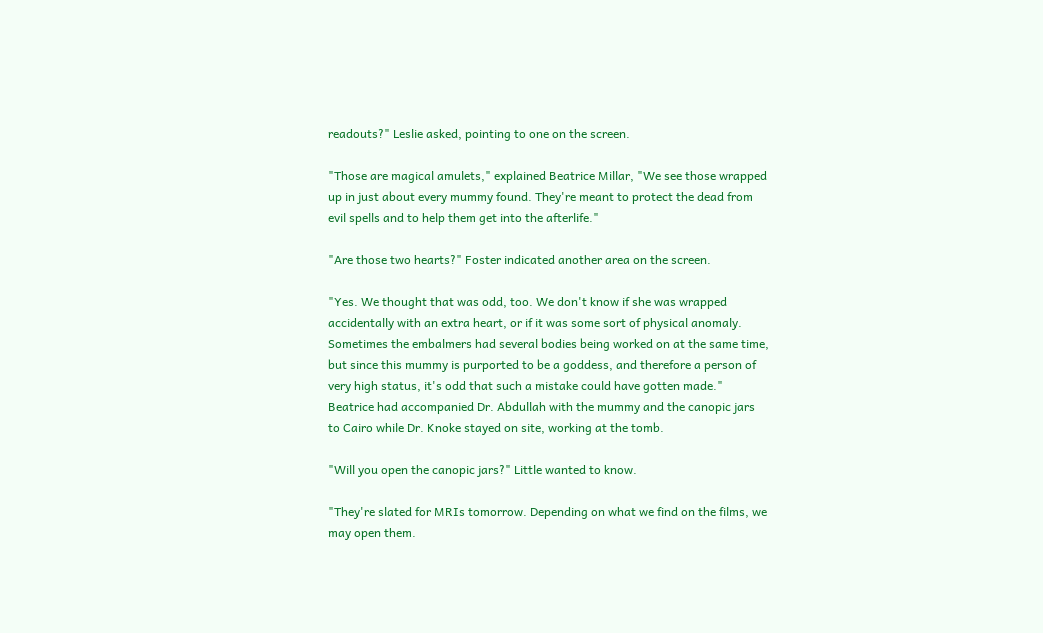readouts?" Leslie asked, pointing to one on the screen.

"Those are magical amulets," explained Beatrice Millar, "We see those wrapped up in just about every mummy found. They're meant to protect the dead from evil spells and to help them get into the afterlife."

"Are those two hearts?" Foster indicated another area on the screen.

"Yes. We thought that was odd, too. We don't know if she was wrapped accidentally with an extra heart, or if it was some sort of physical anomaly. Sometimes the embalmers had several bodies being worked on at the same time, but since this mummy is purported to be a goddess, and therefore a person of very high status, it's odd that such a mistake could have gotten made." Beatrice had accompanied Dr. Abdullah with the mummy and the canopic jars to Cairo while Dr. Knoke stayed on site, working at the tomb.

"Will you open the canopic jars?" Little wanted to know.

"They're slated for MRIs tomorrow. Depending on what we find on the films, we may open them.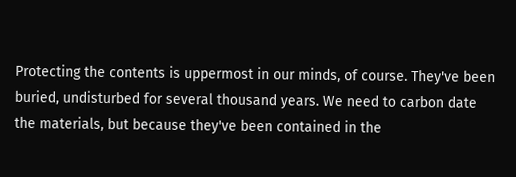Protecting the contents is uppermost in our minds, of course. They've been buried, undisturbed for several thousand years. We need to carbon date the materials, but because they've been contained in the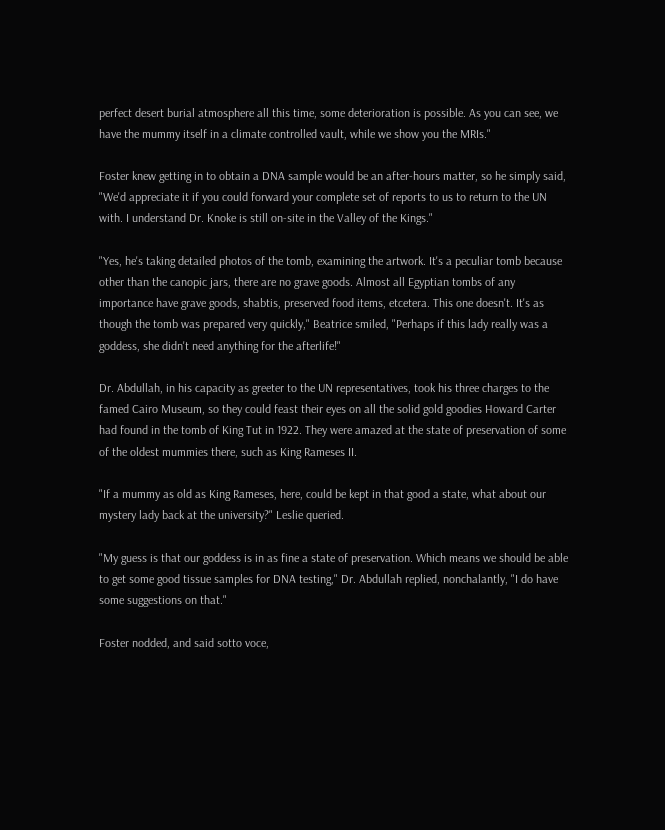perfect desert burial atmosphere all this time, some deterioration is possible. As you can see, we have the mummy itself in a climate controlled vault, while we show you the MRIs."

Foster knew getting in to obtain a DNA sample would be an after-hours matter, so he simply said, "We'd appreciate it if you could forward your complete set of reports to us to return to the UN with. I understand Dr. Knoke is still on-site in the Valley of the Kings."

"Yes, he's taking detailed photos of the tomb, examining the artwork. It's a peculiar tomb because other than the canopic jars, there are no grave goods. Almost all Egyptian tombs of any importance have grave goods, shabtis, preserved food items, etcetera. This one doesn't. It's as though the tomb was prepared very quickly," Beatrice smiled, "Perhaps if this lady really was a goddess, she didn't need anything for the afterlife!"

Dr. Abdullah, in his capacity as greeter to the UN representatives, took his three charges to the famed Cairo Museum, so they could feast their eyes on all the solid gold goodies Howard Carter had found in the tomb of King Tut in 1922. They were amazed at the state of preservation of some of the oldest mummies there, such as King Rameses II.

"If a mummy as old as King Rameses, here, could be kept in that good a state, what about our mystery lady back at the university?" Leslie queried.

"My guess is that our goddess is in as fine a state of preservation. Which means we should be able to get some good tissue samples for DNA testing," Dr. Abdullah replied, nonchalantly, "I do have some suggestions on that."

Foster nodded, and said sotto voce,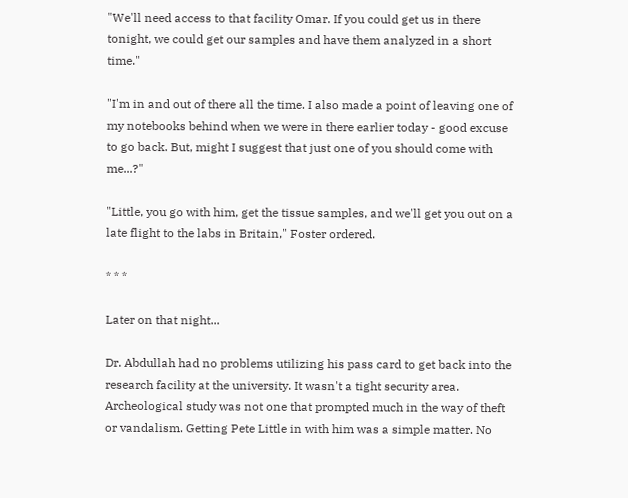"We'll need access to that facility Omar. If you could get us in there tonight, we could get our samples and have them analyzed in a short time."

"I'm in and out of there all the time. I also made a point of leaving one of my notebooks behind when we were in there earlier today - good excuse to go back. But, might I suggest that just one of you should come with me...?"

"Little, you go with him, get the tissue samples, and we'll get you out on a late flight to the labs in Britain," Foster ordered.

* * *

Later on that night...

Dr. Abdullah had no problems utilizing his pass card to get back into the research facility at the university. It wasn't a tight security area. Archeological study was not one that prompted much in the way of theft or vandalism. Getting Pete Little in with him was a simple matter. No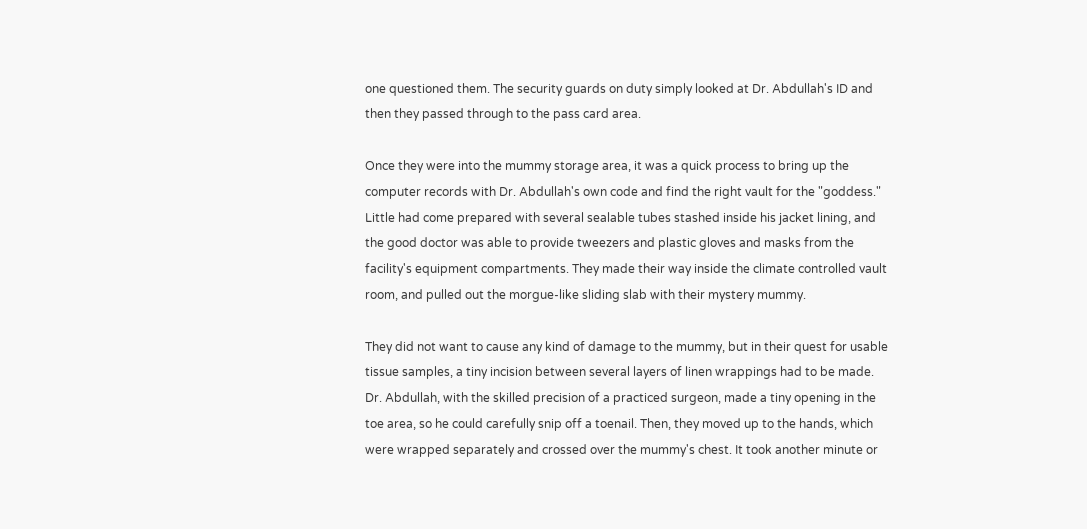one questioned them. The security guards on duty simply looked at Dr. Abdullah's ID and then they passed through to the pass card area.

Once they were into the mummy storage area, it was a quick process to bring up the computer records with Dr. Abdullah's own code and find the right vault for the "goddess." Little had come prepared with several sealable tubes stashed inside his jacket lining, and the good doctor was able to provide tweezers and plastic gloves and masks from the facility's equipment compartments. They made their way inside the climate controlled vault room, and pulled out the morgue-like sliding slab with their mystery mummy.

They did not want to cause any kind of damage to the mummy, but in their quest for usable tissue samples, a tiny incision between several layers of linen wrappings had to be made. Dr. Abdullah, with the skilled precision of a practiced surgeon, made a tiny opening in the toe area, so he could carefully snip off a toenail. Then, they moved up to the hands, which were wrapped separately and crossed over the mummy's chest. It took another minute or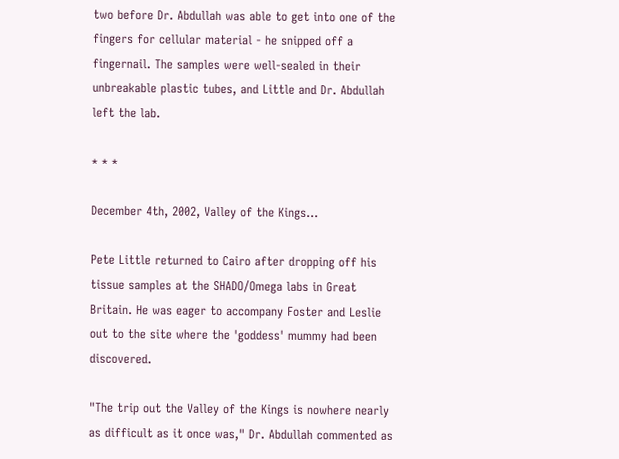two before Dr. Abdullah was able to get into one of the fingers for cellular material - he snipped off a fingernail. The samples were well-sealed in their unbreakable plastic tubes, and Little and Dr. Abdullah left the lab.

* * *

December 4th, 2002, Valley of the Kings...

Pete Little returned to Cairo after dropping off his tissue samples at the SHADO/Omega labs in Great Britain. He was eager to accompany Foster and Leslie out to the site where the 'goddess' mummy had been discovered.

"The trip out the Valley of the Kings is nowhere nearly as difficult as it once was," Dr. Abdullah commented as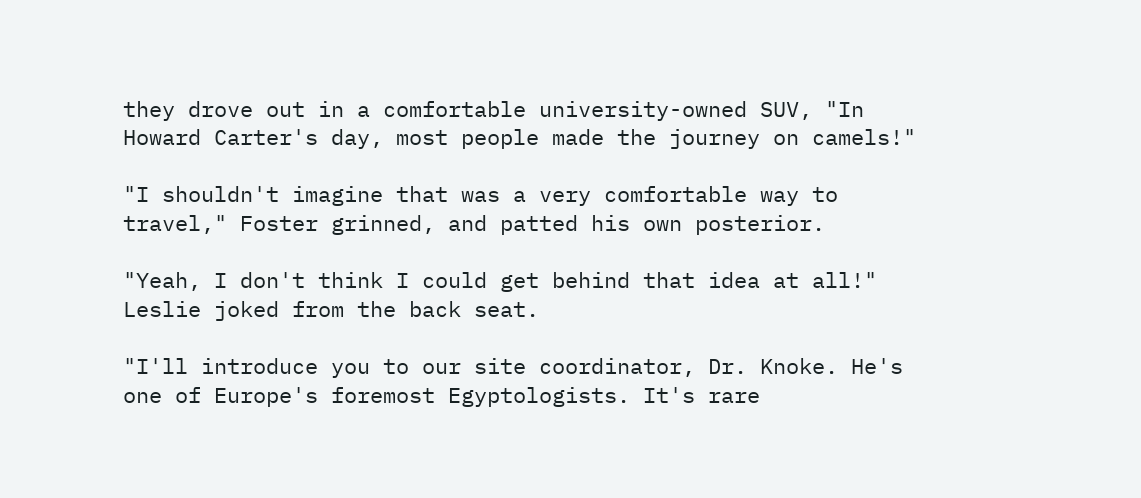they drove out in a comfortable university-owned SUV, "In Howard Carter's day, most people made the journey on camels!"

"I shouldn't imagine that was a very comfortable way to travel," Foster grinned, and patted his own posterior.

"Yeah, I don't think I could get behind that idea at all!" Leslie joked from the back seat.

"I'll introduce you to our site coordinator, Dr. Knoke. He's one of Europe's foremost Egyptologists. It's rare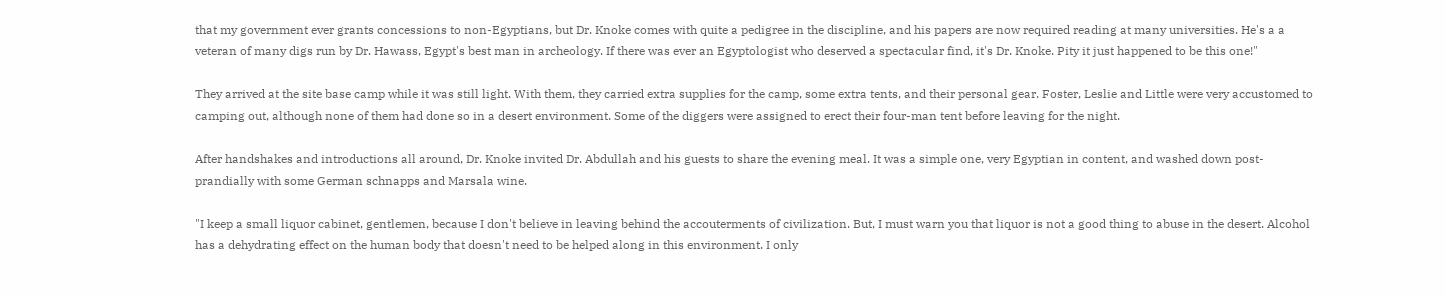that my government ever grants concessions to non-Egyptians, but Dr. Knoke comes with quite a pedigree in the discipline, and his papers are now required reading at many universities. He's a a veteran of many digs run by Dr. Hawass, Egypt's best man in archeology. If there was ever an Egyptologist who deserved a spectacular find, it's Dr. Knoke. Pity it just happened to be this one!"

They arrived at the site base camp while it was still light. With them, they carried extra supplies for the camp, some extra tents, and their personal gear. Foster, Leslie and Little were very accustomed to camping out, although none of them had done so in a desert environment. Some of the diggers were assigned to erect their four-man tent before leaving for the night.

After handshakes and introductions all around, Dr. Knoke invited Dr. Abdullah and his guests to share the evening meal. It was a simple one, very Egyptian in content, and washed down post-prandially with some German schnapps and Marsala wine.

"I keep a small liquor cabinet, gentlemen, because I don't believe in leaving behind the accouterments of civilization. But, I must warn you that liquor is not a good thing to abuse in the desert. Alcohol has a dehydrating effect on the human body that doesn't need to be helped along in this environment. I only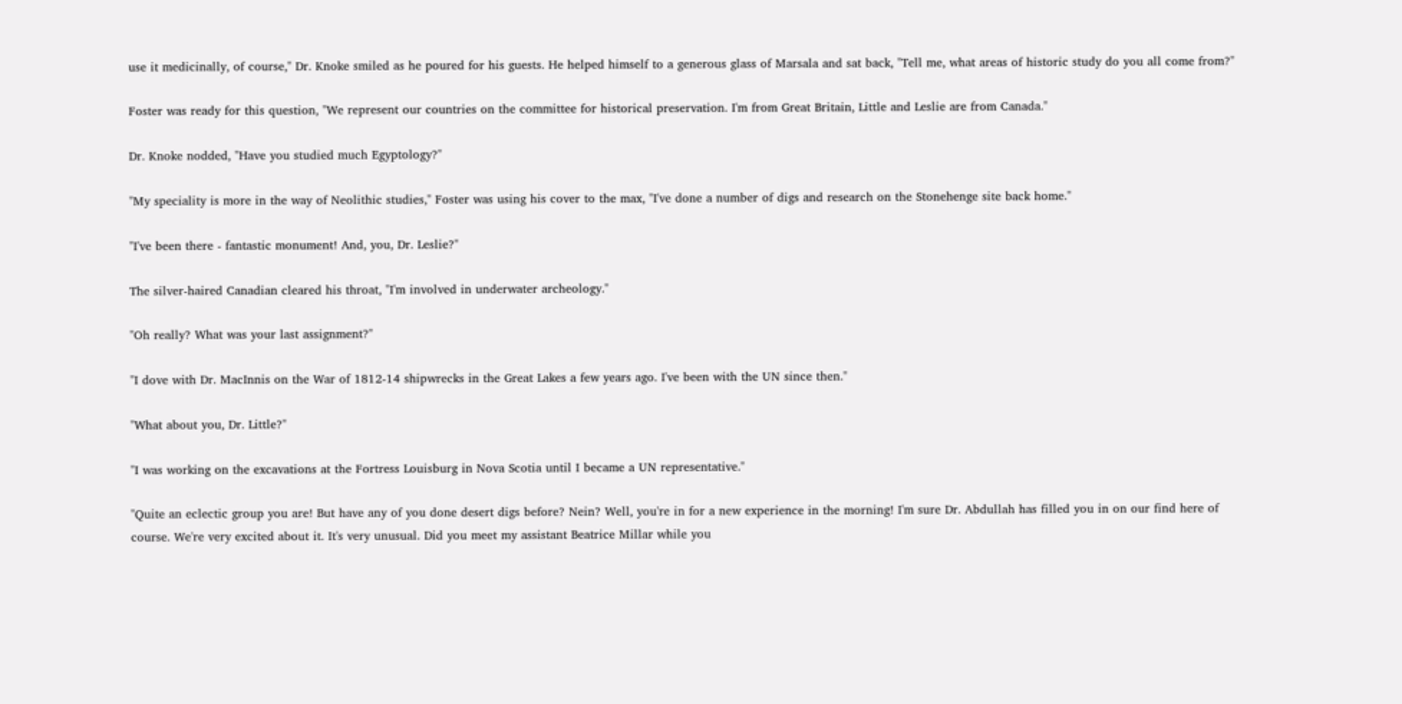use it medicinally, of course," Dr. Knoke smiled as he poured for his guests. He helped himself to a generous glass of Marsala and sat back, "Tell me, what areas of historic study do you all come from?"

Foster was ready for this question, "We represent our countries on the committee for historical preservation. I'm from Great Britain, Little and Leslie are from Canada."

Dr. Knoke nodded, "Have you studied much Egyptology?"

"My speciality is more in the way of Neolithic studies," Foster was using his cover to the max, "I've done a number of digs and research on the Stonehenge site back home."

"I've been there - fantastic monument! And, you, Dr. Leslie?"

The silver-haired Canadian cleared his throat, "I'm involved in underwater archeology."

"Oh really? What was your last assignment?"

"I dove with Dr. MacInnis on the War of 1812-14 shipwrecks in the Great Lakes a few years ago. I've been with the UN since then."

"What about you, Dr. Little?"

"I was working on the excavations at the Fortress Louisburg in Nova Scotia until I became a UN representative."

"Quite an eclectic group you are! But have any of you done desert digs before? Nein? Well, you're in for a new experience in the morning! I'm sure Dr. Abdullah has filled you in on our find here of course. We're very excited about it. It's very unusual. Did you meet my assistant Beatrice Millar while you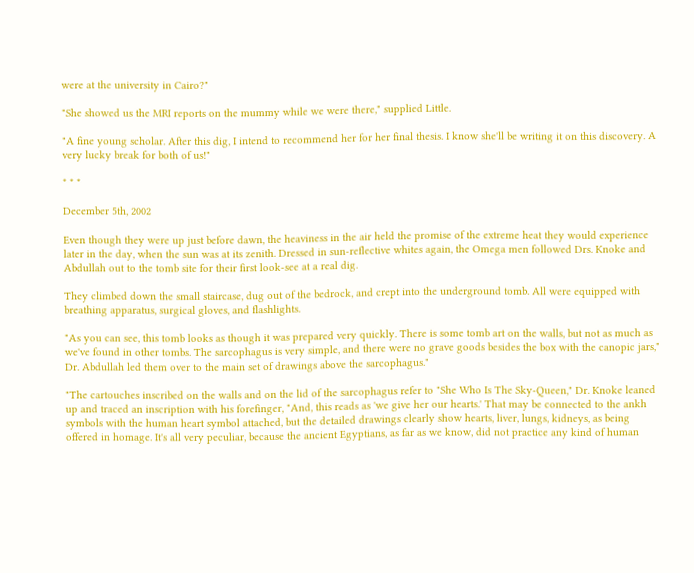were at the university in Cairo?"

"She showed us the MRI reports on the mummy while we were there," supplied Little.

"A fine young scholar. After this dig, I intend to recommend her for her final thesis. I know she'll be writing it on this discovery. A very lucky break for both of us!"

* * *

December 5th, 2002

Even though they were up just before dawn, the heaviness in the air held the promise of the extreme heat they would experience later in the day, when the sun was at its zenith. Dressed in sun-reflective whites again, the Omega men followed Drs. Knoke and Abdullah out to the tomb site for their first look-see at a real dig.

They climbed down the small staircase, dug out of the bedrock, and crept into the underground tomb. All were equipped with breathing apparatus, surgical gloves, and flashlights.

"As you can see, this tomb looks as though it was prepared very quickly. There is some tomb art on the walls, but not as much as we've found in other tombs. The sarcophagus is very simple, and there were no grave goods besides the box with the canopic jars," Dr. Abdullah led them over to the main set of drawings above the sarcophagus."

"The cartouches inscribed on the walls and on the lid of the sarcophagus refer to "She Who Is The Sky-Queen," Dr. Knoke leaned up and traced an inscription with his forefinger, "And, this reads as 'we give her our hearts.' That may be connected to the ankh symbols with the human heart symbol attached, but the detailed drawings clearly show hearts, liver, lungs, kidneys, as being offered in homage. It's all very peculiar, because the ancient Egyptians, as far as we know, did not practice any kind of human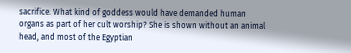sacrifice. What kind of goddess would have demanded human organs as part of her cult worship? She is shown without an animal head, and most of the Egyptian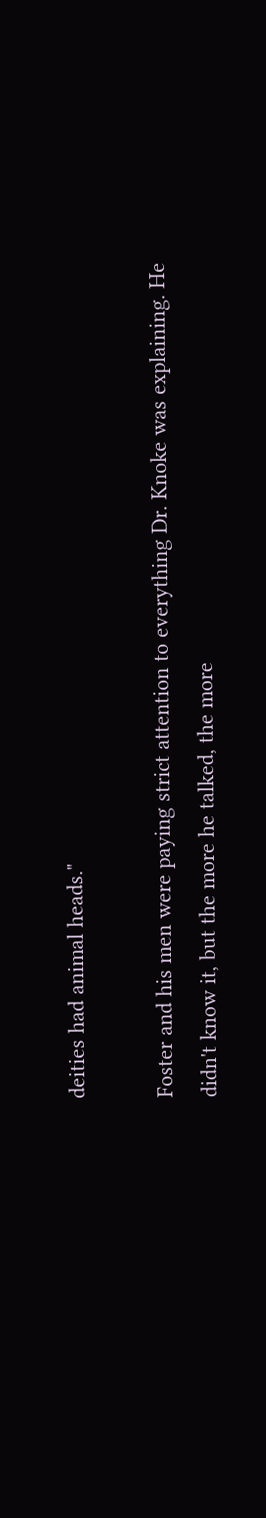deities had animal heads."

Foster and his men were paying strict attention to everything Dr. Knoke was explaining. He didn't know it, but the more he talked, the more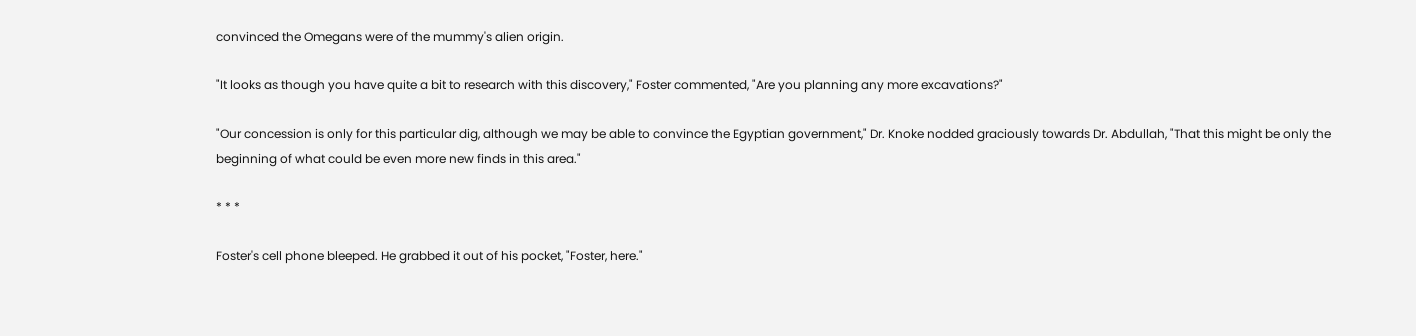convinced the Omegans were of the mummy's alien origin.

"It looks as though you have quite a bit to research with this discovery," Foster commented, "Are you planning any more excavations?"

"Our concession is only for this particular dig, although we may be able to convince the Egyptian government," Dr. Knoke nodded graciously towards Dr. Abdullah, "That this might be only the beginning of what could be even more new finds in this area."

* * *

Foster's cell phone bleeped. He grabbed it out of his pocket, "Foster, here."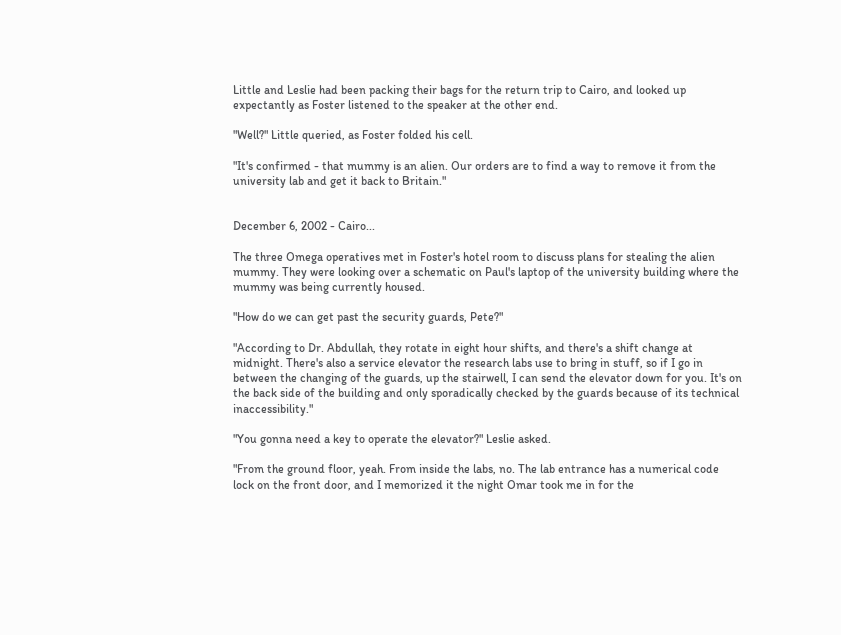Little and Leslie had been packing their bags for the return trip to Cairo, and looked up expectantly as Foster listened to the speaker at the other end.

"Well?" Little queried, as Foster folded his cell.

"It's confirmed - that mummy is an alien. Our orders are to find a way to remove it from the university lab and get it back to Britain."


December 6, 2002 - Cairo...

The three Omega operatives met in Foster's hotel room to discuss plans for stealing the alien mummy. They were looking over a schematic on Paul's laptop of the university building where the mummy was being currently housed.

"How do we can get past the security guards, Pete?"

"According to Dr. Abdullah, they rotate in eight hour shifts, and there's a shift change at midnight. There's also a service elevator the research labs use to bring in stuff, so if I go in between the changing of the guards, up the stairwell, I can send the elevator down for you. It's on the back side of the building and only sporadically checked by the guards because of its technical inaccessibility."

"You gonna need a key to operate the elevator?" Leslie asked.

"From the ground floor, yeah. From inside the labs, no. The lab entrance has a numerical code lock on the front door, and I memorized it the night Omar took me in for the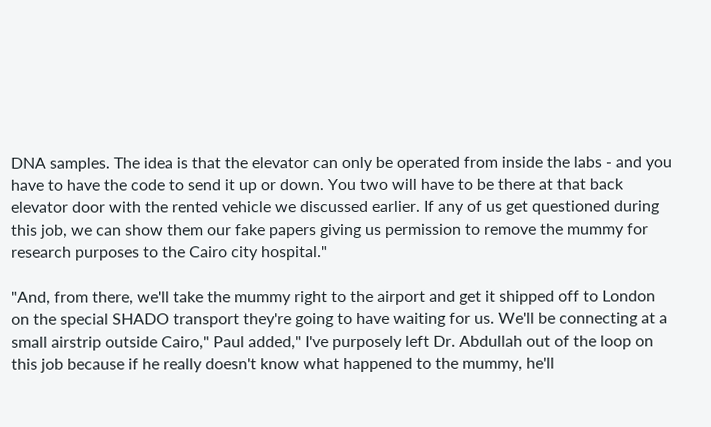DNA samples. The idea is that the elevator can only be operated from inside the labs - and you have to have the code to send it up or down. You two will have to be there at that back elevator door with the rented vehicle we discussed earlier. If any of us get questioned during this job, we can show them our fake papers giving us permission to remove the mummy for research purposes to the Cairo city hospital."

"And, from there, we'll take the mummy right to the airport and get it shipped off to London on the special SHADO transport they're going to have waiting for us. We'll be connecting at a small airstrip outside Cairo," Paul added," I've purposely left Dr. Abdullah out of the loop on this job because if he really doesn't know what happened to the mummy, he'll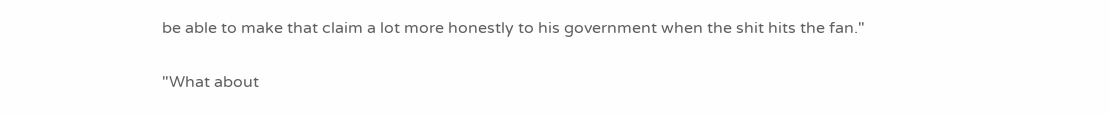be able to make that claim a lot more honestly to his government when the shit hits the fan."

"What about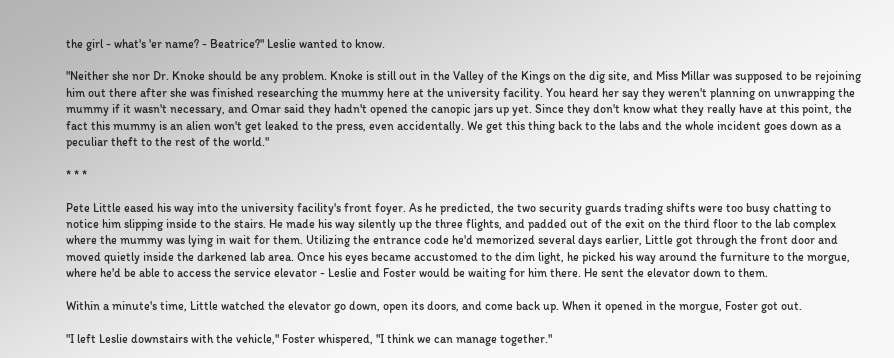the girl - what's 'er name? - Beatrice?" Leslie wanted to know.

"Neither she nor Dr. Knoke should be any problem. Knoke is still out in the Valley of the Kings on the dig site, and Miss Millar was supposed to be rejoining him out there after she was finished researching the mummy here at the university facility. You heard her say they weren't planning on unwrapping the mummy if it wasn't necessary, and Omar said they hadn't opened the canopic jars up yet. Since they don't know what they really have at this point, the fact this mummy is an alien won't get leaked to the press, even accidentally. We get this thing back to the labs and the whole incident goes down as a peculiar theft to the rest of the world."

* * *

Pete Little eased his way into the university facility's front foyer. As he predicted, the two security guards trading shifts were too busy chatting to notice him slipping inside to the stairs. He made his way silently up the three flights, and padded out of the exit on the third floor to the lab complex where the mummy was lying in wait for them. Utilizing the entrance code he'd memorized several days earlier, Little got through the front door and moved quietly inside the darkened lab area. Once his eyes became accustomed to the dim light, he picked his way around the furniture to the morgue, where he'd be able to access the service elevator - Leslie and Foster would be waiting for him there. He sent the elevator down to them.

Within a minute's time, Little watched the elevator go down, open its doors, and come back up. When it opened in the morgue, Foster got out.

"I left Leslie downstairs with the vehicle," Foster whispered, "I think we can manage together."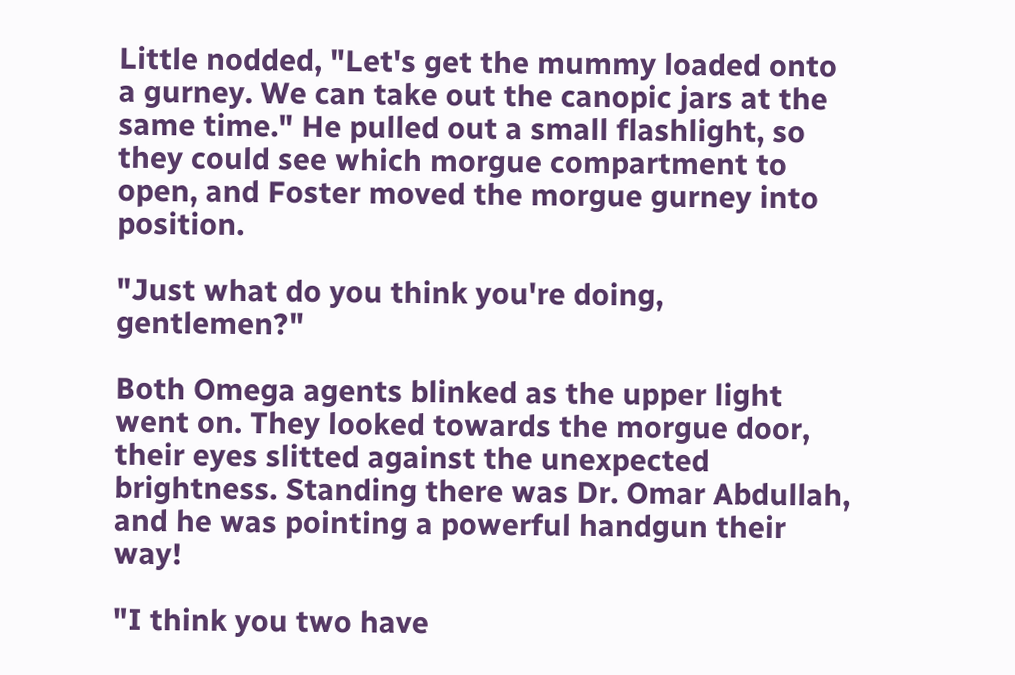Little nodded, "Let's get the mummy loaded onto a gurney. We can take out the canopic jars at the same time." He pulled out a small flashlight, so they could see which morgue compartment to open, and Foster moved the morgue gurney into position.

"Just what do you think you're doing, gentlemen?"

Both Omega agents blinked as the upper light went on. They looked towards the morgue door, their eyes slitted against the unexpected brightness. Standing there was Dr. Omar Abdullah, and he was pointing a powerful handgun their way!

"I think you two have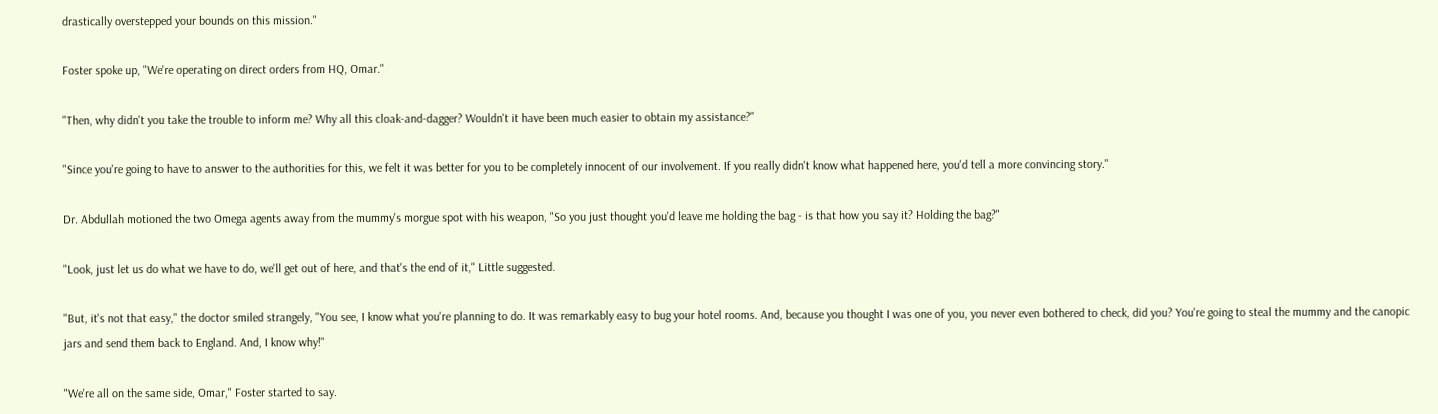drastically overstepped your bounds on this mission."

Foster spoke up, "We're operating on direct orders from HQ, Omar."

"Then, why didn't you take the trouble to inform me? Why all this cloak-and-dagger? Wouldn't it have been much easier to obtain my assistance?"

"Since you're going to have to answer to the authorities for this, we felt it was better for you to be completely innocent of our involvement. If you really didn't know what happened here, you'd tell a more convincing story."

Dr. Abdullah motioned the two Omega agents away from the mummy's morgue spot with his weapon, "So you just thought you'd leave me holding the bag - is that how you say it? Holding the bag?"

"Look, just let us do what we have to do, we'll get out of here, and that's the end of it," Little suggested.

"But, it's not that easy," the doctor smiled strangely, "You see, I know what you're planning to do. It was remarkably easy to bug your hotel rooms. And, because you thought I was one of you, you never even bothered to check, did you? You're going to steal the mummy and the canopic jars and send them back to England. And, I know why!"

"We're all on the same side, Omar," Foster started to say.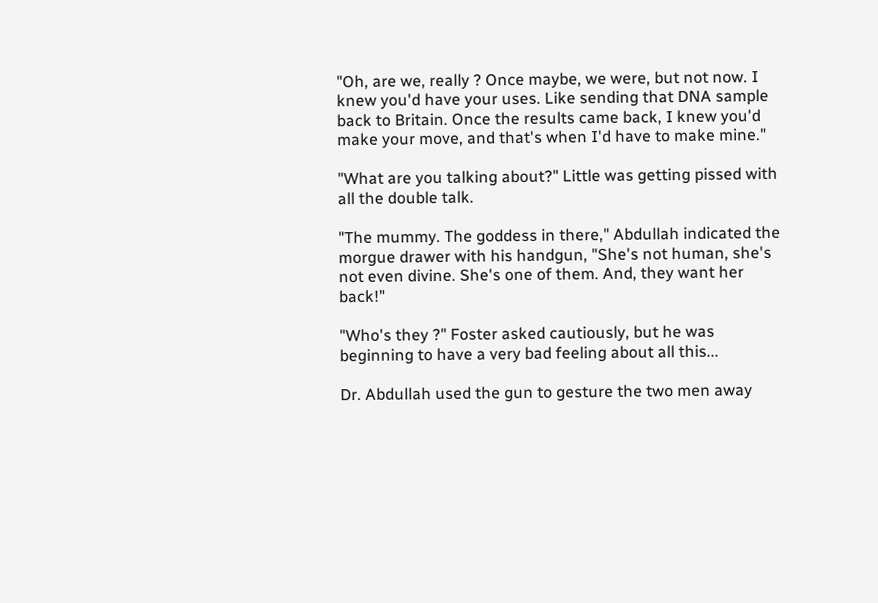"Oh, are we, really ? Once maybe, we were, but not now. I knew you'd have your uses. Like sending that DNA sample back to Britain. Once the results came back, I knew you'd make your move, and that's when I'd have to make mine."

"What are you talking about?" Little was getting pissed with all the double talk.

"The mummy. The goddess in there," Abdullah indicated the morgue drawer with his handgun, "She's not human, she's not even divine. She's one of them. And, they want her back!"

"Who's they ?" Foster asked cautiously, but he was beginning to have a very bad feeling about all this...

Dr. Abdullah used the gun to gesture the two men away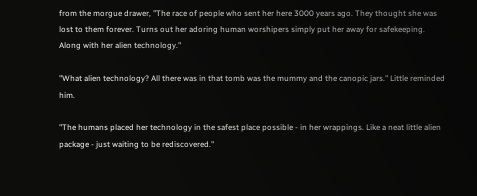from the morgue drawer, "The race of people who sent her here 3000 years ago. They thought she was lost to them forever. Turns out her adoring human worshipers simply put her away for safekeeping. Along with her alien technology."

"What alien technology? All there was in that tomb was the mummy and the canopic jars." Little reminded him.

"The humans placed her technology in the safest place possible - in her wrappings. Like a neat little alien package - just waiting to be rediscovered."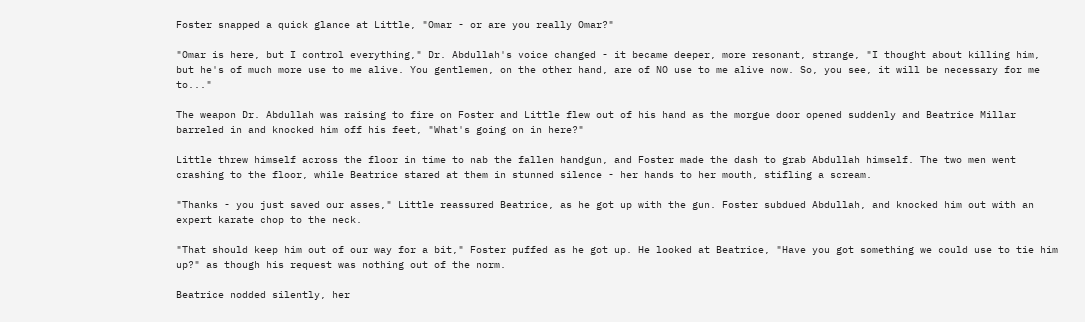Foster snapped a quick glance at Little, "Omar - or are you really Omar?"

"Omar is here, but I control everything," Dr. Abdullah's voice changed - it became deeper, more resonant, strange, "I thought about killing him, but he's of much more use to me alive. You gentlemen, on the other hand, are of NO use to me alive now. So, you see, it will be necessary for me to..."

The weapon Dr. Abdullah was raising to fire on Foster and Little flew out of his hand as the morgue door opened suddenly and Beatrice Millar barreled in and knocked him off his feet, "What's going on in here?"

Little threw himself across the floor in time to nab the fallen handgun, and Foster made the dash to grab Abdullah himself. The two men went crashing to the floor, while Beatrice stared at them in stunned silence - her hands to her mouth, stifling a scream.

"Thanks - you just saved our asses," Little reassured Beatrice, as he got up with the gun. Foster subdued Abdullah, and knocked him out with an expert karate chop to the neck.

"That should keep him out of our way for a bit," Foster puffed as he got up. He looked at Beatrice, "Have you got something we could use to tie him up?" as though his request was nothing out of the norm.

Beatrice nodded silently, her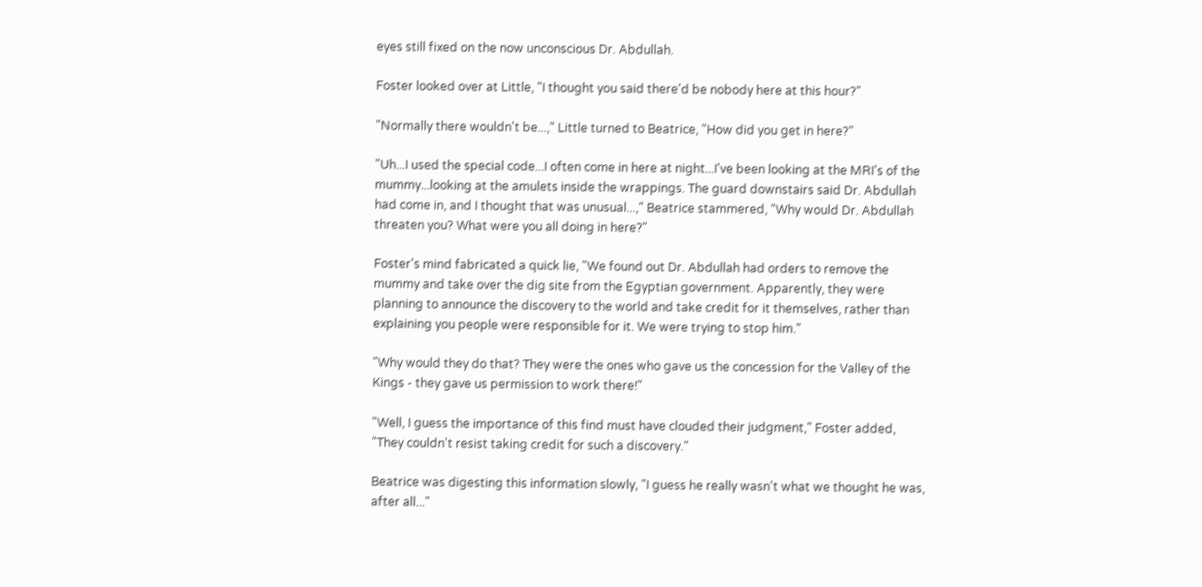eyes still fixed on the now unconscious Dr. Abdullah.

Foster looked over at Little, "I thought you said there'd be nobody here at this hour?"

"Normally there wouldn't be...," Little turned to Beatrice, "How did you get in here?"

"Uh...I used the special code...I often come in here at night...I've been looking at the MRI's of the mummy...looking at the amulets inside the wrappings. The guard downstairs said Dr. Abdullah had come in, and I thought that was unusual...," Beatrice stammered, "Why would Dr. Abdullah threaten you? What were you all doing in here?"

Foster's mind fabricated a quick lie, "We found out Dr. Abdullah had orders to remove the mummy and take over the dig site from the Egyptian government. Apparently, they were planning to announce the discovery to the world and take credit for it themselves, rather than explaining you people were responsible for it. We were trying to stop him."

"Why would they do that? They were the ones who gave us the concession for the Valley of the Kings - they gave us permission to work there!"

"Well, I guess the importance of this find must have clouded their judgment," Foster added, "They couldn't resist taking credit for such a discovery."

Beatrice was digesting this information slowly, "I guess he really wasn't what we thought he was, after all..."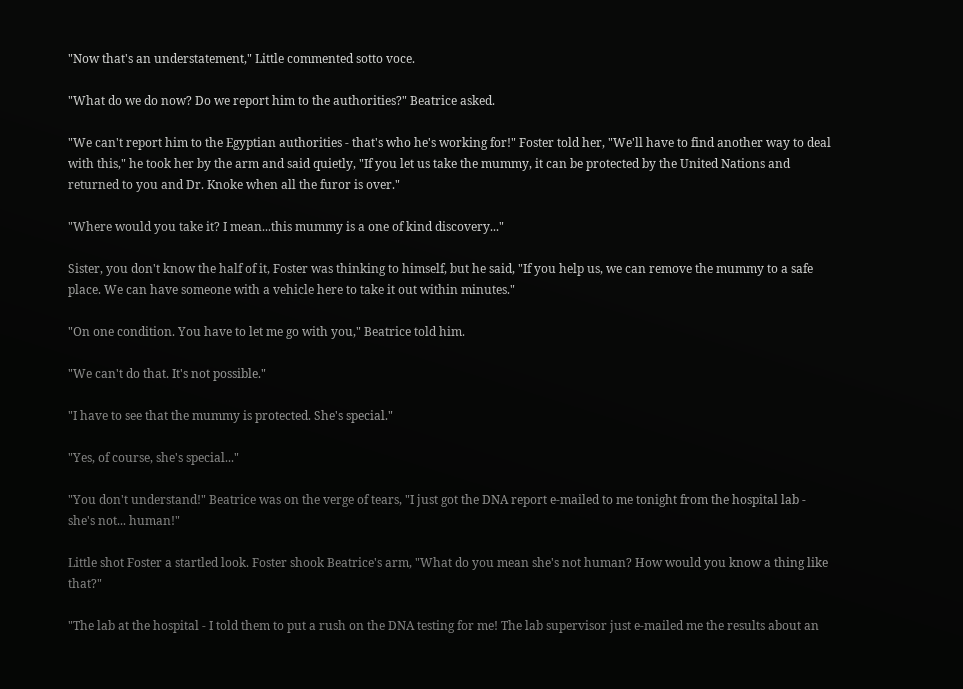"Now that's an understatement," Little commented sotto voce.

"What do we do now? Do we report him to the authorities?" Beatrice asked.

"We can't report him to the Egyptian authorities - that's who he's working for!" Foster told her, "We'll have to find another way to deal with this," he took her by the arm and said quietly, "If you let us take the mummy, it can be protected by the United Nations and returned to you and Dr. Knoke when all the furor is over."

"Where would you take it? I mean...this mummy is a one of kind discovery..."

Sister, you don't know the half of it, Foster was thinking to himself, but he said, "If you help us, we can remove the mummy to a safe place. We can have someone with a vehicle here to take it out within minutes."

"On one condition. You have to let me go with you," Beatrice told him.

"We can't do that. It's not possible."

"I have to see that the mummy is protected. She's special."

"Yes, of course, she's special..."

"You don't understand!" Beatrice was on the verge of tears, "I just got the DNA report e-mailed to me tonight from the hospital lab - she's not... human!"

Little shot Foster a startled look. Foster shook Beatrice's arm, "What do you mean she's not human? How would you know a thing like that?"

"The lab at the hospital - I told them to put a rush on the DNA testing for me! The lab supervisor just e-mailed me the results about an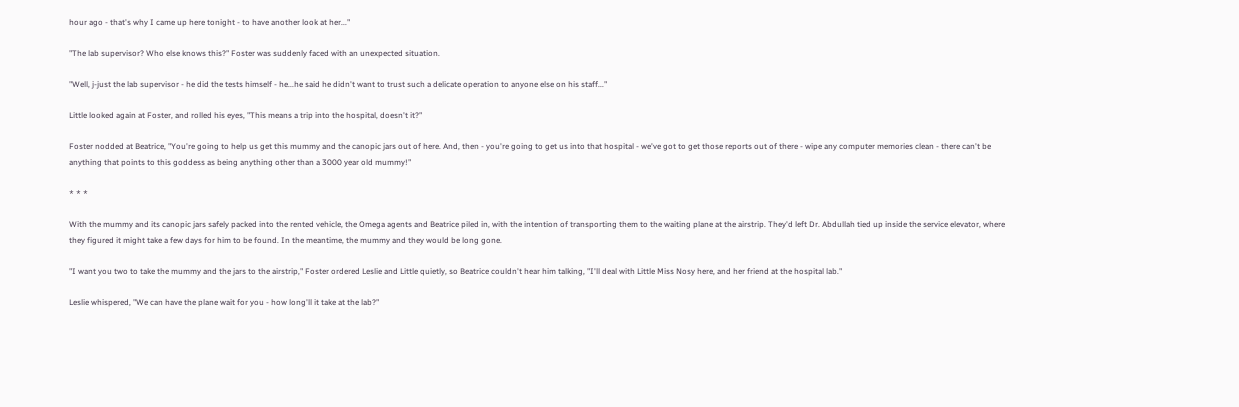hour ago - that's why I came up here tonight - to have another look at her..."

"The lab supervisor? Who else knows this?" Foster was suddenly faced with an unexpected situation.

"Well, j-just the lab supervisor - he did the tests himself - he...he said he didn't want to trust such a delicate operation to anyone else on his staff..."

Little looked again at Foster, and rolled his eyes, "This means a trip into the hospital, doesn't it?"

Foster nodded at Beatrice, "You're going to help us get this mummy and the canopic jars out of here. And, then - you're going to get us into that hospital - we've got to get those reports out of there - wipe any computer memories clean - there can't be anything that points to this goddess as being anything other than a 3000 year old mummy!"

* * *

With the mummy and its canopic jars safely packed into the rented vehicle, the Omega agents and Beatrice piled in, with the intention of transporting them to the waiting plane at the airstrip. They'd left Dr. Abdullah tied up inside the service elevator, where they figured it might take a few days for him to be found. In the meantime, the mummy and they would be long gone.

"I want you two to take the mummy and the jars to the airstrip," Foster ordered Leslie and Little quietly, so Beatrice couldn't hear him talking, "I'll deal with Little Miss Nosy here, and her friend at the hospital lab."

Leslie whispered, "We can have the plane wait for you - how long'll it take at the lab?"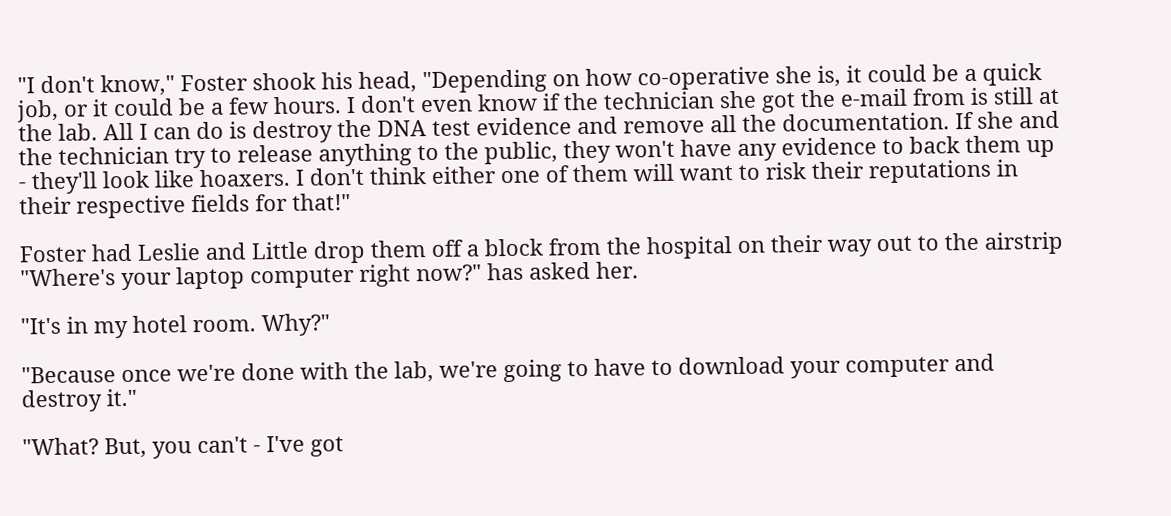"I don't know," Foster shook his head, "Depending on how co-operative she is, it could be a quick job, or it could be a few hours. I don't even know if the technician she got the e-mail from is still at the lab. All I can do is destroy the DNA test evidence and remove all the documentation. If she and the technician try to release anything to the public, they won't have any evidence to back them up - they'll look like hoaxers. I don't think either one of them will want to risk their reputations in their respective fields for that!"

Foster had Leslie and Little drop them off a block from the hospital on their way out to the airstrip "Where's your laptop computer right now?" has asked her.

"It's in my hotel room. Why?"

"Because once we're done with the lab, we're going to have to download your computer and destroy it."

"What? But, you can't - I've got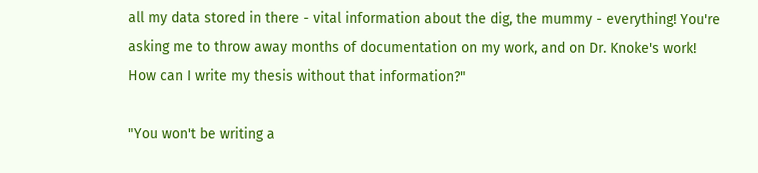all my data stored in there - vital information about the dig, the mummy - everything! You're asking me to throw away months of documentation on my work, and on Dr. Knoke's work! How can I write my thesis without that information?"

"You won't be writing a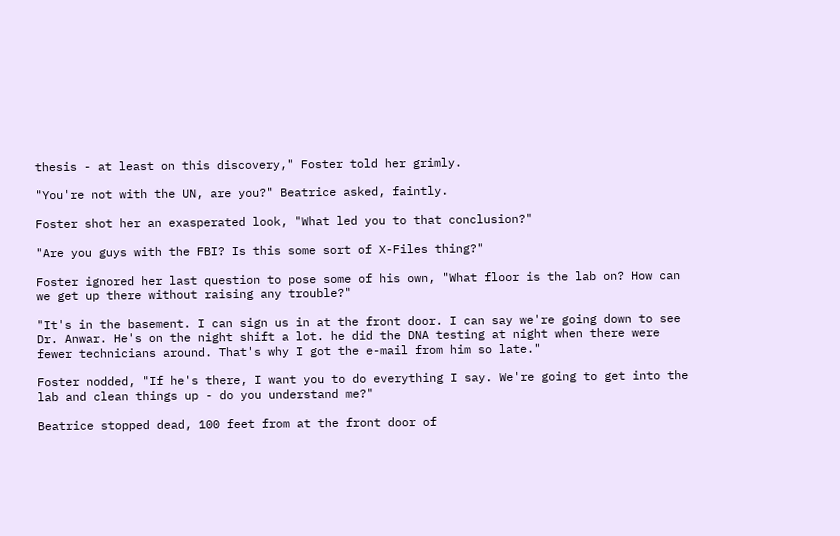thesis - at least on this discovery," Foster told her grimly.

"You're not with the UN, are you?" Beatrice asked, faintly.

Foster shot her an exasperated look, "What led you to that conclusion?"

"Are you guys with the FBI? Is this some sort of X-Files thing?"

Foster ignored her last question to pose some of his own, "What floor is the lab on? How can we get up there without raising any trouble?"

"It's in the basement. I can sign us in at the front door. I can say we're going down to see Dr. Anwar. He's on the night shift a lot. he did the DNA testing at night when there were fewer technicians around. That's why I got the e-mail from him so late."

Foster nodded, "If he's there, I want you to do everything I say. We're going to get into the lab and clean things up - do you understand me?"

Beatrice stopped dead, 100 feet from at the front door of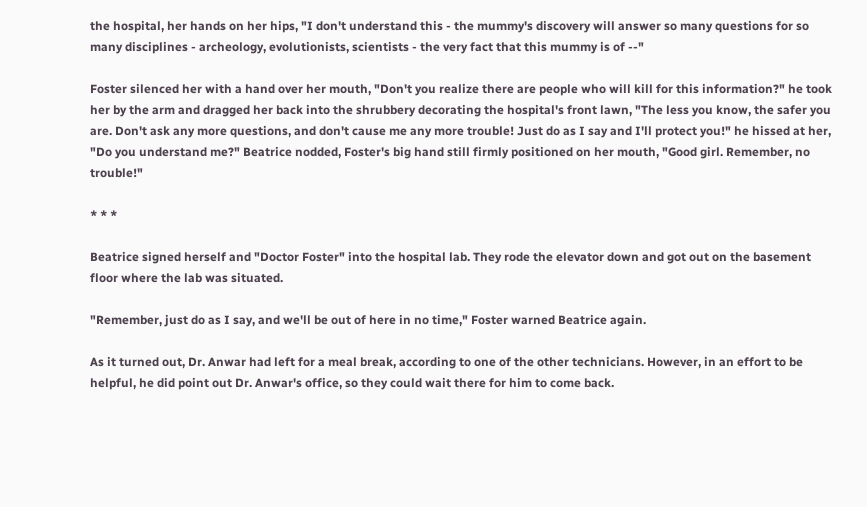the hospital, her hands on her hips, "I don't understand this - the mummy's discovery will answer so many questions for so many disciplines - archeology, evolutionists, scientists - the very fact that this mummy is of --"

Foster silenced her with a hand over her mouth, "Don't you realize there are people who will kill for this information?" he took her by the arm and dragged her back into the shrubbery decorating the hospital's front lawn, "The less you know, the safer you are. Don't ask any more questions, and don't cause me any more trouble! Just do as I say and I'll protect you!" he hissed at her, "Do you understand me?" Beatrice nodded, Foster's big hand still firmly positioned on her mouth, "Good girl. Remember, no trouble!"

* * *

Beatrice signed herself and "Doctor Foster" into the hospital lab. They rode the elevator down and got out on the basement floor where the lab was situated.

"Remember, just do as I say, and we'll be out of here in no time," Foster warned Beatrice again.

As it turned out, Dr. Anwar had left for a meal break, according to one of the other technicians. However, in an effort to be helpful, he did point out Dr. Anwar's office, so they could wait there for him to come back.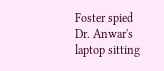Foster spied Dr. Anwar's laptop sitting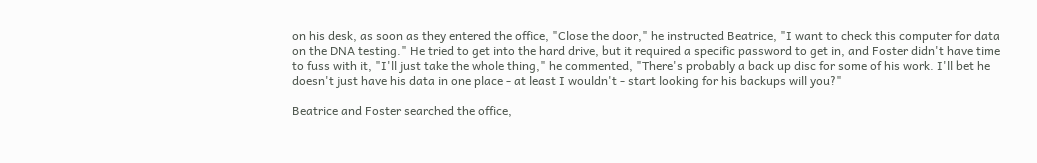on his desk, as soon as they entered the office, "Close the door," he instructed Beatrice, "I want to check this computer for data on the DNA testing." He tried to get into the hard drive, but it required a specific password to get in, and Foster didn't have time to fuss with it, "I'll just take the whole thing," he commented, "There's probably a back up disc for some of his work. I'll bet he doesn't just have his data in one place - at least I wouldn't - start looking for his backups will you?"

Beatrice and Foster searched the office,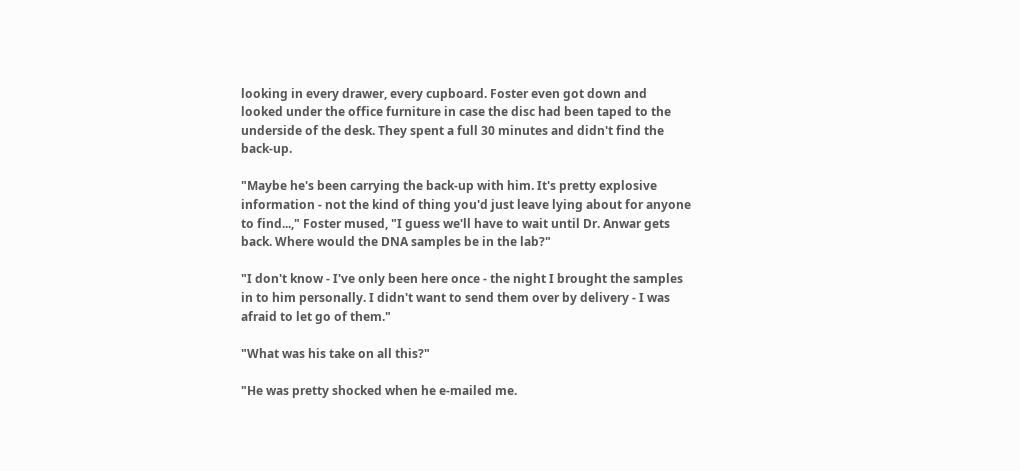looking in every drawer, every cupboard. Foster even got down and looked under the office furniture in case the disc had been taped to the underside of the desk. They spent a full 30 minutes and didn't find the back-up.

"Maybe he's been carrying the back-up with him. It's pretty explosive information - not the kind of thing you'd just leave lying about for anyone to find...," Foster mused, "I guess we'll have to wait until Dr. Anwar gets back. Where would the DNA samples be in the lab?"

"I don't know - I've only been here once - the night I brought the samples in to him personally. I didn't want to send them over by delivery - I was afraid to let go of them."

"What was his take on all this?"

"He was pretty shocked when he e-mailed me.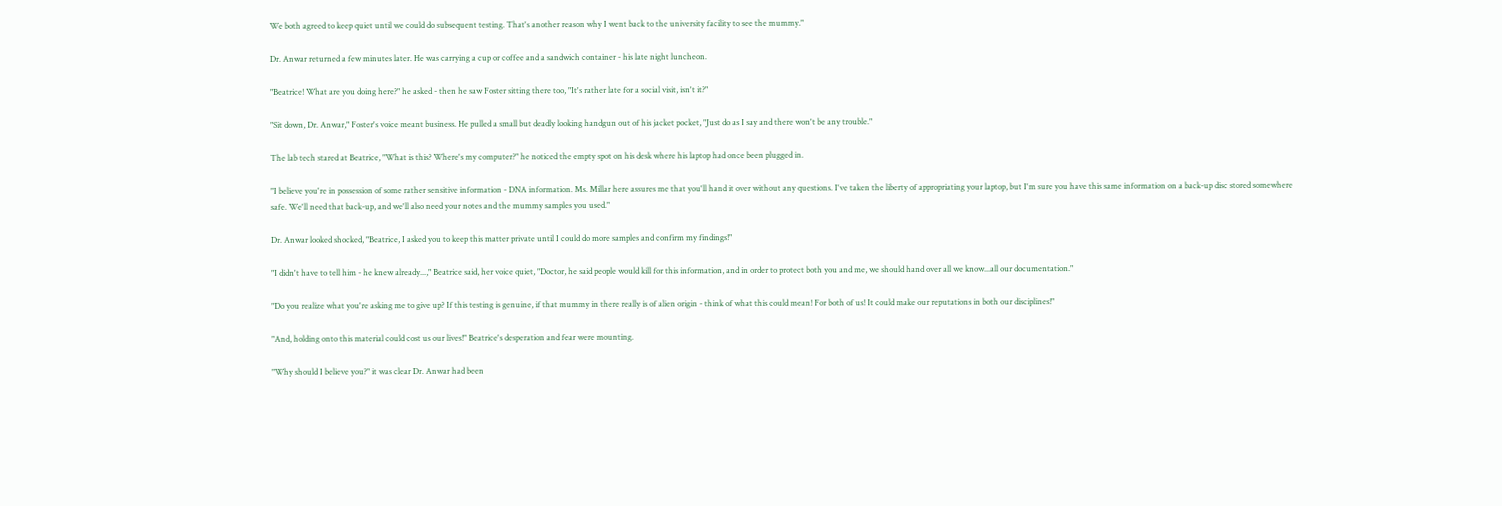We both agreed to keep quiet until we could do subsequent testing. That's another reason why I went back to the university facility to see the mummy."

Dr. Anwar returned a few minutes later. He was carrying a cup or coffee and a sandwich container - his late night luncheon.

"Beatrice! What are you doing here?" he asked - then he saw Foster sitting there too, "It's rather late for a social visit, isn't it?"

"Sit down, Dr. Anwar," Foster's voice meant business. He pulled a small but deadly looking handgun out of his jacket pocket, "Just do as I say and there won't be any trouble."

The lab tech stared at Beatrice, "What is this? Where's my computer?" he noticed the empty spot on his desk where his laptop had once been plugged in.

"I believe you're in possession of some rather sensitive information - DNA information. Ms. Millar here assures me that you'll hand it over without any questions. I've taken the liberty of appropriating your laptop, but I'm sure you have this same information on a back-up disc stored somewhere safe. We'll need that back-up, and we'll also need your notes and the mummy samples you used."

Dr. Anwar looked shocked, "Beatrice, I asked you to keep this matter private until I could do more samples and confirm my findings!"

"I didn't have to tell him - he knew already...," Beatrice said, her voice quiet, "Doctor, he said people would kill for this information, and in order to protect both you and me, we should hand over all we know...all our documentation."

"Do you realize what you're asking me to give up? If this testing is genuine, if that mummy in there really is of alien origin - think of what this could mean! For both of us! It could make our reputations in both our disciplines!"

"And, holding onto this material could cost us our lives!" Beatrice's desperation and fear were mounting.

"Why should I believe you?" it was clear Dr. Anwar had been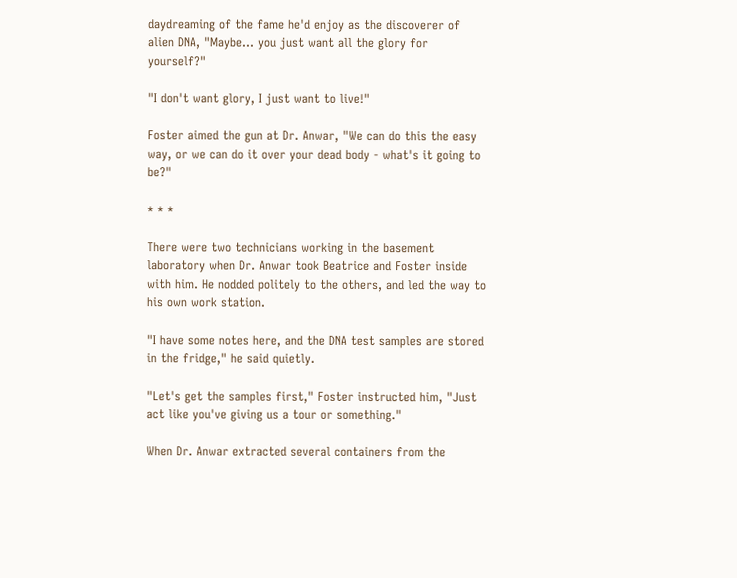daydreaming of the fame he'd enjoy as the discoverer of alien DNA, "Maybe... you just want all the glory for yourself?"

"I don't want glory, I just want to live!"

Foster aimed the gun at Dr. Anwar, "We can do this the easy way, or we can do it over your dead body - what's it going to be?"

* * *

There were two technicians working in the basement laboratory when Dr. Anwar took Beatrice and Foster inside with him. He nodded politely to the others, and led the way to his own work station.

"I have some notes here, and the DNA test samples are stored in the fridge," he said quietly.

"Let's get the samples first," Foster instructed him, "Just act like you've giving us a tour or something."

When Dr. Anwar extracted several containers from the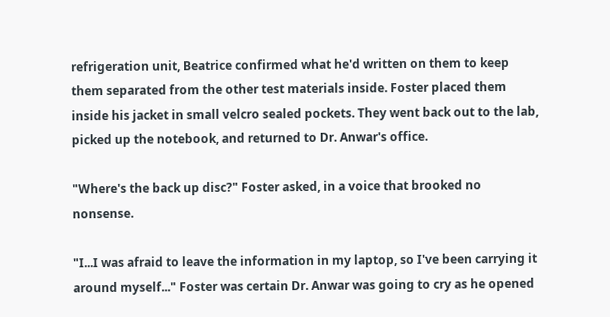refrigeration unit, Beatrice confirmed what he'd written on them to keep them separated from the other test materials inside. Foster placed them inside his jacket in small velcro sealed pockets. They went back out to the lab, picked up the notebook, and returned to Dr. Anwar's office.

"Where's the back up disc?" Foster asked, in a voice that brooked no nonsense.

"I...I was afraid to leave the information in my laptop, so I've been carrying it around myself..." Foster was certain Dr. Anwar was going to cry as he opened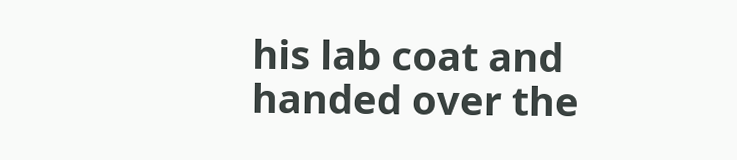his lab coat and handed over the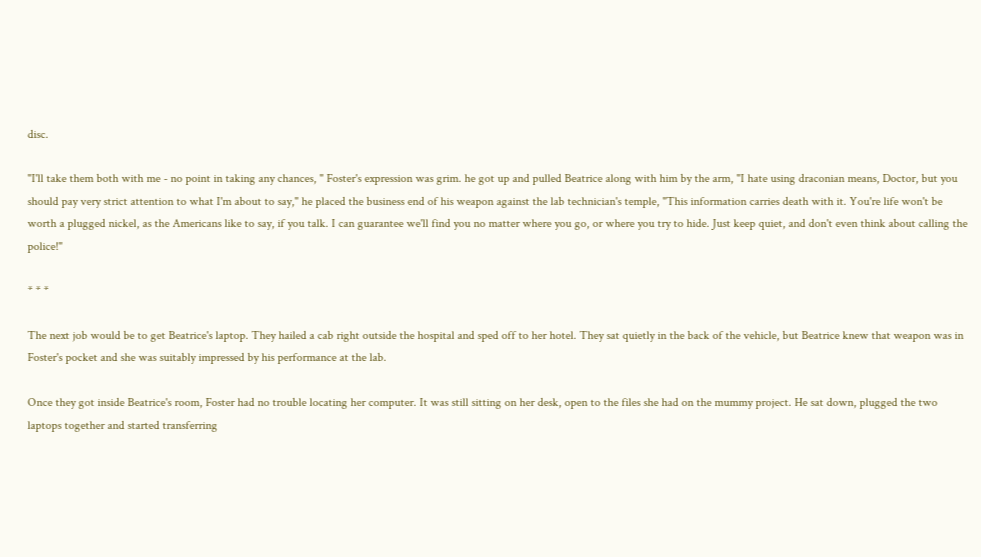disc.

"I'll take them both with me - no point in taking any chances, " Foster's expression was grim. he got up and pulled Beatrice along with him by the arm, "I hate using draconian means, Doctor, but you should pay very strict attention to what I'm about to say," he placed the business end of his weapon against the lab technician's temple, "This information carries death with it. You're life won't be worth a plugged nickel, as the Americans like to say, if you talk. I can guarantee we'll find you no matter where you go, or where you try to hide. Just keep quiet, and don't even think about calling the police!"

* * *

The next job would be to get Beatrice's laptop. They hailed a cab right outside the hospital and sped off to her hotel. They sat quietly in the back of the vehicle, but Beatrice knew that weapon was in Foster's pocket and she was suitably impressed by his performance at the lab.

Once they got inside Beatrice's room, Foster had no trouble locating her computer. It was still sitting on her desk, open to the files she had on the mummy project. He sat down, plugged the two laptops together and started transferring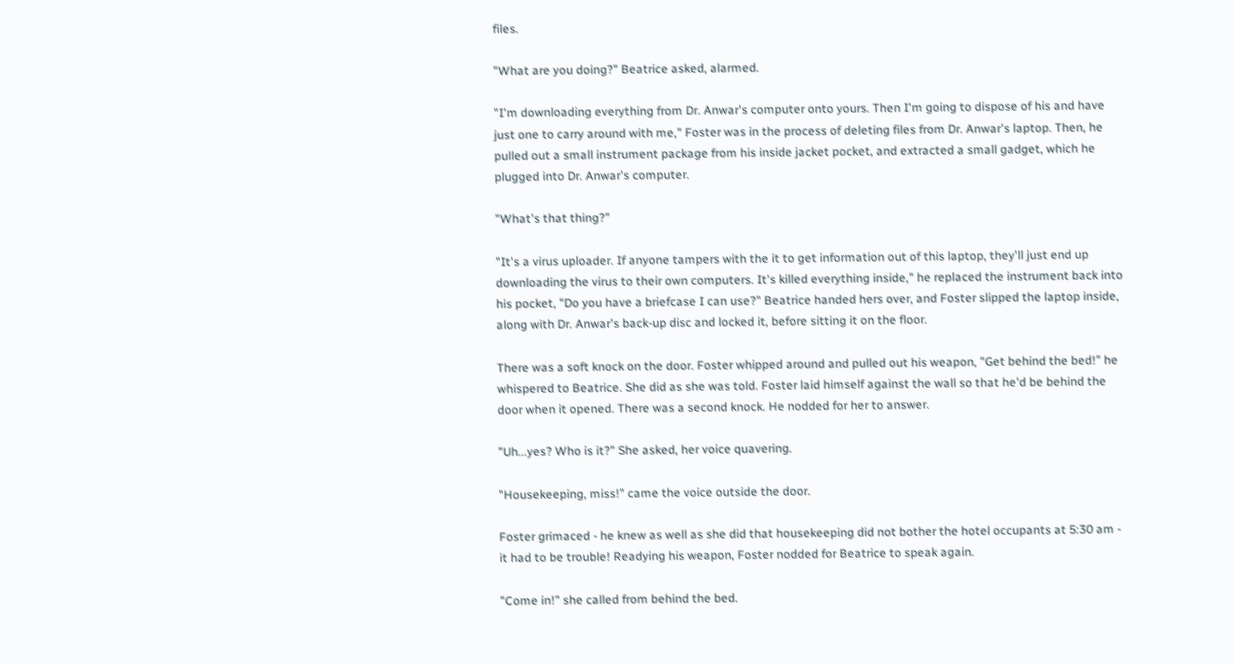files.

"What are you doing?" Beatrice asked, alarmed.

"I'm downloading everything from Dr. Anwar's computer onto yours. Then I'm going to dispose of his and have just one to carry around with me," Foster was in the process of deleting files from Dr. Anwar's laptop. Then, he pulled out a small instrument package from his inside jacket pocket, and extracted a small gadget, which he plugged into Dr. Anwar's computer.

"What's that thing?"

"It's a virus uploader. If anyone tampers with the it to get information out of this laptop, they'll just end up downloading the virus to their own computers. It's killed everything inside," he replaced the instrument back into his pocket, "Do you have a briefcase I can use?" Beatrice handed hers over, and Foster slipped the laptop inside, along with Dr. Anwar's back-up disc and locked it, before sitting it on the floor.

There was a soft knock on the door. Foster whipped around and pulled out his weapon, "Get behind the bed!" he whispered to Beatrice. She did as she was told. Foster laid himself against the wall so that he'd be behind the door when it opened. There was a second knock. He nodded for her to answer.

"Uh...yes? Who is it?" She asked, her voice quavering.

"Housekeeping, miss!" came the voice outside the door.

Foster grimaced - he knew as well as she did that housekeeping did not bother the hotel occupants at 5:30 am - it had to be trouble! Readying his weapon, Foster nodded for Beatrice to speak again.

"Come in!" she called from behind the bed.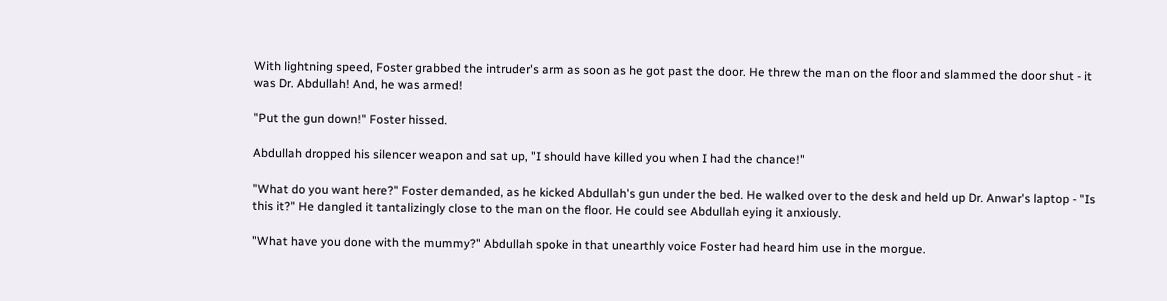With lightning speed, Foster grabbed the intruder's arm as soon as he got past the door. He threw the man on the floor and slammed the door shut - it was Dr. Abdullah! And, he was armed!

"Put the gun down!" Foster hissed.

Abdullah dropped his silencer weapon and sat up, "I should have killed you when I had the chance!"

"What do you want here?" Foster demanded, as he kicked Abdullah's gun under the bed. He walked over to the desk and held up Dr. Anwar's laptop - "Is this it?" He dangled it tantalizingly close to the man on the floor. He could see Abdullah eying it anxiously.

"What have you done with the mummy?" Abdullah spoke in that unearthly voice Foster had heard him use in the morgue.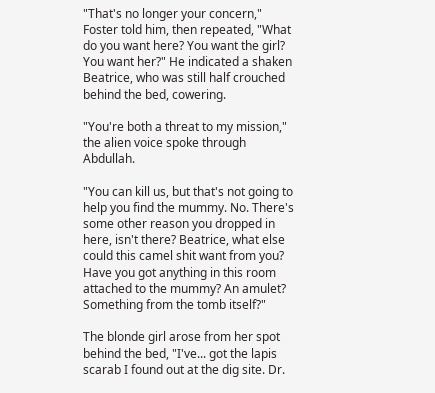"That's no longer your concern," Foster told him, then repeated, "What do you want here? You want the girl? You want her?" He indicated a shaken Beatrice, who was still half crouched behind the bed, cowering.

"You're both a threat to my mission," the alien voice spoke through Abdullah.

"You can kill us, but that's not going to help you find the mummy. No. There's some other reason you dropped in here, isn't there? Beatrice, what else could this camel shit want from you? Have you got anything in this room attached to the mummy? An amulet? Something from the tomb itself?"

The blonde girl arose from her spot behind the bed, "I've... got the lapis scarab I found out at the dig site. Dr.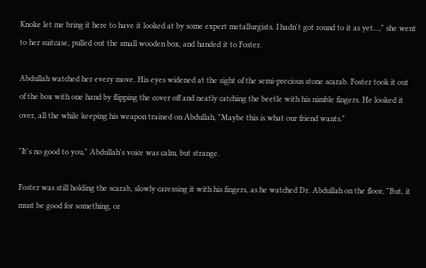Knoke let me bring it here to have it looked at by some expert metallurgists. I hadn't got round to it as yet...," she went to her suitcase, pulled out the small wooden box, and handed it to Foster.

Abdullah watched her every move. His eyes widened at the sight of the semi-precious stone scarab. Foster took it out of the box with one hand by flipping the cover off and neatly catching the beetle with his nimble fingers. He looked it over, all the while keeping his weapon trained on Abdullah, "Maybe this is what our friend wants."

"It's no good to you," Abdullah's voice was calm, but strange.

Foster was still holding the scarab, slowly caressing it with his fingers, as he watched Dr. Abdullah on the floor, "But, it must be good for something, or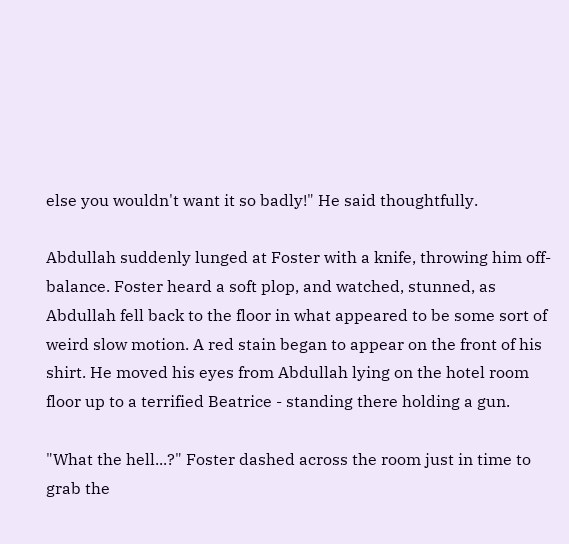else you wouldn't want it so badly!" He said thoughtfully.

Abdullah suddenly lunged at Foster with a knife, throwing him off-balance. Foster heard a soft plop, and watched, stunned, as Abdullah fell back to the floor in what appeared to be some sort of weird slow motion. A red stain began to appear on the front of his shirt. He moved his eyes from Abdullah lying on the hotel room floor up to a terrified Beatrice - standing there holding a gun.

"What the hell...?" Foster dashed across the room just in time to grab the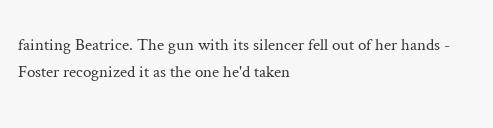fainting Beatrice. The gun with its silencer fell out of her hands - Foster recognized it as the one he'd taken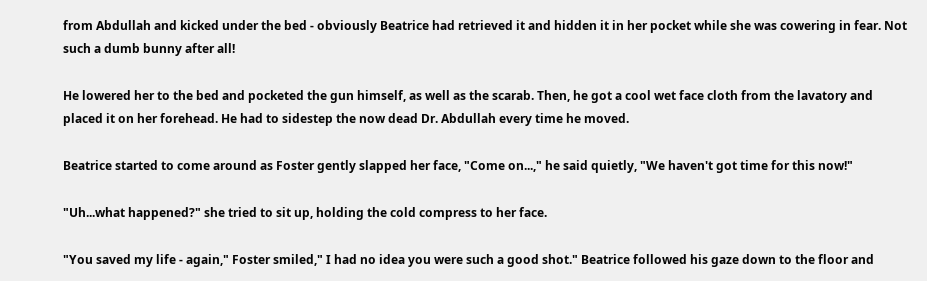from Abdullah and kicked under the bed - obviously Beatrice had retrieved it and hidden it in her pocket while she was cowering in fear. Not such a dumb bunny after all!

He lowered her to the bed and pocketed the gun himself, as well as the scarab. Then, he got a cool wet face cloth from the lavatory and placed it on her forehead. He had to sidestep the now dead Dr. Abdullah every time he moved.

Beatrice started to come around as Foster gently slapped her face, "Come on...," he said quietly, "We haven't got time for this now!"

"Uh...what happened?" she tried to sit up, holding the cold compress to her face.

"You saved my life - again," Foster smiled," I had no idea you were such a good shot." Beatrice followed his gaze down to the floor and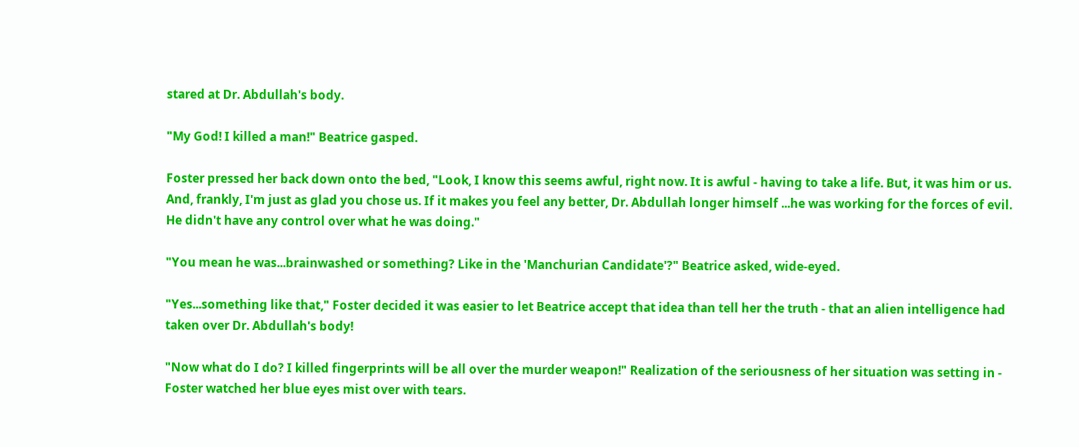stared at Dr. Abdullah's body.

"My God! I killed a man!" Beatrice gasped.

Foster pressed her back down onto the bed, "Look, I know this seems awful, right now. It is awful - having to take a life. But, it was him or us. And, frankly, I'm just as glad you chose us. If it makes you feel any better, Dr. Abdullah longer himself ...he was working for the forces of evil. He didn't have any control over what he was doing."

"You mean he was...brainwashed or something? Like in the 'Manchurian Candidate'?" Beatrice asked, wide-eyed.

"Yes...something like that," Foster decided it was easier to let Beatrice accept that idea than tell her the truth - that an alien intelligence had taken over Dr. Abdullah's body!

"Now what do I do? I killed fingerprints will be all over the murder weapon!" Realization of the seriousness of her situation was setting in - Foster watched her blue eyes mist over with tears.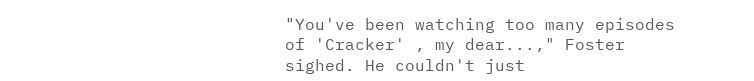"You've been watching too many episodes of 'Cracker' , my dear...," Foster sighed. He couldn't just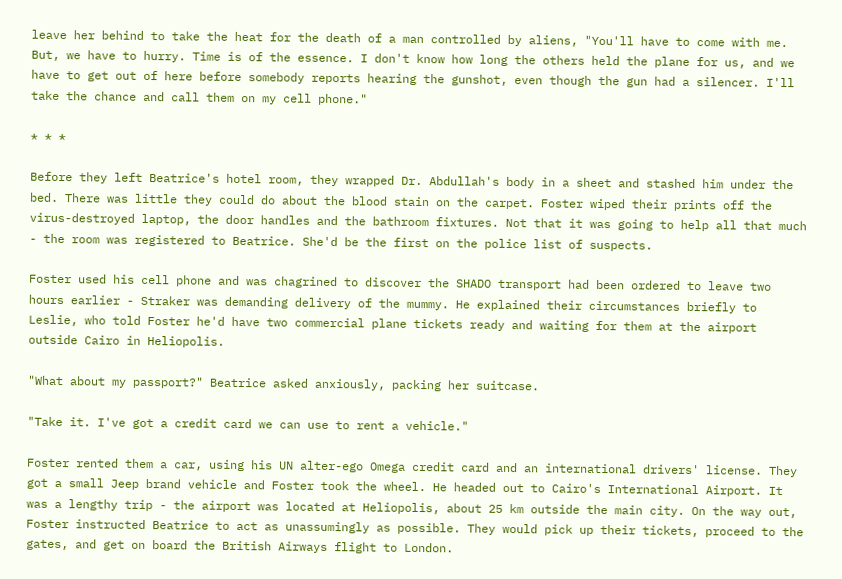leave her behind to take the heat for the death of a man controlled by aliens, "You'll have to come with me. But, we have to hurry. Time is of the essence. I don't know how long the others held the plane for us, and we have to get out of here before somebody reports hearing the gunshot, even though the gun had a silencer. I'll take the chance and call them on my cell phone."

* * *

Before they left Beatrice's hotel room, they wrapped Dr. Abdullah's body in a sheet and stashed him under the bed. There was little they could do about the blood stain on the carpet. Foster wiped their prints off the virus-destroyed laptop, the door handles and the bathroom fixtures. Not that it was going to help all that much - the room was registered to Beatrice. She'd be the first on the police list of suspects.

Foster used his cell phone and was chagrined to discover the SHADO transport had been ordered to leave two hours earlier - Straker was demanding delivery of the mummy. He explained their circumstances briefly to Leslie, who told Foster he'd have two commercial plane tickets ready and waiting for them at the airport outside Cairo in Heliopolis.

"What about my passport?" Beatrice asked anxiously, packing her suitcase.

"Take it. I've got a credit card we can use to rent a vehicle."

Foster rented them a car, using his UN alter-ego Omega credit card and an international drivers' license. They got a small Jeep brand vehicle and Foster took the wheel. He headed out to Cairo's International Airport. It was a lengthy trip - the airport was located at Heliopolis, about 25 km outside the main city. On the way out, Foster instructed Beatrice to act as unassumingly as possible. They would pick up their tickets, proceed to the gates, and get on board the British Airways flight to London.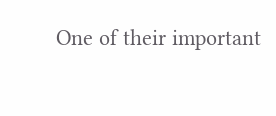One of their important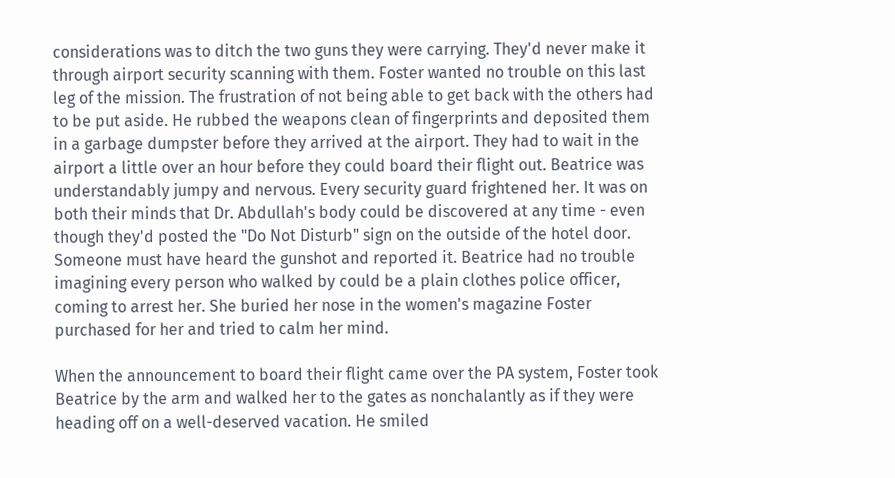considerations was to ditch the two guns they were carrying. They'd never make it through airport security scanning with them. Foster wanted no trouble on this last leg of the mission. The frustration of not being able to get back with the others had to be put aside. He rubbed the weapons clean of fingerprints and deposited them in a garbage dumpster before they arrived at the airport. They had to wait in the airport a little over an hour before they could board their flight out. Beatrice was understandably jumpy and nervous. Every security guard frightened her. It was on both their minds that Dr. Abdullah's body could be discovered at any time - even though they'd posted the "Do Not Disturb" sign on the outside of the hotel door. Someone must have heard the gunshot and reported it. Beatrice had no trouble imagining every person who walked by could be a plain clothes police officer, coming to arrest her. She buried her nose in the women's magazine Foster purchased for her and tried to calm her mind.

When the announcement to board their flight came over the PA system, Foster took Beatrice by the arm and walked her to the gates as nonchalantly as if they were heading off on a well-deserved vacation. He smiled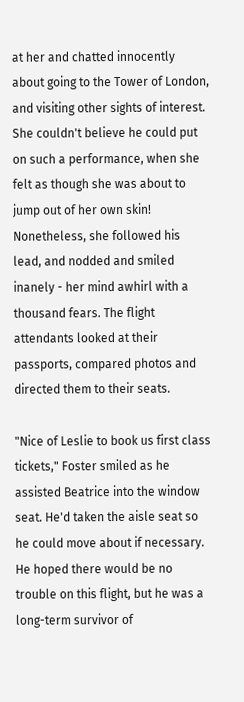at her and chatted innocently about going to the Tower of London, and visiting other sights of interest. She couldn't believe he could put on such a performance, when she felt as though she was about to jump out of her own skin! Nonetheless, she followed his lead, and nodded and smiled inanely - her mind awhirl with a thousand fears. The flight attendants looked at their passports, compared photos and directed them to their seats.

"Nice of Leslie to book us first class tickets," Foster smiled as he assisted Beatrice into the window seat. He'd taken the aisle seat so he could move about if necessary. He hoped there would be no trouble on this flight, but he was a long-term survivor of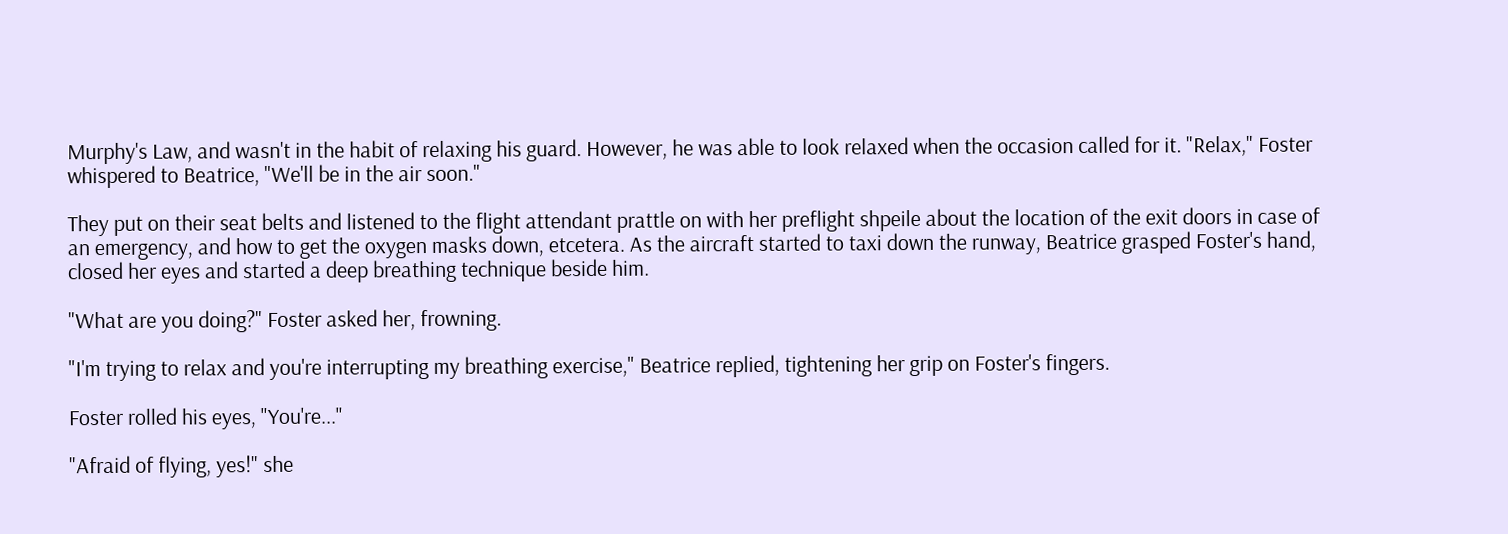Murphy's Law, and wasn't in the habit of relaxing his guard. However, he was able to look relaxed when the occasion called for it. "Relax," Foster whispered to Beatrice, "We'll be in the air soon."

They put on their seat belts and listened to the flight attendant prattle on with her preflight shpeile about the location of the exit doors in case of an emergency, and how to get the oxygen masks down, etcetera. As the aircraft started to taxi down the runway, Beatrice grasped Foster's hand, closed her eyes and started a deep breathing technique beside him.

"What are you doing?" Foster asked her, frowning.

"I'm trying to relax and you're interrupting my breathing exercise," Beatrice replied, tightening her grip on Foster's fingers.

Foster rolled his eyes, "You're..."

"Afraid of flying, yes!" she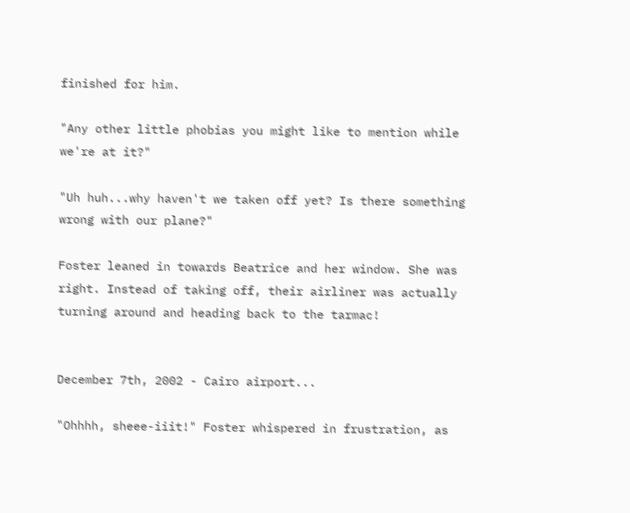finished for him.

"Any other little phobias you might like to mention while we're at it?"

"Uh huh...why haven't we taken off yet? Is there something wrong with our plane?"

Foster leaned in towards Beatrice and her window. She was right. Instead of taking off, their airliner was actually turning around and heading back to the tarmac!


December 7th, 2002 - Cairo airport...

"Ohhhh, sheee-iiit!" Foster whispered in frustration, as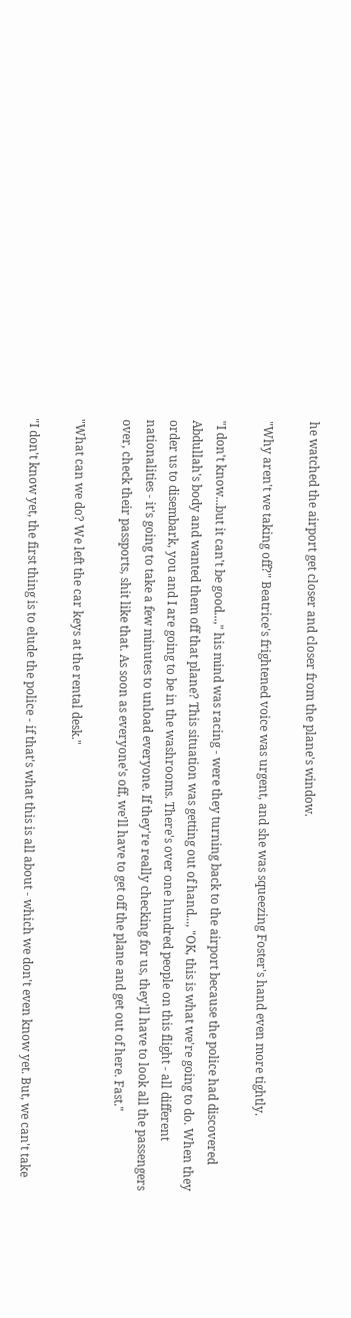he watched the airport get closer and closer from the plane's window.

"Why aren't we taking off?" Beatrice's frightened voice was urgent, and she was squeezing Foster's hand even more tightly.

"I don't know...but it can't be good...," his mind was racing - were they turning back to the airport because the police had discovered Abdullah's body and wanted them off that plane? This situation was getting out of hand..., "OK, this is what we're going to do. When they order us to disembark, you and I are going to be in the washrooms. There's over one hundred people on this flight - all different nationalities - it's going to take a few minutes to unload everyone. If they're really checking for us, they'll have to look all the passengers over, check their passports, shit like that. As soon as everyone's off, we'll have to get off the plane and get out of here. Fast."

"What can we do? We left the car keys at the rental desk."

"I don't know yet, the first thing is to elude the police - if that's what this is all about - which we don't even know yet. But, we can't take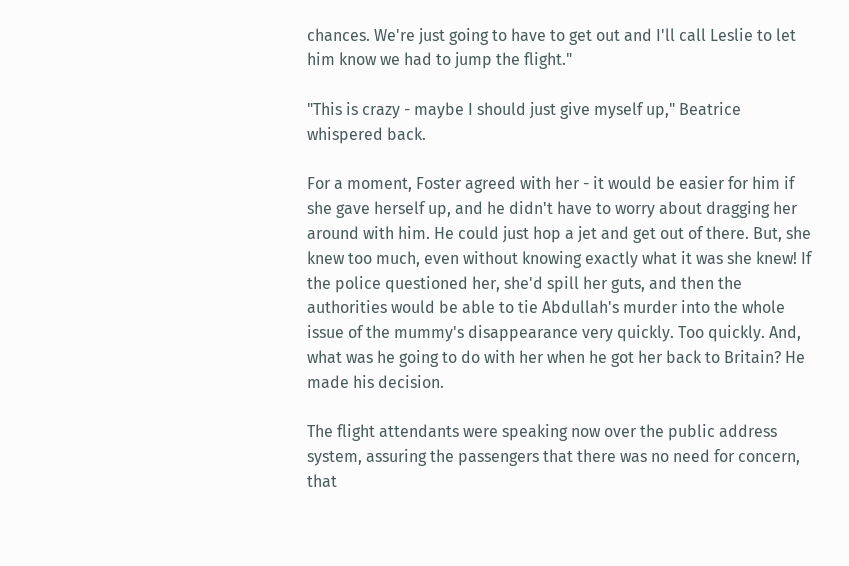chances. We're just going to have to get out and I'll call Leslie to let him know we had to jump the flight."

"This is crazy - maybe I should just give myself up," Beatrice whispered back.

For a moment, Foster agreed with her - it would be easier for him if she gave herself up, and he didn't have to worry about dragging her around with him. He could just hop a jet and get out of there. But, she knew too much, even without knowing exactly what it was she knew! If the police questioned her, she'd spill her guts, and then the authorities would be able to tie Abdullah's murder into the whole issue of the mummy's disappearance very quickly. Too quickly. And, what was he going to do with her when he got her back to Britain? He made his decision.

The flight attendants were speaking now over the public address system, assuring the passengers that there was no need for concern, that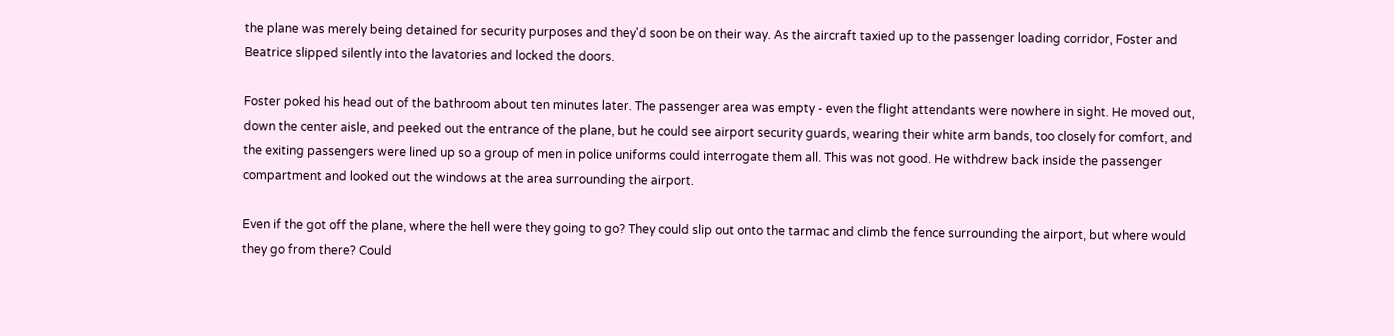the plane was merely being detained for security purposes and they'd soon be on their way. As the aircraft taxied up to the passenger loading corridor, Foster and Beatrice slipped silently into the lavatories and locked the doors.

Foster poked his head out of the bathroom about ten minutes later. The passenger area was empty - even the flight attendants were nowhere in sight. He moved out, down the center aisle, and peeked out the entrance of the plane, but he could see airport security guards, wearing their white arm bands, too closely for comfort, and the exiting passengers were lined up so a group of men in police uniforms could interrogate them all. This was not good. He withdrew back inside the passenger compartment and looked out the windows at the area surrounding the airport.

Even if the got off the plane, where the hell were they going to go? They could slip out onto the tarmac and climb the fence surrounding the airport, but where would they go from there? Could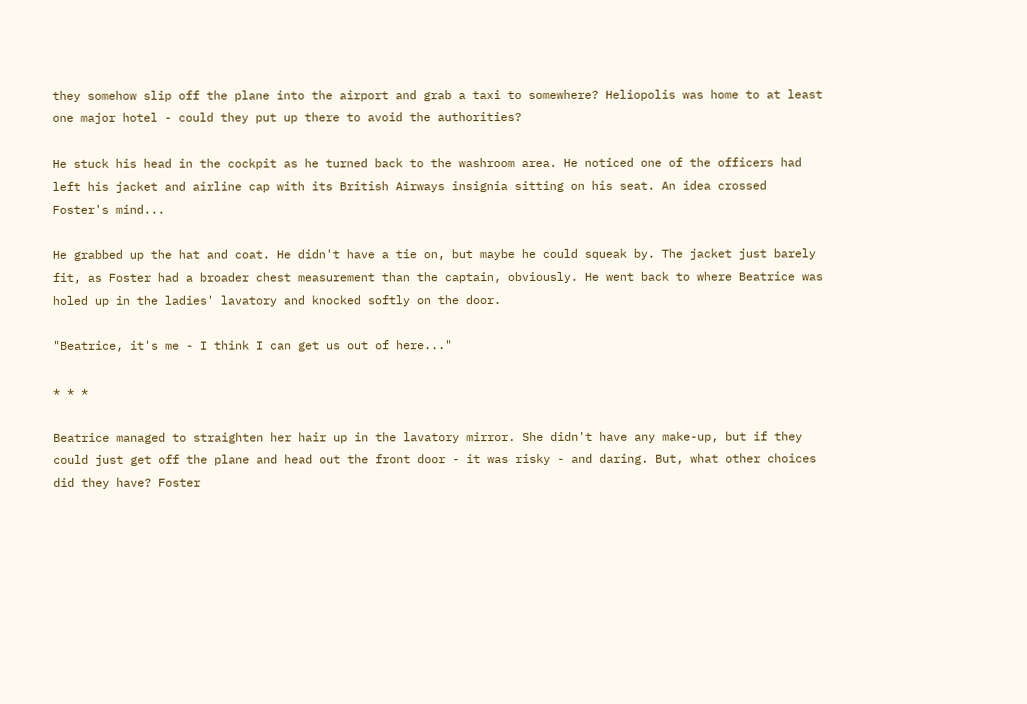they somehow slip off the plane into the airport and grab a taxi to somewhere? Heliopolis was home to at least one major hotel - could they put up there to avoid the authorities?

He stuck his head in the cockpit as he turned back to the washroom area. He noticed one of the officers had left his jacket and airline cap with its British Airways insignia sitting on his seat. An idea crossed Foster's mind...

He grabbed up the hat and coat. He didn't have a tie on, but maybe he could squeak by. The jacket just barely fit, as Foster had a broader chest measurement than the captain, obviously. He went back to where Beatrice was holed up in the ladies' lavatory and knocked softly on the door.

"Beatrice, it's me - I think I can get us out of here..."

* * *

Beatrice managed to straighten her hair up in the lavatory mirror. She didn't have any make-up, but if they could just get off the plane and head out the front door - it was risky - and daring. But, what other choices did they have? Foster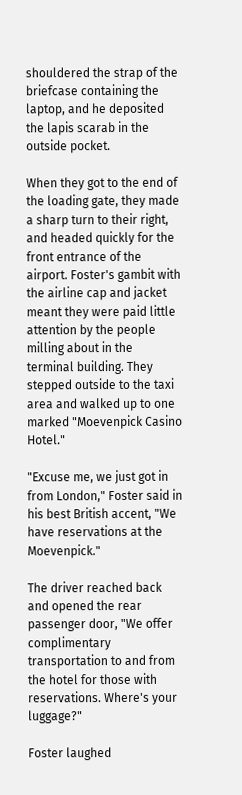shouldered the strap of the briefcase containing the laptop, and he deposited the lapis scarab in the outside pocket.

When they got to the end of the loading gate, they made a sharp turn to their right, and headed quickly for the front entrance of the airport. Foster's gambit with the airline cap and jacket meant they were paid little attention by the people milling about in the terminal building. They stepped outside to the taxi area and walked up to one marked "Moevenpick Casino Hotel."

"Excuse me, we just got in from London," Foster said in his best British accent, "We have reservations at the Moevenpick."

The driver reached back and opened the rear passenger door, "We offer complimentary transportation to and from the hotel for those with reservations. Where's your luggage?"

Foster laughed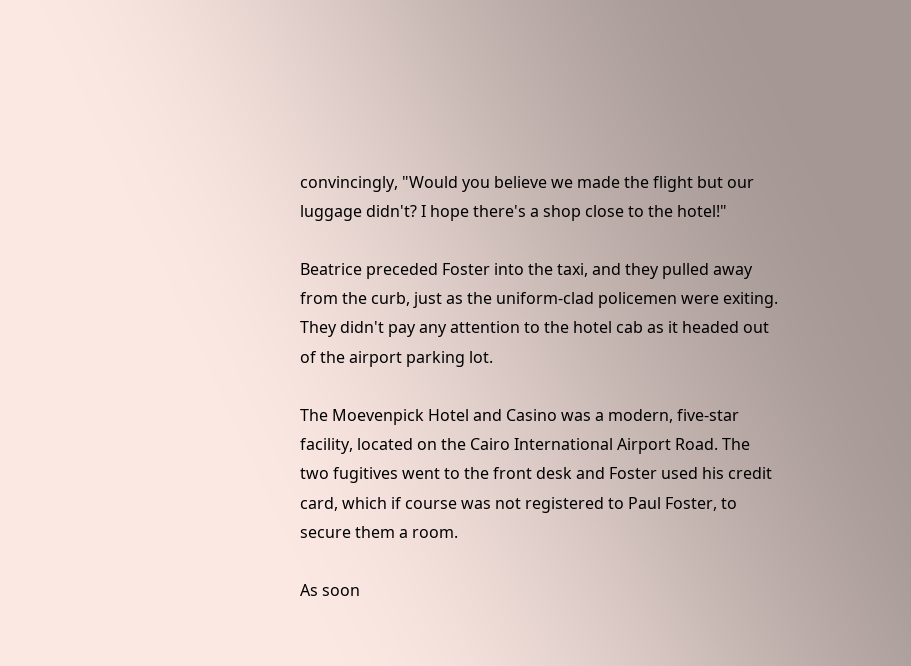convincingly, "Would you believe we made the flight but our luggage didn't? I hope there's a shop close to the hotel!"

Beatrice preceded Foster into the taxi, and they pulled away from the curb, just as the uniform-clad policemen were exiting. They didn't pay any attention to the hotel cab as it headed out of the airport parking lot.

The Moevenpick Hotel and Casino was a modern, five-star facility, located on the Cairo International Airport Road. The two fugitives went to the front desk and Foster used his credit card, which if course was not registered to Paul Foster, to secure them a room.

As soon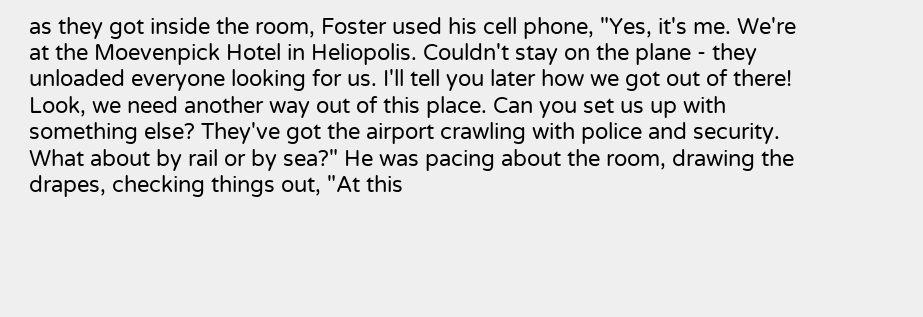as they got inside the room, Foster used his cell phone, "Yes, it's me. We're at the Moevenpick Hotel in Heliopolis. Couldn't stay on the plane - they unloaded everyone looking for us. I'll tell you later how we got out of there! Look, we need another way out of this place. Can you set us up with something else? They've got the airport crawling with police and security. What about by rail or by sea?" He was pacing about the room, drawing the drapes, checking things out, "At this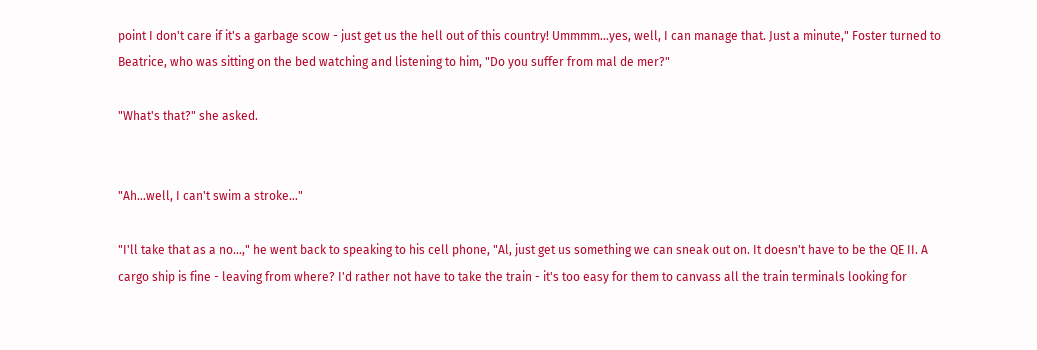point I don't care if it's a garbage scow - just get us the hell out of this country! Ummmm...yes, well, I can manage that. Just a minute," Foster turned to Beatrice, who was sitting on the bed watching and listening to him, "Do you suffer from mal de mer?"

"What's that?" she asked.


"Ah...well, I can't swim a stroke..."

"I'll take that as a no...," he went back to speaking to his cell phone, "Al, just get us something we can sneak out on. It doesn't have to be the QE II. A cargo ship is fine - leaving from where? I'd rather not have to take the train - it's too easy for them to canvass all the train terminals looking for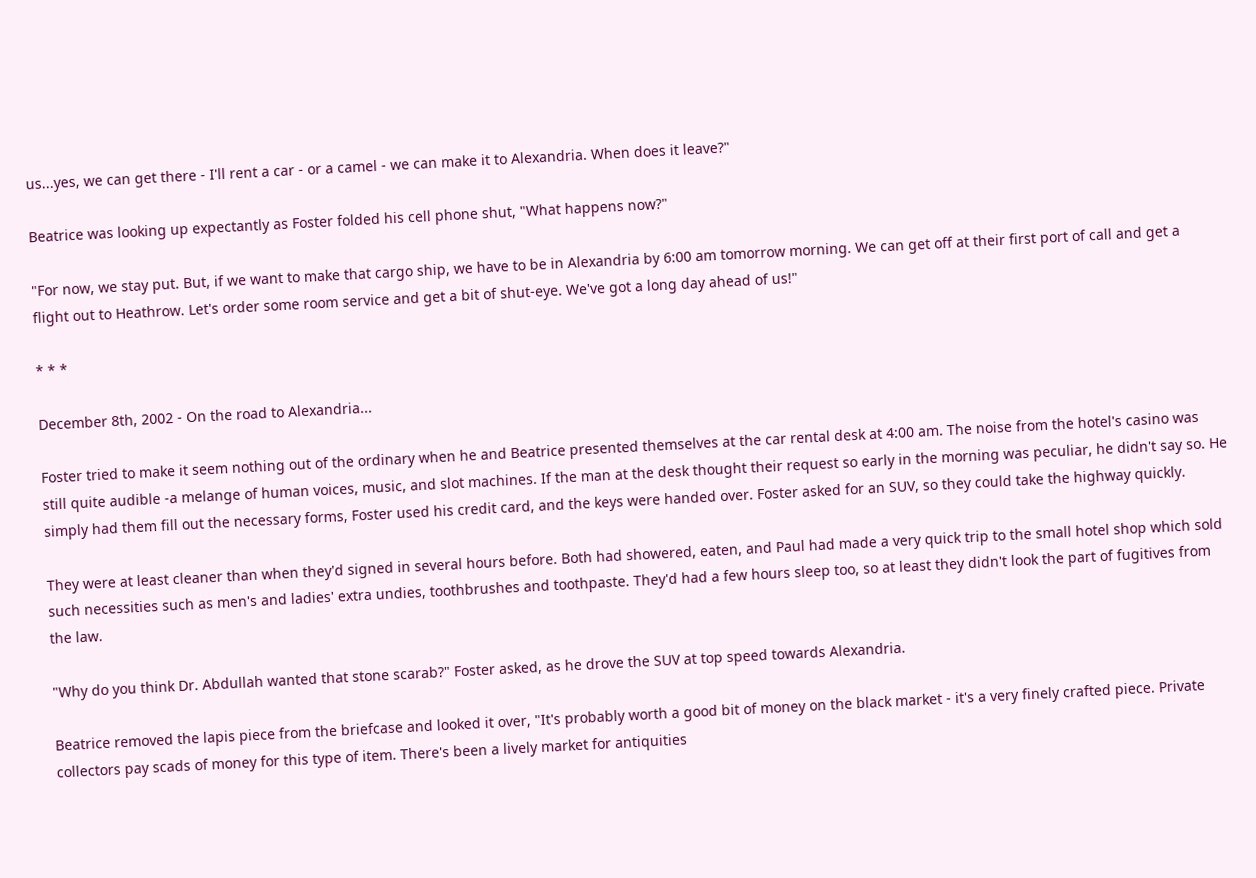us...yes, we can get there - I'll rent a car - or a camel - we can make it to Alexandria. When does it leave?"

Beatrice was looking up expectantly as Foster folded his cell phone shut, "What happens now?"

"For now, we stay put. But, if we want to make that cargo ship, we have to be in Alexandria by 6:00 am tomorrow morning. We can get off at their first port of call and get a flight out to Heathrow. Let's order some room service and get a bit of shut-eye. We've got a long day ahead of us!"

* * *

December 8th, 2002 - On the road to Alexandria...

Foster tried to make it seem nothing out of the ordinary when he and Beatrice presented themselves at the car rental desk at 4:00 am. The noise from the hotel's casino was still quite audible -a melange of human voices, music, and slot machines. If the man at the desk thought their request so early in the morning was peculiar, he didn't say so. He simply had them fill out the necessary forms, Foster used his credit card, and the keys were handed over. Foster asked for an SUV, so they could take the highway quickly.

They were at least cleaner than when they'd signed in several hours before. Both had showered, eaten, and Paul had made a very quick trip to the small hotel shop which sold such necessities such as men's and ladies' extra undies, toothbrushes and toothpaste. They'd had a few hours sleep too, so at least they didn't look the part of fugitives from the law.

"Why do you think Dr. Abdullah wanted that stone scarab?" Foster asked, as he drove the SUV at top speed towards Alexandria.

Beatrice removed the lapis piece from the briefcase and looked it over, "It's probably worth a good bit of money on the black market - it's a very finely crafted piece. Private collectors pay scads of money for this type of item. There's been a lively market for antiquities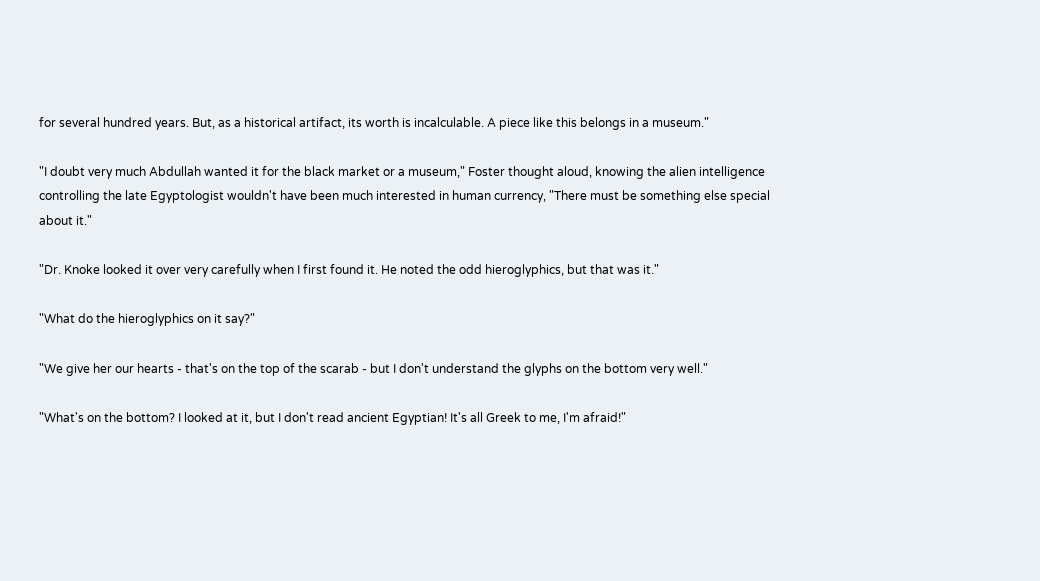for several hundred years. But, as a historical artifact, its worth is incalculable. A piece like this belongs in a museum."

"I doubt very much Abdullah wanted it for the black market or a museum," Foster thought aloud, knowing the alien intelligence controlling the late Egyptologist wouldn't have been much interested in human currency, "There must be something else special about it."

"Dr. Knoke looked it over very carefully when I first found it. He noted the odd hieroglyphics, but that was it."

"What do the hieroglyphics on it say?"

"We give her our hearts - that's on the top of the scarab - but I don't understand the glyphs on the bottom very well."

"What's on the bottom? I looked at it, but I don't read ancient Egyptian! It's all Greek to me, I'm afraid!"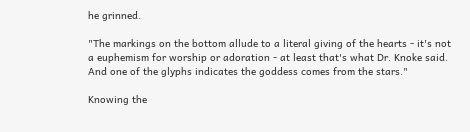he grinned.

"The markings on the bottom allude to a literal giving of the hearts - it's not a euphemism for worship or adoration - at least that's what Dr. Knoke said. And one of the glyphs indicates the goddess comes from the stars."

Knowing the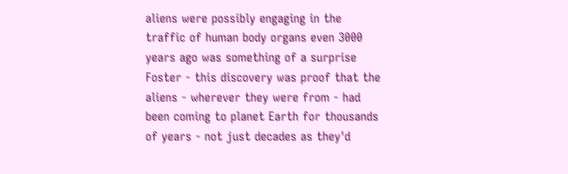aliens were possibly engaging in the traffic of human body organs even 3000 years ago was something of a surprise Foster - this discovery was proof that the aliens - wherever they were from - had been coming to planet Earth for thousands of years - not just decades as they'd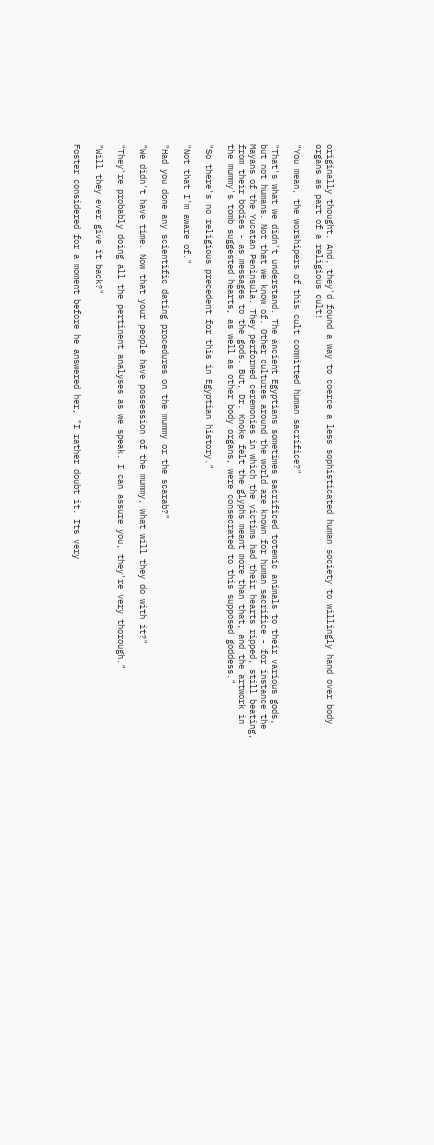originally thought. And, they'd found a way to coerce a less sophisticated human society to willingly hand over body organs as part of a religious cult!

"You mean, the worshipers of this cult committed human sacrifice?"

"That's what we didn't understand. The ancient Egyptians sometimes sacrificed totemic animals to their various gods, but not humans. Not that we know of. Other cultures around the world are known for human sacrifice - for instance the Mayans of the Yucatan Peninsula. They performed ceremonies in which the victims had their hearts ripped, still beating, from their bodies - as messages to the gods. But, Dr. Knoke felt the glyphs meant more than that, and the artwork in the mummy's tomb suggested hearts, as well as other body organs, were consecrated to this supposed goddess."

"So there's no religious precedent for this in Egyptian history."

"Not that I'm aware of."

"Had you done any scientific dating procedures on the mummy or the scarab?"

"We didn't have time. Now that your people have possession of the mummy, what will they do with it?"

"They're probably doing all the pertinent analyses as we speak. I can assure you, they're very thorough."

"Will they ever give it back?"

Foster considered for a moment before he answered her, "I rather doubt it. Its very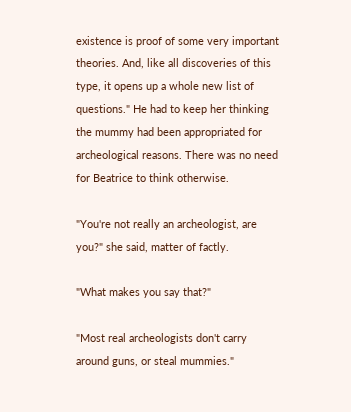existence is proof of some very important theories. And, like all discoveries of this type, it opens up a whole new list of questions." He had to keep her thinking the mummy had been appropriated for archeological reasons. There was no need for Beatrice to think otherwise.

"You're not really an archeologist, are you?" she said, matter of factly.

"What makes you say that?"

"Most real archeologists don't carry around guns, or steal mummies."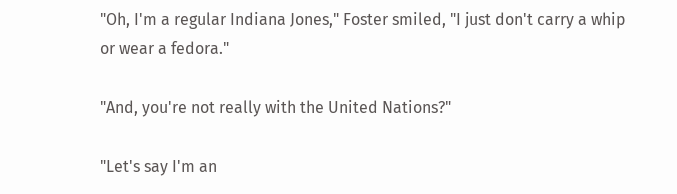"Oh, I'm a regular Indiana Jones," Foster smiled, "I just don't carry a whip or wear a fedora."

"And, you're not really with the United Nations?"

"Let's say I'm an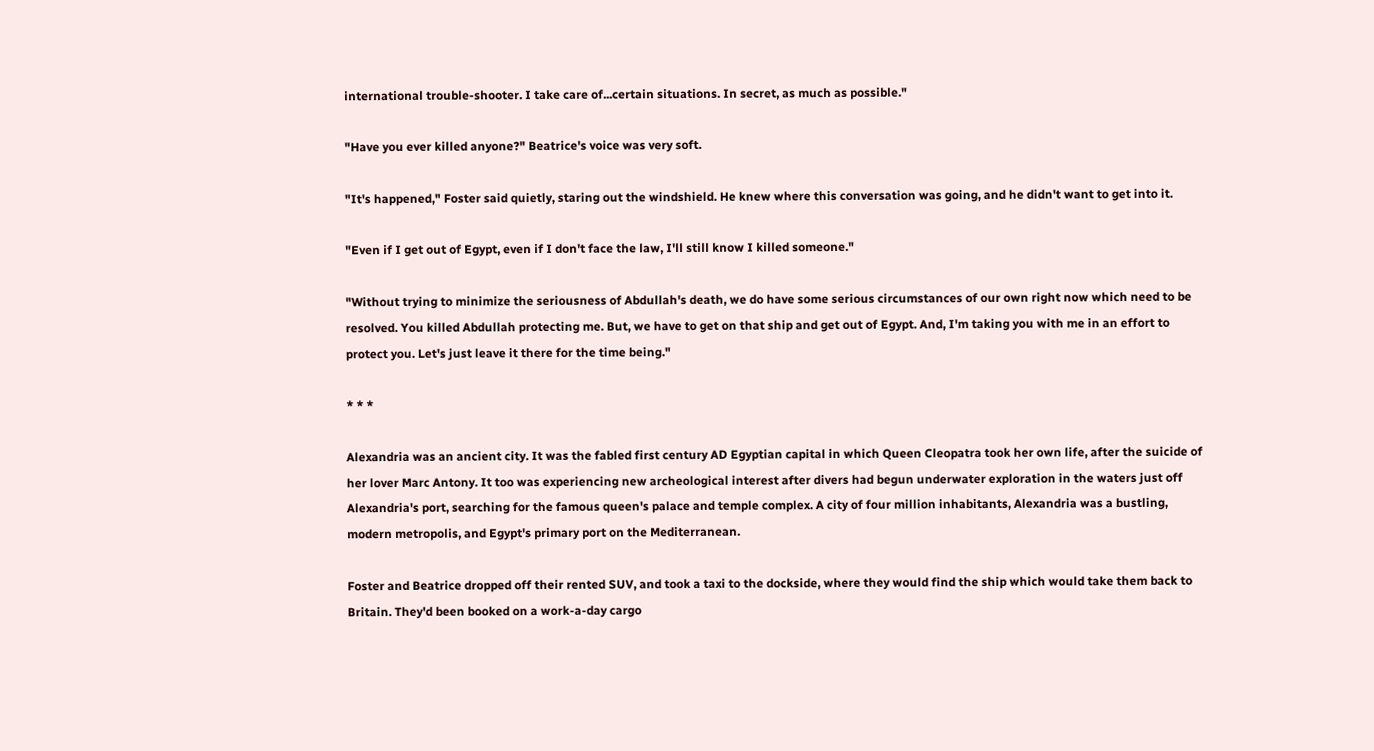international trouble-shooter. I take care of...certain situations. In secret, as much as possible."

"Have you ever killed anyone?" Beatrice's voice was very soft.

"It's happened," Foster said quietly, staring out the windshield. He knew where this conversation was going, and he didn't want to get into it.

"Even if I get out of Egypt, even if I don't face the law, I'll still know I killed someone."

"Without trying to minimize the seriousness of Abdullah's death, we do have some serious circumstances of our own right now which need to be resolved. You killed Abdullah protecting me. But, we have to get on that ship and get out of Egypt. And, I'm taking you with me in an effort to protect you. Let's just leave it there for the time being."

* * *

Alexandria was an ancient city. It was the fabled first century AD Egyptian capital in which Queen Cleopatra took her own life, after the suicide of her lover Marc Antony. It too was experiencing new archeological interest after divers had begun underwater exploration in the waters just off Alexandria's port, searching for the famous queen's palace and temple complex. A city of four million inhabitants, Alexandria was a bustling, modern metropolis, and Egypt's primary port on the Mediterranean.

Foster and Beatrice dropped off their rented SUV, and took a taxi to the dockside, where they would find the ship which would take them back to Britain. They'd been booked on a work-a-day cargo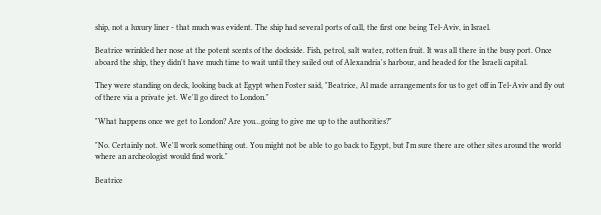ship, not a luxury liner - that much was evident. The ship had several ports of call, the first one being Tel-Aviv, in Israel.

Beatrice wrinkled her nose at the potent scents of the dockside. Fish, petrol, salt water, rotten fruit. It was all there in the busy port. Once aboard the ship, they didn't have much time to wait until they sailed out of Alexandria's harbour, and headed for the Israeli capital.

They were standing on deck, looking back at Egypt when Foster said, "Beatrice, Al made arrangements for us to get off in Tel-Aviv and fly out of there via a private jet. We'll go direct to London."

"What happens once we get to London? Are you...going to give me up to the authorities?"

"No. Certainly not. We'll work something out. You might not be able to go back to Egypt, but I'm sure there are other sites around the world where an archeologist would find work."

Beatrice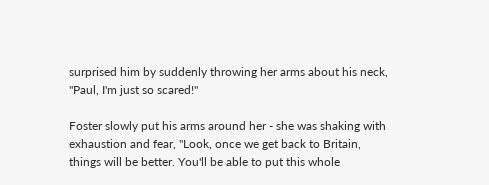surprised him by suddenly throwing her arms about his neck, "Paul, I'm just so scared!"

Foster slowly put his arms around her - she was shaking with exhaustion and fear, "Look, once we get back to Britain, things will be better. You'll be able to put this whole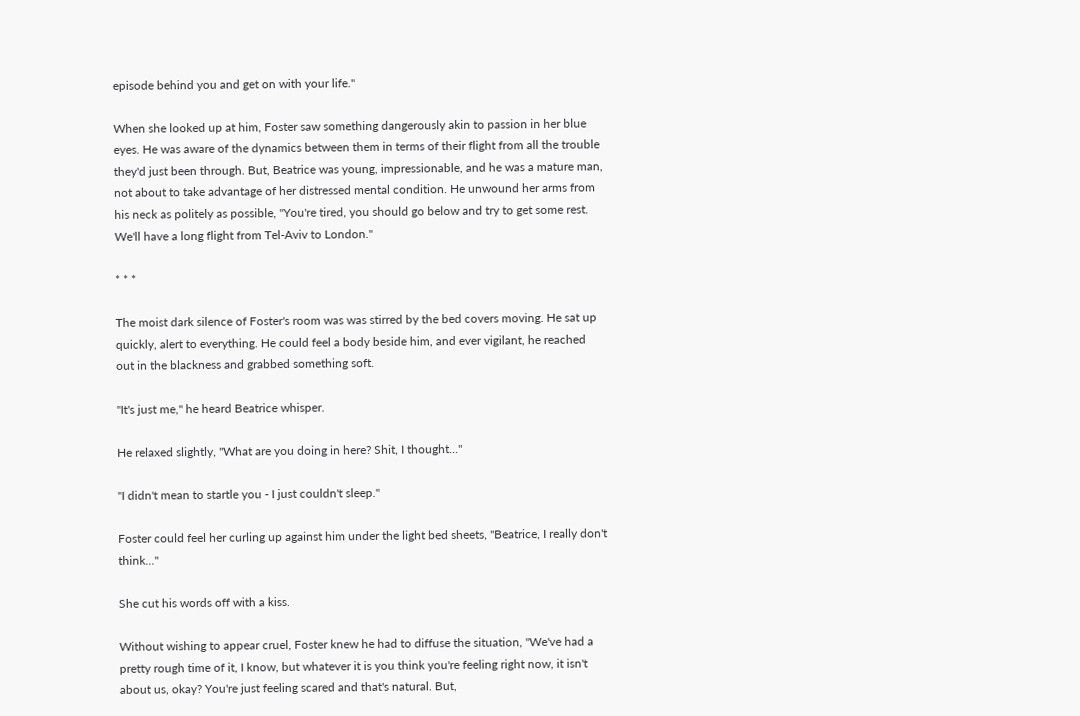episode behind you and get on with your life."

When she looked up at him, Foster saw something dangerously akin to passion in her blue eyes. He was aware of the dynamics between them in terms of their flight from all the trouble they'd just been through. But, Beatrice was young, impressionable, and he was a mature man, not about to take advantage of her distressed mental condition. He unwound her arms from his neck as politely as possible, "You're tired, you should go below and try to get some rest. We'll have a long flight from Tel-Aviv to London."

* * *

The moist dark silence of Foster's room was was stirred by the bed covers moving. He sat up quickly, alert to everything. He could feel a body beside him, and ever vigilant, he reached out in the blackness and grabbed something soft.

"It's just me," he heard Beatrice whisper.

He relaxed slightly, "What are you doing in here? Shit, I thought..."

"I didn't mean to startle you - I just couldn't sleep."

Foster could feel her curling up against him under the light bed sheets, "Beatrice, I really don't think..."

She cut his words off with a kiss.

Without wishing to appear cruel, Foster knew he had to diffuse the situation, "We've had a pretty rough time of it, I know, but whatever it is you think you're feeling right now, it isn't about us, okay? You're just feeling scared and that's natural. But,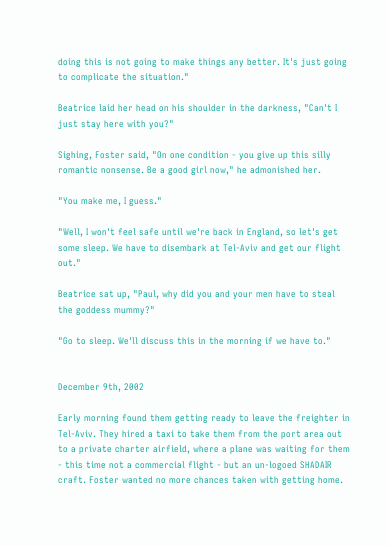doing this is not going to make things any better. It's just going to complicate the situation."

Beatrice laid her head on his shoulder in the darkness, "Can't I just stay here with you?"

Sighing, Foster said, "On one condition - you give up this silly romantic nonsense. Be a good girl now," he admonished her.

"You make me, I guess."

"Well, I won't feel safe until we're back in England, so let's get some sleep. We have to disembark at Tel-Aviv and get our flight out."

Beatrice sat up, "Paul, why did you and your men have to steal the goddess mummy?"

"Go to sleep. We'll discuss this in the morning if we have to."


December 9th, 2002

Early morning found them getting ready to leave the freighter in Tel-Aviv. They hired a taxi to take them from the port area out to a private charter airfield, where a plane was waiting for them - this time not a commercial flight - but an un-logoed SHADAIR craft. Foster wanted no more chances taken with getting home.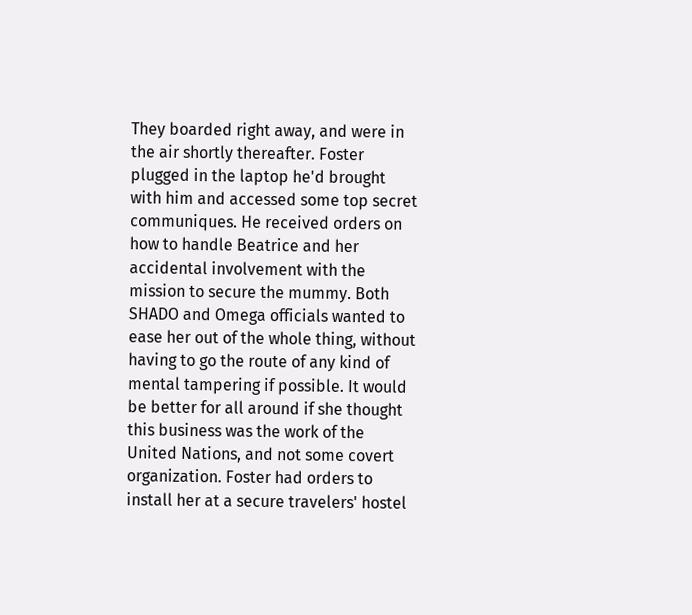They boarded right away, and were in the air shortly thereafter. Foster plugged in the laptop he'd brought with him and accessed some top secret communiques. He received orders on how to handle Beatrice and her accidental involvement with the mission to secure the mummy. Both SHADO and Omega officials wanted to ease her out of the whole thing, without having to go the route of any kind of mental tampering if possible. It would be better for all around if she thought this business was the work of the United Nations, and not some covert organization. Foster had orders to install her at a secure travelers' hostel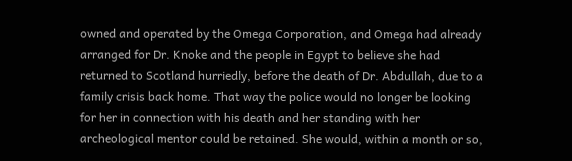owned and operated by the Omega Corporation, and Omega had already arranged for Dr. Knoke and the people in Egypt to believe she had returned to Scotland hurriedly, before the death of Dr. Abdullah, due to a family crisis back home. That way the police would no longer be looking for her in connection with his death and her standing with her archeological mentor could be retained. She would, within a month or so,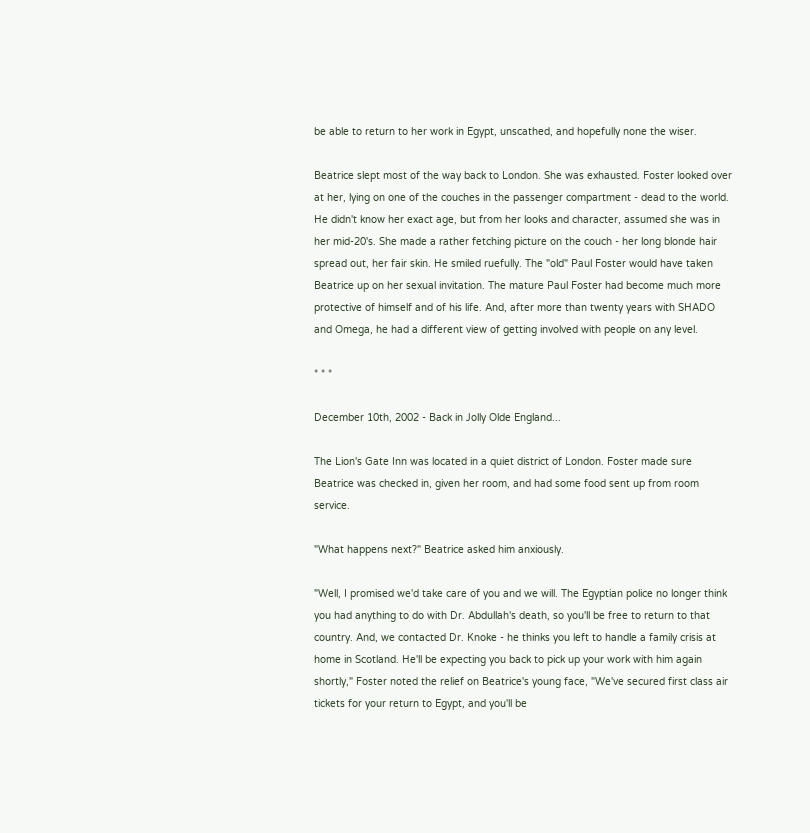be able to return to her work in Egypt, unscathed, and hopefully none the wiser.

Beatrice slept most of the way back to London. She was exhausted. Foster looked over at her, lying on one of the couches in the passenger compartment - dead to the world. He didn't know her exact age, but from her looks and character, assumed she was in her mid-20's. She made a rather fetching picture on the couch - her long blonde hair spread out, her fair skin. He smiled ruefully. The "old" Paul Foster would have taken Beatrice up on her sexual invitation. The mature Paul Foster had become much more protective of himself and of his life. And, after more than twenty years with SHADO and Omega, he had a different view of getting involved with people on any level.

* * *

December 10th, 2002 - Back in Jolly Olde England...

The Lion's Gate Inn was located in a quiet district of London. Foster made sure Beatrice was checked in, given her room, and had some food sent up from room service.

"What happens next?" Beatrice asked him anxiously.

"Well, I promised we'd take care of you and we will. The Egyptian police no longer think you had anything to do with Dr. Abdullah's death, so you'll be free to return to that country. And, we contacted Dr. Knoke - he thinks you left to handle a family crisis at home in Scotland. He'll be expecting you back to pick up your work with him again shortly," Foster noted the relief on Beatrice's young face, "We've secured first class air tickets for your return to Egypt, and you'll be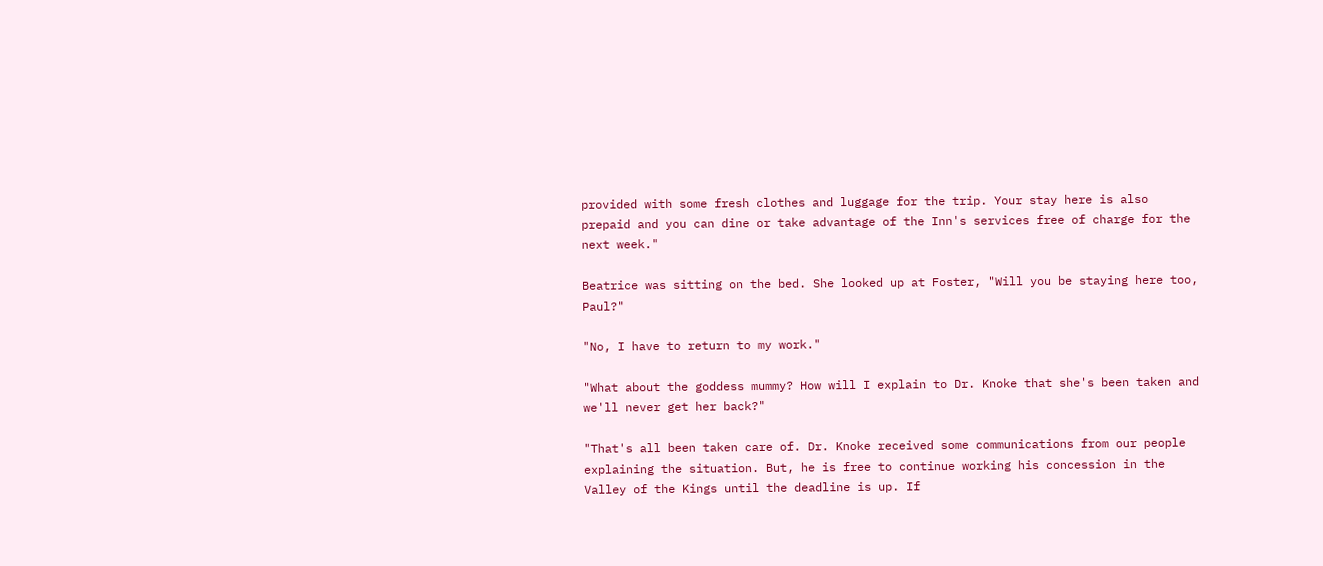provided with some fresh clothes and luggage for the trip. Your stay here is also prepaid and you can dine or take advantage of the Inn's services free of charge for the next week."

Beatrice was sitting on the bed. She looked up at Foster, "Will you be staying here too, Paul?"

"No, I have to return to my work."

"What about the goddess mummy? How will I explain to Dr. Knoke that she's been taken and we'll never get her back?"

"That's all been taken care of. Dr. Knoke received some communications from our people explaining the situation. But, he is free to continue working his concession in the Valley of the Kings until the deadline is up. If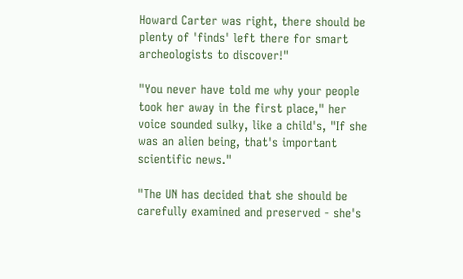Howard Carter was right, there should be plenty of 'finds' left there for smart archeologists to discover!"

"You never have told me why your people took her away in the first place," her voice sounded sulky, like a child's, "If she was an alien being, that's important scientific news."

"The UN has decided that she should be carefully examined and preserved - she's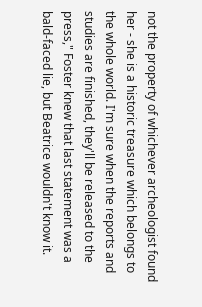not the property of whichever archeologist found her - she is a historic treasure which belongs to the whole world. I'm sure when the reports and studies are finished, they'll be released to the press," Foster knew that last statement was a bald-faced lie, but Beatrice wouldn't know it.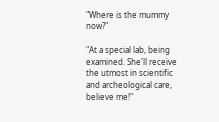"Where is the mummy now?"

"At a special lab, being examined. She'll receive the utmost in scientific and archeological care, believe me!"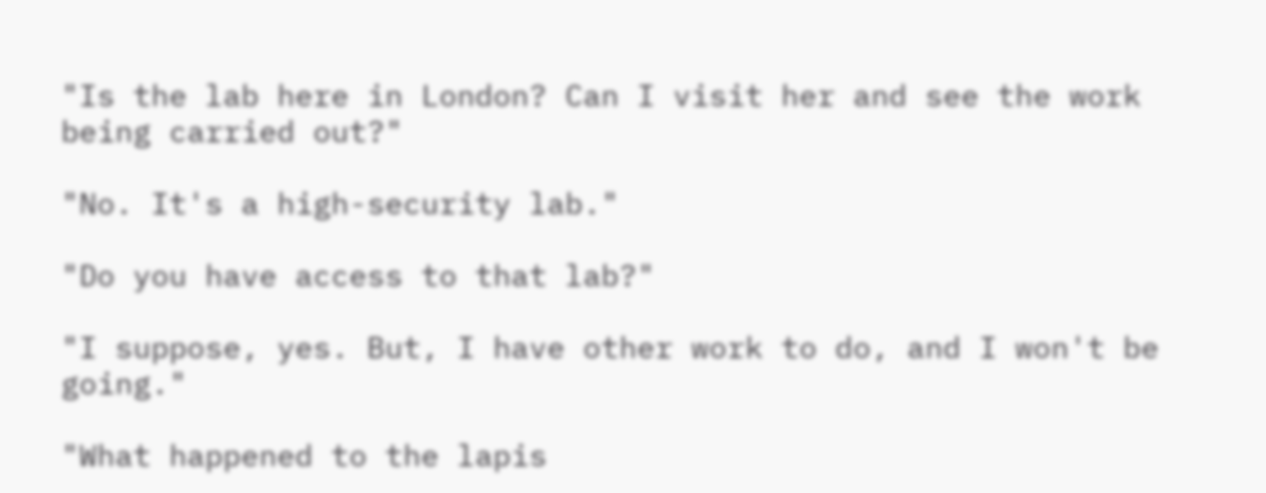"Is the lab here in London? Can I visit her and see the work being carried out?"

"No. It's a high-security lab."

"Do you have access to that lab?"

"I suppose, yes. But, I have other work to do, and I won't be going."

"What happened to the lapis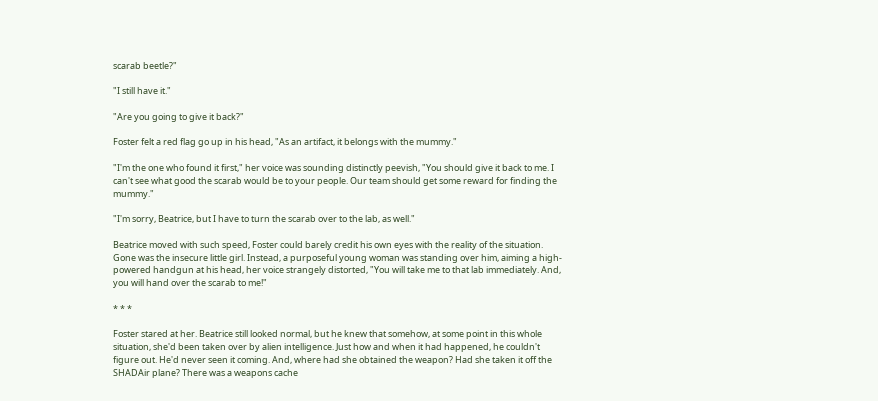scarab beetle?"

"I still have it."

"Are you going to give it back?"

Foster felt a red flag go up in his head, "As an artifact, it belongs with the mummy."

"I'm the one who found it first," her voice was sounding distinctly peevish, "You should give it back to me. I can't see what good the scarab would be to your people. Our team should get some reward for finding the mummy."

"I'm sorry, Beatrice, but I have to turn the scarab over to the lab, as well."

Beatrice moved with such speed, Foster could barely credit his own eyes with the reality of the situation. Gone was the insecure little girl. Instead, a purposeful young woman was standing over him, aiming a high-powered handgun at his head, her voice strangely distorted, "You will take me to that lab immediately. And, you will hand over the scarab to me!"

* * *

Foster stared at her. Beatrice still looked normal, but he knew that somehow, at some point in this whole situation, she'd been taken over by alien intelligence. Just how and when it had happened, he couldn't figure out. He'd never seen it coming. And, where had she obtained the weapon? Had she taken it off the SHADAir plane? There was a weapons cache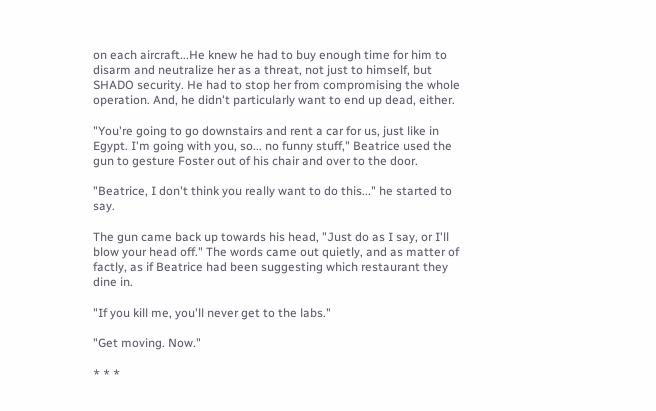on each aircraft...He knew he had to buy enough time for him to disarm and neutralize her as a threat, not just to himself, but SHADO security. He had to stop her from compromising the whole operation. And, he didn't particularly want to end up dead, either.

"You're going to go downstairs and rent a car for us, just like in Egypt. I'm going with you, so... no funny stuff," Beatrice used the gun to gesture Foster out of his chair and over to the door.

"Beatrice, I don't think you really want to do this..." he started to say.

The gun came back up towards his head, "Just do as I say, or I'll blow your head off." The words came out quietly, and as matter of factly, as if Beatrice had been suggesting which restaurant they dine in.

"If you kill me, you'll never get to the labs."

"Get moving. Now."

* * *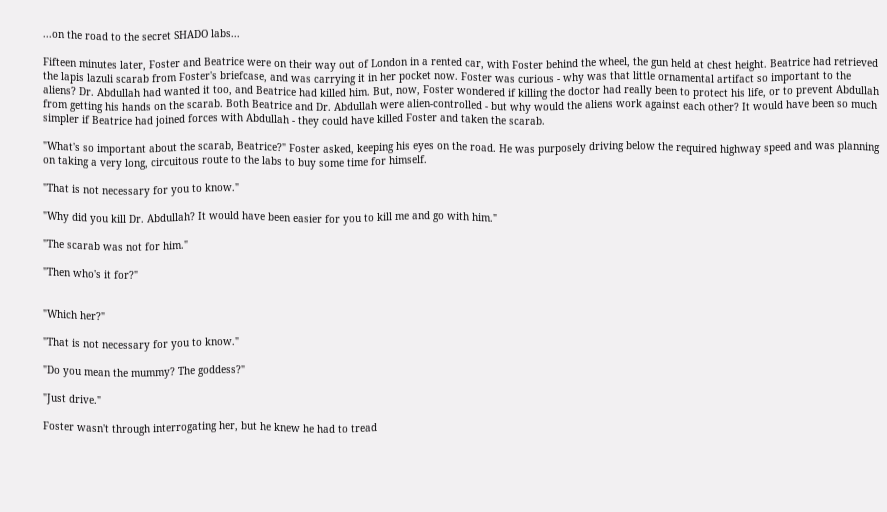...on the road to the secret SHADO labs...

Fifteen minutes later, Foster and Beatrice were on their way out of London in a rented car, with Foster behind the wheel, the gun held at chest height. Beatrice had retrieved the lapis lazuli scarab from Foster's briefcase, and was carrying it in her pocket now. Foster was curious - why was that little ornamental artifact so important to the aliens? Dr. Abdullah had wanted it too, and Beatrice had killed him. But, now, Foster wondered if killing the doctor had really been to protect his life, or to prevent Abdullah from getting his hands on the scarab. Both Beatrice and Dr. Abdullah were alien-controlled - but why would the aliens work against each other? It would have been so much simpler if Beatrice had joined forces with Abdullah - they could have killed Foster and taken the scarab.

"What's so important about the scarab, Beatrice?" Foster asked, keeping his eyes on the road. He was purposely driving below the required highway speed and was planning on taking a very long, circuitous route to the labs to buy some time for himself.

"That is not necessary for you to know."

"Why did you kill Dr. Abdullah? It would have been easier for you to kill me and go with him."

"The scarab was not for him."

"Then who's it for?"


"Which her?"

"That is not necessary for you to know."

"Do you mean the mummy? The goddess?"

"Just drive."

Foster wasn't through interrogating her, but he knew he had to tread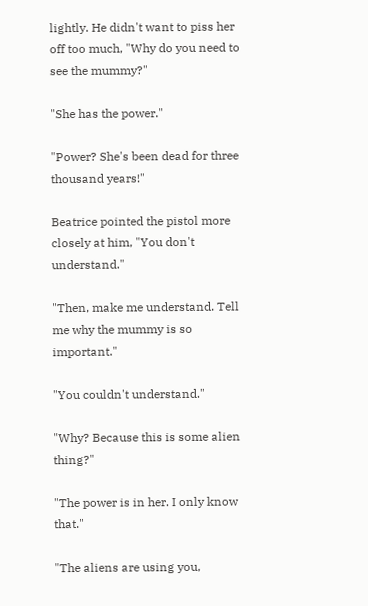lightly. He didn't want to piss her off too much, "Why do you need to see the mummy?"

"She has the power."

"Power? She's been dead for three thousand years!"

Beatrice pointed the pistol more closely at him, "You don't understand."

"Then, make me understand. Tell me why the mummy is so important."

"You couldn't understand."

"Why? Because this is some alien thing?"

"The power is in her. I only know that."

"The aliens are using you,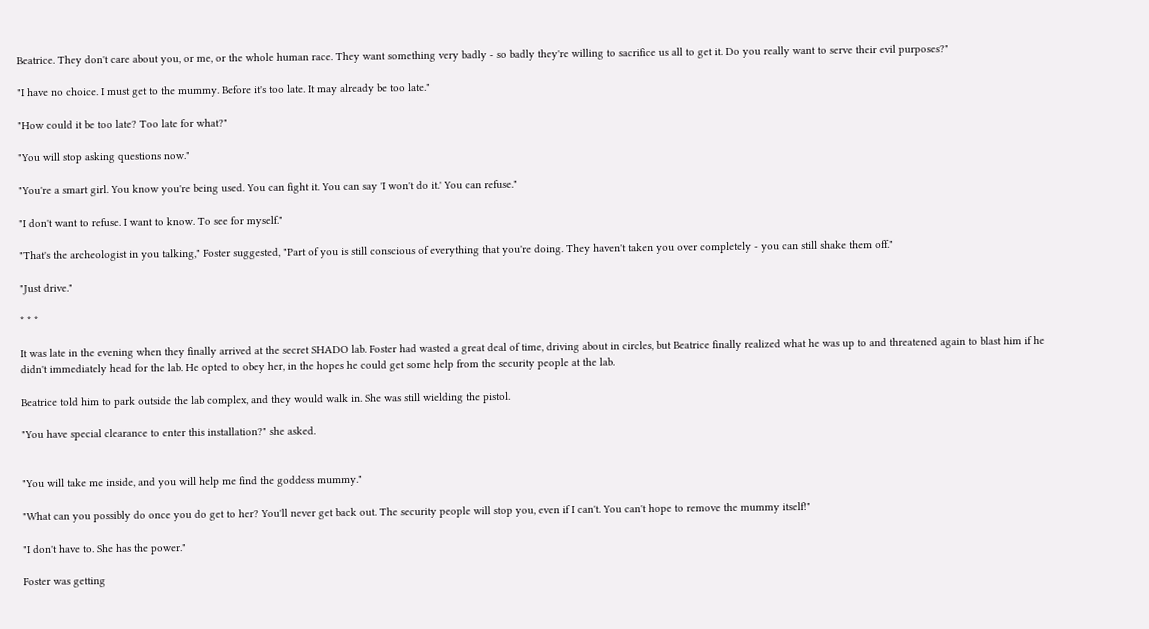Beatrice. They don't care about you, or me, or the whole human race. They want something very badly - so badly they're willing to sacrifice us all to get it. Do you really want to serve their evil purposes?"

"I have no choice. I must get to the mummy. Before it's too late. It may already be too late."

"How could it be too late? Too late for what?"

"You will stop asking questions now."

"You're a smart girl. You know you're being used. You can fight it. You can say 'I won't do it.' You can refuse."

"I don't want to refuse. I want to know. To see for myself."

"That's the archeologist in you talking," Foster suggested, "Part of you is still conscious of everything that you're doing. They haven't taken you over completely - you can still shake them off."

"Just drive."

* * *

It was late in the evening when they finally arrived at the secret SHADO lab. Foster had wasted a great deal of time, driving about in circles, but Beatrice finally realized what he was up to and threatened again to blast him if he didn't immediately head for the lab. He opted to obey her, in the hopes he could get some help from the security people at the lab.

Beatrice told him to park outside the lab complex, and they would walk in. She was still wielding the pistol.

"You have special clearance to enter this installation?" she asked.


"You will take me inside, and you will help me find the goddess mummy."

"What can you possibly do once you do get to her? You'll never get back out. The security people will stop you, even if I can't. You can't hope to remove the mummy itself!"

"I don't have to. She has the power."

Foster was getting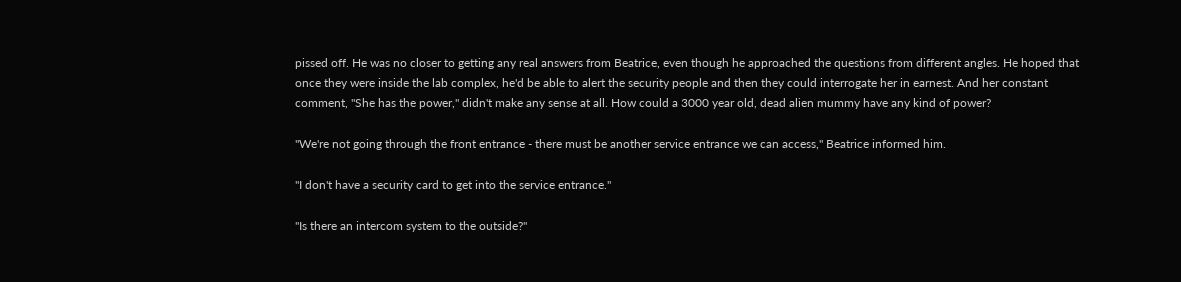pissed off. He was no closer to getting any real answers from Beatrice, even though he approached the questions from different angles. He hoped that once they were inside the lab complex, he'd be able to alert the security people and then they could interrogate her in earnest. And her constant comment, "She has the power," didn't make any sense at all. How could a 3000 year old, dead alien mummy have any kind of power?

"We're not going through the front entrance - there must be another service entrance we can access," Beatrice informed him.

"I don't have a security card to get into the service entrance."

"Is there an intercom system to the outside?"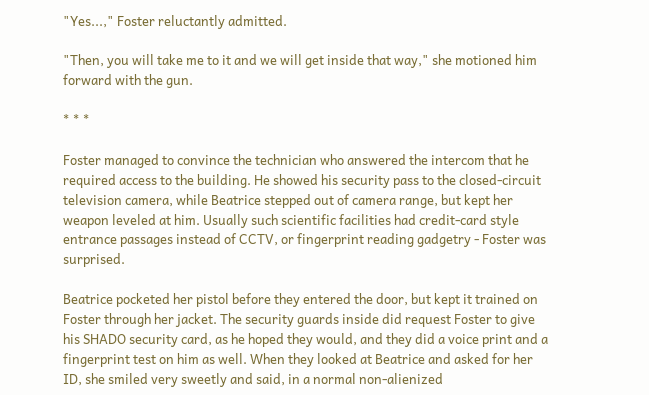"Yes...," Foster reluctantly admitted.

"Then, you will take me to it and we will get inside that way," she motioned him forward with the gun.

* * *

Foster managed to convince the technician who answered the intercom that he required access to the building. He showed his security pass to the closed-circuit television camera, while Beatrice stepped out of camera range, but kept her weapon leveled at him. Usually such scientific facilities had credit-card style entrance passages instead of CCTV, or fingerprint reading gadgetry - Foster was surprised.

Beatrice pocketed her pistol before they entered the door, but kept it trained on Foster through her jacket. The security guards inside did request Foster to give his SHADO security card, as he hoped they would, and they did a voice print and a fingerprint test on him as well. When they looked at Beatrice and asked for her ID, she smiled very sweetly and said, in a normal non-alienized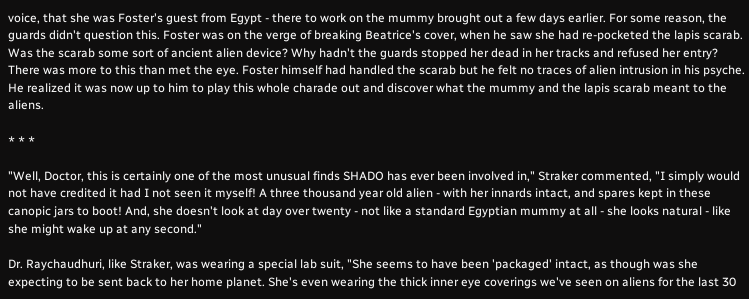voice, that she was Foster's guest from Egypt - there to work on the mummy brought out a few days earlier. For some reason, the guards didn't question this. Foster was on the verge of breaking Beatrice's cover, when he saw she had re-pocketed the lapis scarab. Was the scarab some sort of ancient alien device? Why hadn't the guards stopped her dead in her tracks and refused her entry? There was more to this than met the eye. Foster himself had handled the scarab but he felt no traces of alien intrusion in his psyche. He realized it was now up to him to play this whole charade out and discover what the mummy and the lapis scarab meant to the aliens.

* * *

"Well, Doctor, this is certainly one of the most unusual finds SHADO has ever been involved in," Straker commented, "I simply would not have credited it had I not seen it myself! A three thousand year old alien - with her innards intact, and spares kept in these canopic jars to boot! And, she doesn't look at day over twenty - not like a standard Egyptian mummy at all - she looks natural - like she might wake up at any second."

Dr. Raychaudhuri, like Straker, was wearing a special lab suit, "She seems to have been 'packaged' intact, as though was she expecting to be sent back to her home planet. She's even wearing the thick inner eye coverings we've seen on aliens for the last 30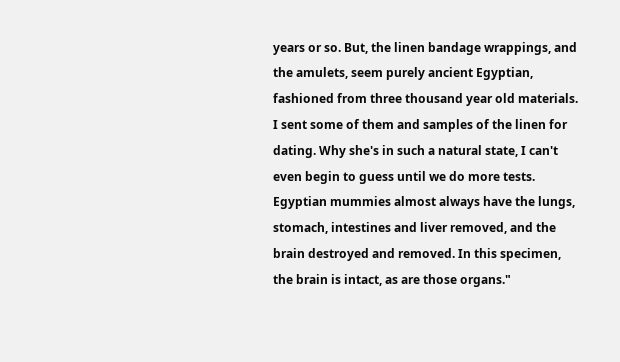years or so. But, the linen bandage wrappings, and the amulets, seem purely ancient Egyptian, fashioned from three thousand year old materials. I sent some of them and samples of the linen for dating. Why she's in such a natural state, I can't even begin to guess until we do more tests. Egyptian mummies almost always have the lungs, stomach, intestines and liver removed, and the brain destroyed and removed. In this specimen, the brain is intact, as are those organs."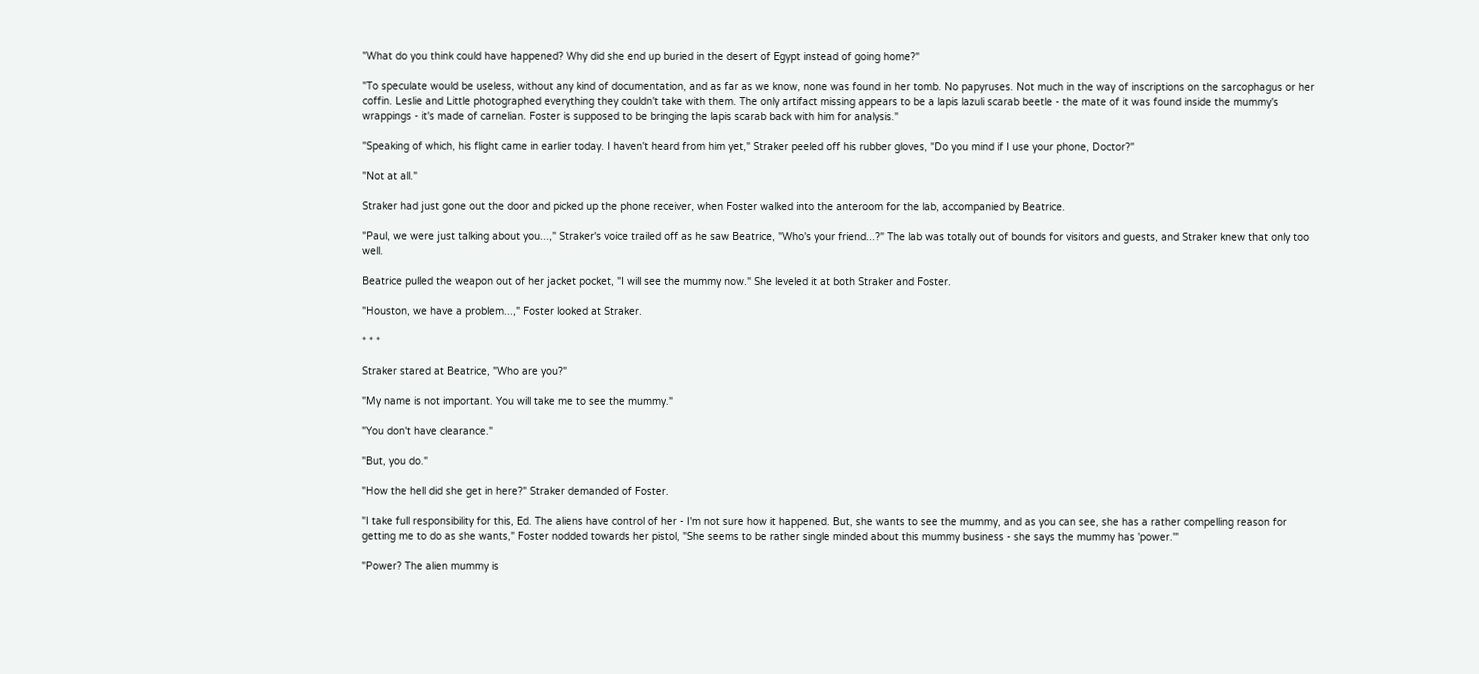"What do you think could have happened? Why did she end up buried in the desert of Egypt instead of going home?"

"To speculate would be useless, without any kind of documentation, and as far as we know, none was found in her tomb. No papyruses. Not much in the way of inscriptions on the sarcophagus or her coffin. Leslie and Little photographed everything they couldn't take with them. The only artifact missing appears to be a lapis lazuli scarab beetle - the mate of it was found inside the mummy's wrappings - it's made of carnelian. Foster is supposed to be bringing the lapis scarab back with him for analysis."

"Speaking of which, his flight came in earlier today. I haven't heard from him yet," Straker peeled off his rubber gloves, "Do you mind if I use your phone, Doctor?"

"Not at all."

Straker had just gone out the door and picked up the phone receiver, when Foster walked into the anteroom for the lab, accompanied by Beatrice.

"Paul, we were just talking about you...," Straker's voice trailed off as he saw Beatrice, "Who's your friend...?" The lab was totally out of bounds for visitors and guests, and Straker knew that only too well.

Beatrice pulled the weapon out of her jacket pocket, "I will see the mummy now." She leveled it at both Straker and Foster.

"Houston, we have a problem...," Foster looked at Straker.

* * *

Straker stared at Beatrice, "Who are you?"

"My name is not important. You will take me to see the mummy."

"You don't have clearance."

"But, you do."

"How the hell did she get in here?" Straker demanded of Foster.

"I take full responsibility for this, Ed. The aliens have control of her - I'm not sure how it happened. But, she wants to see the mummy, and as you can see, she has a rather compelling reason for getting me to do as she wants," Foster nodded towards her pistol, "She seems to be rather single minded about this mummy business - she says the mummy has 'power.'"

"Power? The alien mummy is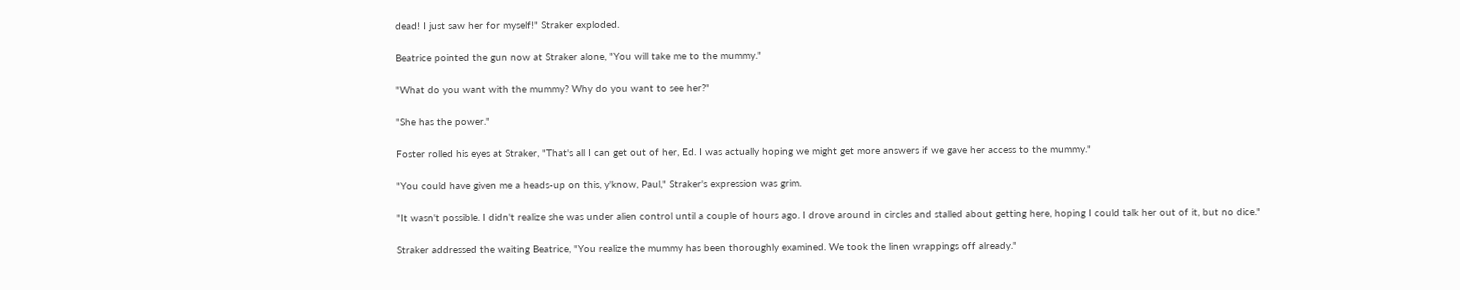dead! I just saw her for myself!" Straker exploded.

Beatrice pointed the gun now at Straker alone, "You will take me to the mummy."

"What do you want with the mummy? Why do you want to see her?"

"She has the power."

Foster rolled his eyes at Straker, "That's all I can get out of her, Ed. I was actually hoping we might get more answers if we gave her access to the mummy."

"You could have given me a heads-up on this, y'know, Paul," Straker's expression was grim.

"It wasn't possible. I didn't realize she was under alien control until a couple of hours ago. I drove around in circles and stalled about getting here, hoping I could talk her out of it, but no dice."

Straker addressed the waiting Beatrice, "You realize the mummy has been thoroughly examined. We took the linen wrappings off already."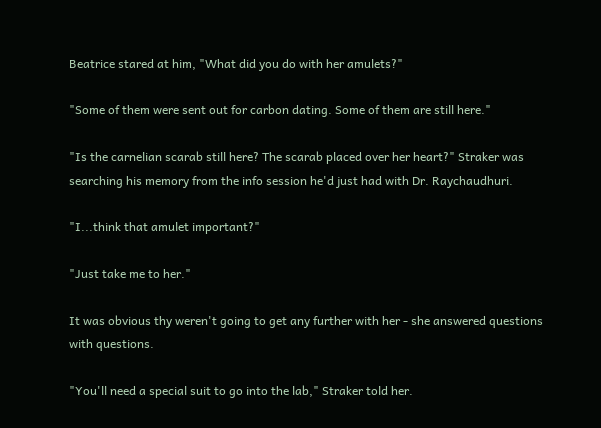Beatrice stared at him, "What did you do with her amulets?"

"Some of them were sent out for carbon dating. Some of them are still here."

"Is the carnelian scarab still here? The scarab placed over her heart?" Straker was searching his memory from the info session he'd just had with Dr. Raychaudhuri.

"I...think that amulet important?"

"Just take me to her."

It was obvious thy weren't going to get any further with her - she answered questions with questions.

"You'll need a special suit to go into the lab," Straker told her.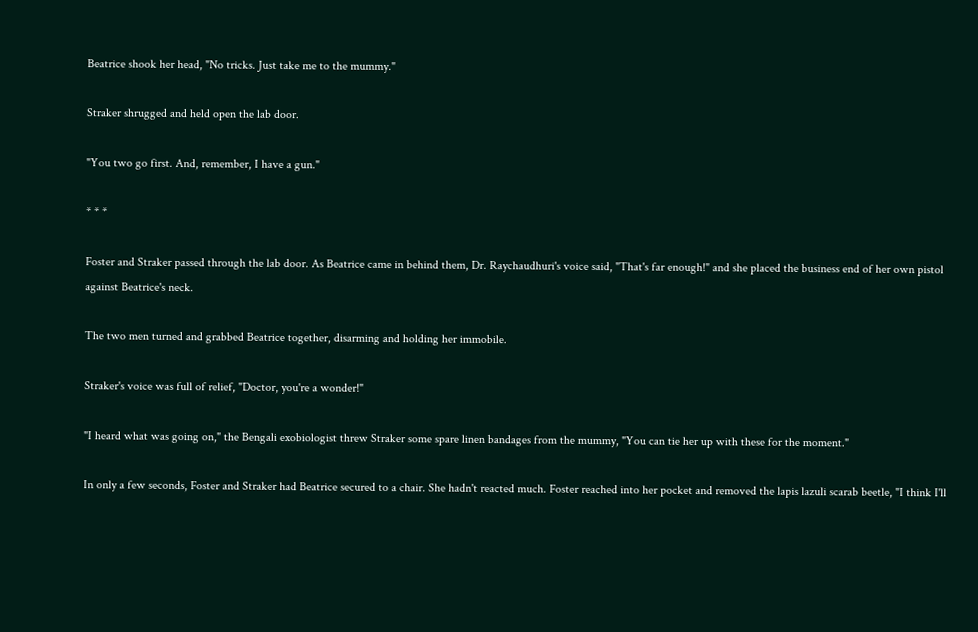Beatrice shook her head, "No tricks. Just take me to the mummy."

Straker shrugged and held open the lab door.

"You two go first. And, remember, I have a gun."

* * *

Foster and Straker passed through the lab door. As Beatrice came in behind them, Dr. Raychaudhuri's voice said, "That's far enough!" and she placed the business end of her own pistol against Beatrice's neck.

The two men turned and grabbed Beatrice together, disarming and holding her immobile.

Straker's voice was full of relief, "Doctor, you're a wonder!"

"I heard what was going on," the Bengali exobiologist threw Straker some spare linen bandages from the mummy, "You can tie her up with these for the moment."

In only a few seconds, Foster and Straker had Beatrice secured to a chair. She hadn't reacted much. Foster reached into her pocket and removed the lapis lazuli scarab beetle, "I think I'll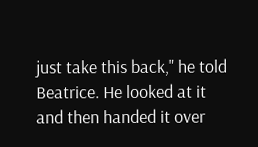just take this back," he told Beatrice. He looked at it and then handed it over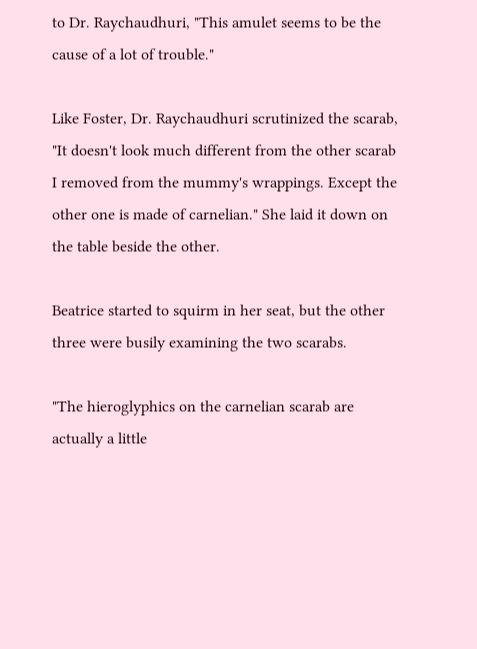to Dr. Raychaudhuri, "This amulet seems to be the cause of a lot of trouble."

Like Foster, Dr. Raychaudhuri scrutinized the scarab, "It doesn't look much different from the other scarab I removed from the mummy's wrappings. Except the other one is made of carnelian." She laid it down on the table beside the other.

Beatrice started to squirm in her seat, but the other three were busily examining the two scarabs.

"The hieroglyphics on the carnelian scarab are actually a little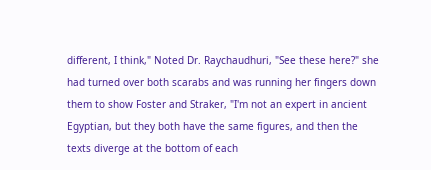different, I think," Noted Dr. Raychaudhuri, "See these here?" she had turned over both scarabs and was running her fingers down them to show Foster and Straker, "I'm not an expert in ancient Egyptian, but they both have the same figures, and then the texts diverge at the bottom of each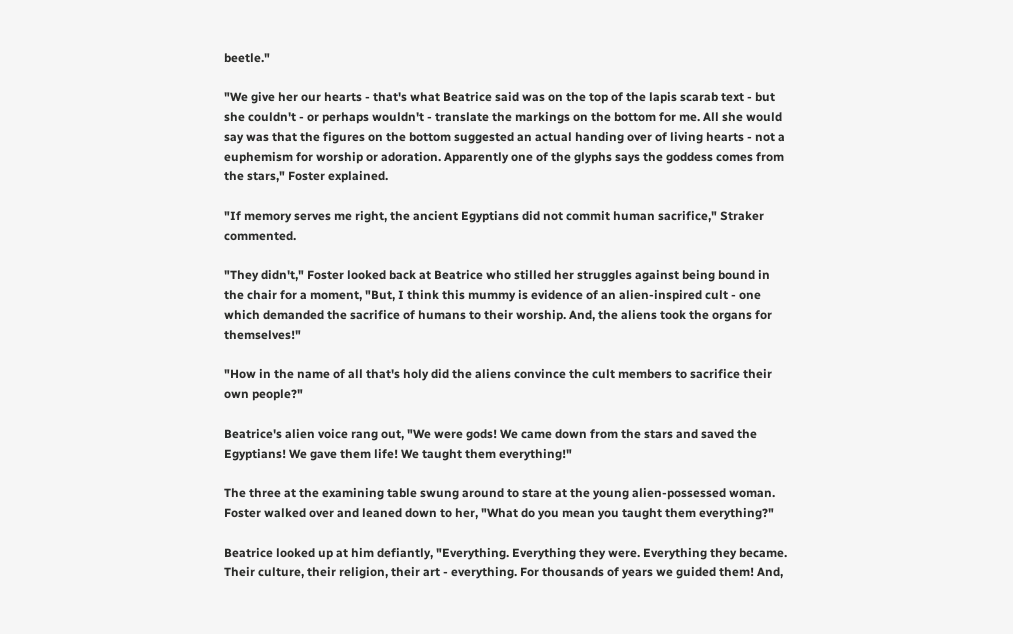beetle."

"We give her our hearts - that's what Beatrice said was on the top of the lapis scarab text - but she couldn't - or perhaps wouldn't - translate the markings on the bottom for me. All she would say was that the figures on the bottom suggested an actual handing over of living hearts - not a euphemism for worship or adoration. Apparently one of the glyphs says the goddess comes from the stars," Foster explained.

"If memory serves me right, the ancient Egyptians did not commit human sacrifice," Straker commented.

"They didn't," Foster looked back at Beatrice who stilled her struggles against being bound in the chair for a moment, "But, I think this mummy is evidence of an alien-inspired cult - one which demanded the sacrifice of humans to their worship. And, the aliens took the organs for themselves!"

"How in the name of all that's holy did the aliens convince the cult members to sacrifice their own people?"

Beatrice's alien voice rang out, "We were gods! We came down from the stars and saved the Egyptians! We gave them life! We taught them everything!"

The three at the examining table swung around to stare at the young alien-possessed woman. Foster walked over and leaned down to her, "What do you mean you taught them everything?"

Beatrice looked up at him defiantly, "Everything. Everything they were. Everything they became. Their culture, their religion, their art - everything. For thousands of years we guided them! And,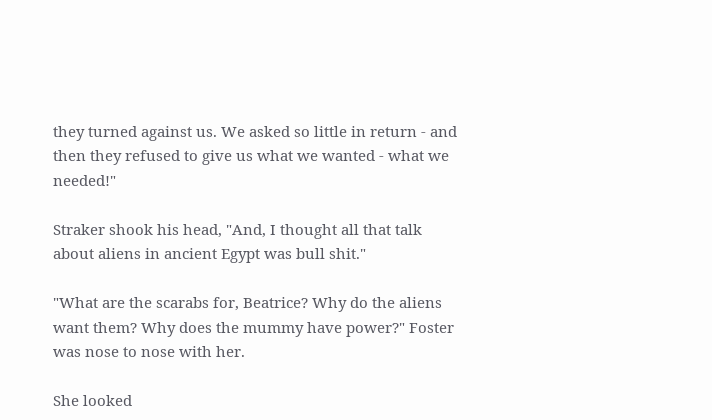they turned against us. We asked so little in return - and then they refused to give us what we wanted - what we needed!"

Straker shook his head, "And, I thought all that talk about aliens in ancient Egypt was bull shit."

"What are the scarabs for, Beatrice? Why do the aliens want them? Why does the mummy have power?" Foster was nose to nose with her.

She looked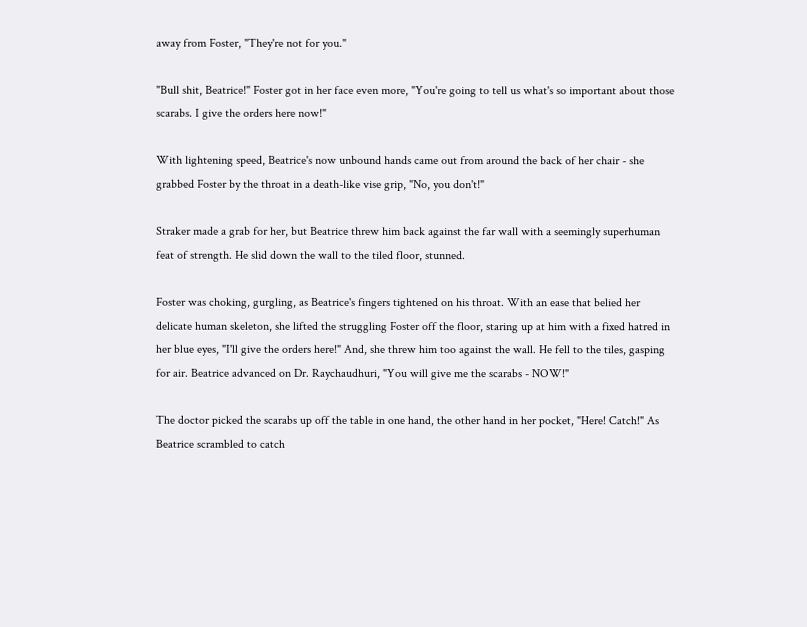away from Foster, "They're not for you."

"Bull shit, Beatrice!" Foster got in her face even more, "You're going to tell us what's so important about those scarabs. I give the orders here now!"

With lightening speed, Beatrice's now unbound hands came out from around the back of her chair - she grabbed Foster by the throat in a death-like vise grip, "No, you don't!"

Straker made a grab for her, but Beatrice threw him back against the far wall with a seemingly superhuman feat of strength. He slid down the wall to the tiled floor, stunned.

Foster was choking, gurgling, as Beatrice's fingers tightened on his throat. With an ease that belied her delicate human skeleton, she lifted the struggling Foster off the floor, staring up at him with a fixed hatred in her blue eyes, "I'll give the orders here!" And, she threw him too against the wall. He fell to the tiles, gasping for air. Beatrice advanced on Dr. Raychaudhuri, "You will give me the scarabs - NOW!"

The doctor picked the scarabs up off the table in one hand, the other hand in her pocket, "Here! Catch!" As Beatrice scrambled to catch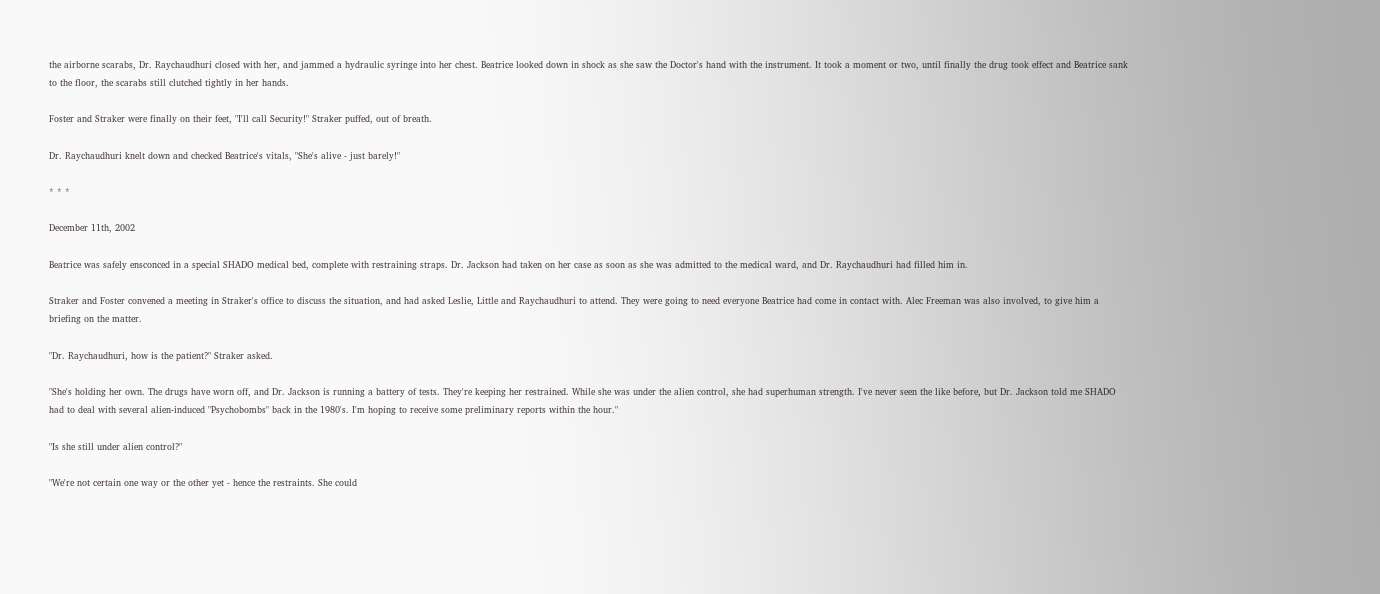the airborne scarabs, Dr. Raychaudhuri closed with her, and jammed a hydraulic syringe into her chest. Beatrice looked down in shock as she saw the Doctor's hand with the instrument. It took a moment or two, until finally the drug took effect and Beatrice sank to the floor, the scarabs still clutched tightly in her hands.

Foster and Straker were finally on their feet, "I'll call Security!" Straker puffed, out of breath.

Dr. Raychaudhuri knelt down and checked Beatrice's vitals, "She's alive - just barely!"

* * *

December 11th, 2002

Beatrice was safely ensconced in a special SHADO medical bed, complete with restraining straps. Dr. Jackson had taken on her case as soon as she was admitted to the medical ward, and Dr. Raychaudhuri had filled him in.

Straker and Foster convened a meeting in Straker's office to discuss the situation, and had asked Leslie, Little and Raychaudhuri to attend. They were going to need everyone Beatrice had come in contact with. Alec Freeman was also involved, to give him a briefing on the matter.

"Dr. Raychaudhuri, how is the patient?" Straker asked.

"She's holding her own. The drugs have worn off, and Dr. Jackson is running a battery of tests. They're keeping her restrained. While she was under the alien control, she had superhuman strength. I've never seen the like before, but Dr. Jackson told me SHADO had to deal with several alien-induced "Psychobombs" back in the 1980's. I'm hoping to receive some preliminary reports within the hour."

"Is she still under alien control?"

"We're not certain one way or the other yet - hence the restraints. She could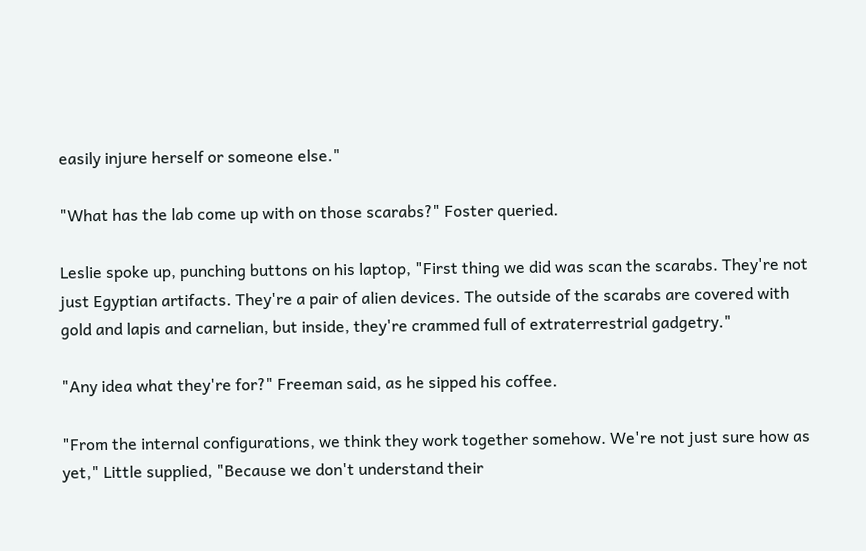easily injure herself or someone else."

"What has the lab come up with on those scarabs?" Foster queried.

Leslie spoke up, punching buttons on his laptop, "First thing we did was scan the scarabs. They're not just Egyptian artifacts. They're a pair of alien devices. The outside of the scarabs are covered with gold and lapis and carnelian, but inside, they're crammed full of extraterrestrial gadgetry."

"Any idea what they're for?" Freeman said, as he sipped his coffee.

"From the internal configurations, we think they work together somehow. We're not just sure how as yet," Little supplied, "Because we don't understand their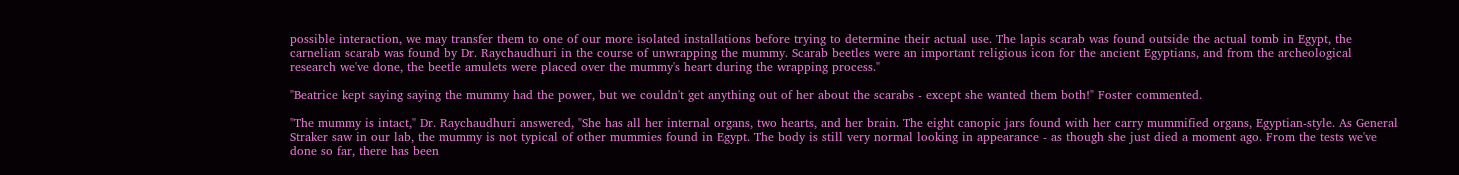possible interaction, we may transfer them to one of our more isolated installations before trying to determine their actual use. The lapis scarab was found outside the actual tomb in Egypt, the carnelian scarab was found by Dr. Raychaudhuri in the course of unwrapping the mummy. Scarab beetles were an important religious icon for the ancient Egyptians, and from the archeological research we've done, the beetle amulets were placed over the mummy's heart during the wrapping process."

"Beatrice kept saying saying the mummy had the power, but we couldn't get anything out of her about the scarabs - except she wanted them both!" Foster commented.

"The mummy is intact," Dr. Raychaudhuri answered, "She has all her internal organs, two hearts, and her brain. The eight canopic jars found with her carry mummified organs, Egyptian-style. As General Straker saw in our lab, the mummy is not typical of other mummies found in Egypt. The body is still very normal looking in appearance - as though she just died a moment ago. From the tests we've done so far, there has been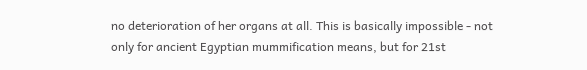no deterioration of her organs at all. This is basically impossible - not only for ancient Egyptian mummification means, but for 21st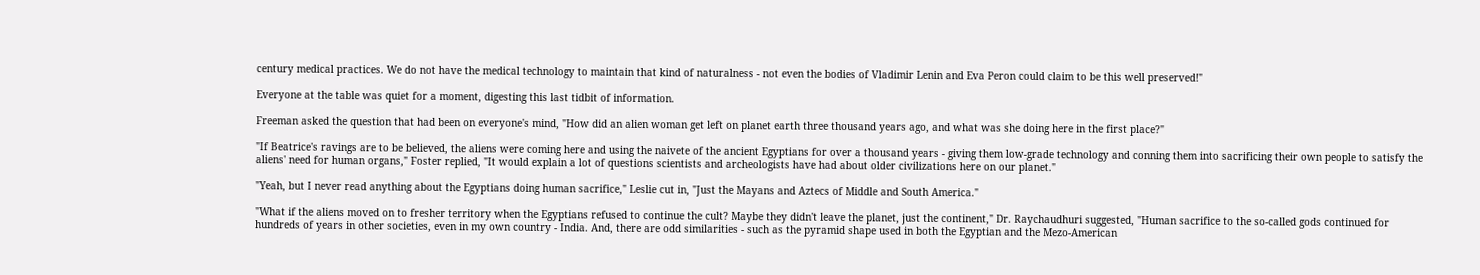century medical practices. We do not have the medical technology to maintain that kind of naturalness - not even the bodies of Vladimir Lenin and Eva Peron could claim to be this well preserved!"

Everyone at the table was quiet for a moment, digesting this last tidbit of information.

Freeman asked the question that had been on everyone's mind, "How did an alien woman get left on planet earth three thousand years ago, and what was she doing here in the first place?"

"If Beatrice's ravings are to be believed, the aliens were coming here and using the naivete of the ancient Egyptians for over a thousand years - giving them low-grade technology and conning them into sacrificing their own people to satisfy the aliens' need for human organs," Foster replied, "It would explain a lot of questions scientists and archeologists have had about older civilizations here on our planet."

"Yeah, but I never read anything about the Egyptians doing human sacrifice," Leslie cut in, "Just the Mayans and Aztecs of Middle and South America."

"What if the aliens moved on to fresher territory when the Egyptians refused to continue the cult? Maybe they didn't leave the planet, just the continent," Dr. Raychaudhuri suggested, "Human sacrifice to the so-called gods continued for hundreds of years in other societies, even in my own country - India. And, there are odd similarities - such as the pyramid shape used in both the Egyptian and the Mezo-American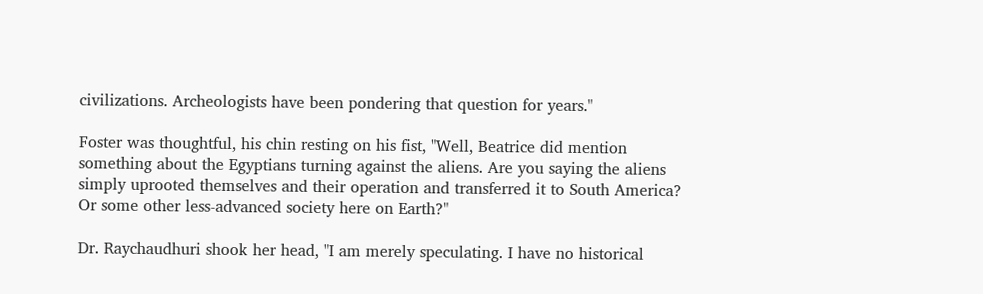civilizations. Archeologists have been pondering that question for years."

Foster was thoughtful, his chin resting on his fist, "Well, Beatrice did mention something about the Egyptians turning against the aliens. Are you saying the aliens simply uprooted themselves and their operation and transferred it to South America? Or some other less-advanced society here on Earth?"

Dr. Raychaudhuri shook her head, "I am merely speculating. I have no historical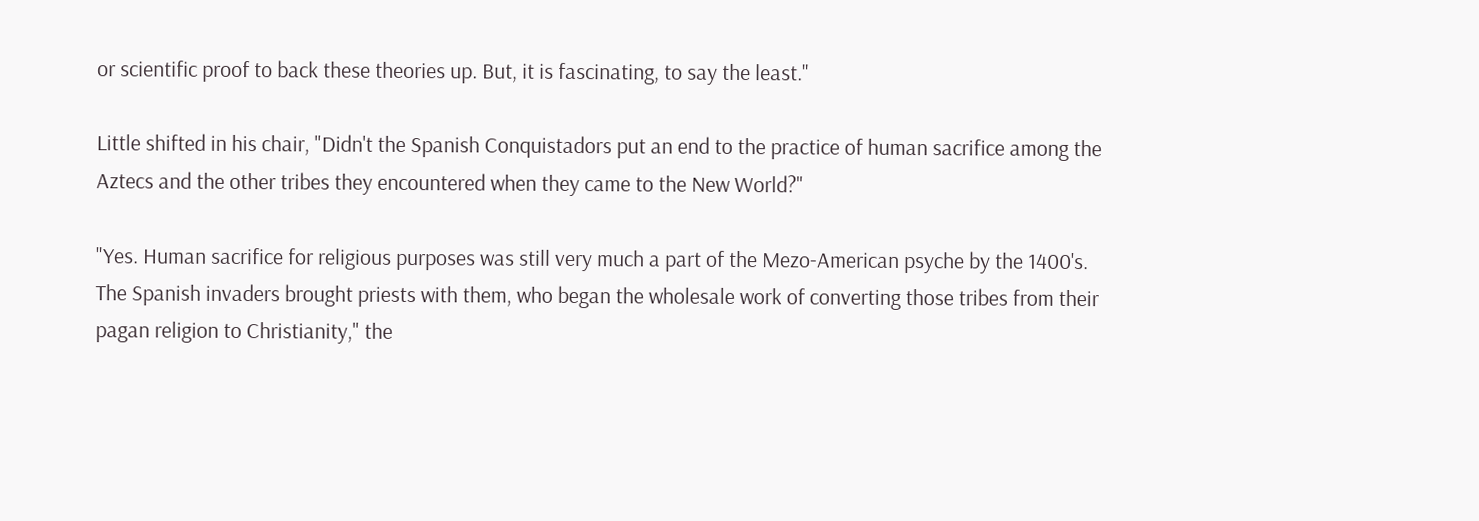or scientific proof to back these theories up. But, it is fascinating, to say the least."

Little shifted in his chair, "Didn't the Spanish Conquistadors put an end to the practice of human sacrifice among the Aztecs and the other tribes they encountered when they came to the New World?"

"Yes. Human sacrifice for religious purposes was still very much a part of the Mezo-American psyche by the 1400's. The Spanish invaders brought priests with them, who began the wholesale work of converting those tribes from their pagan religion to Christianity," the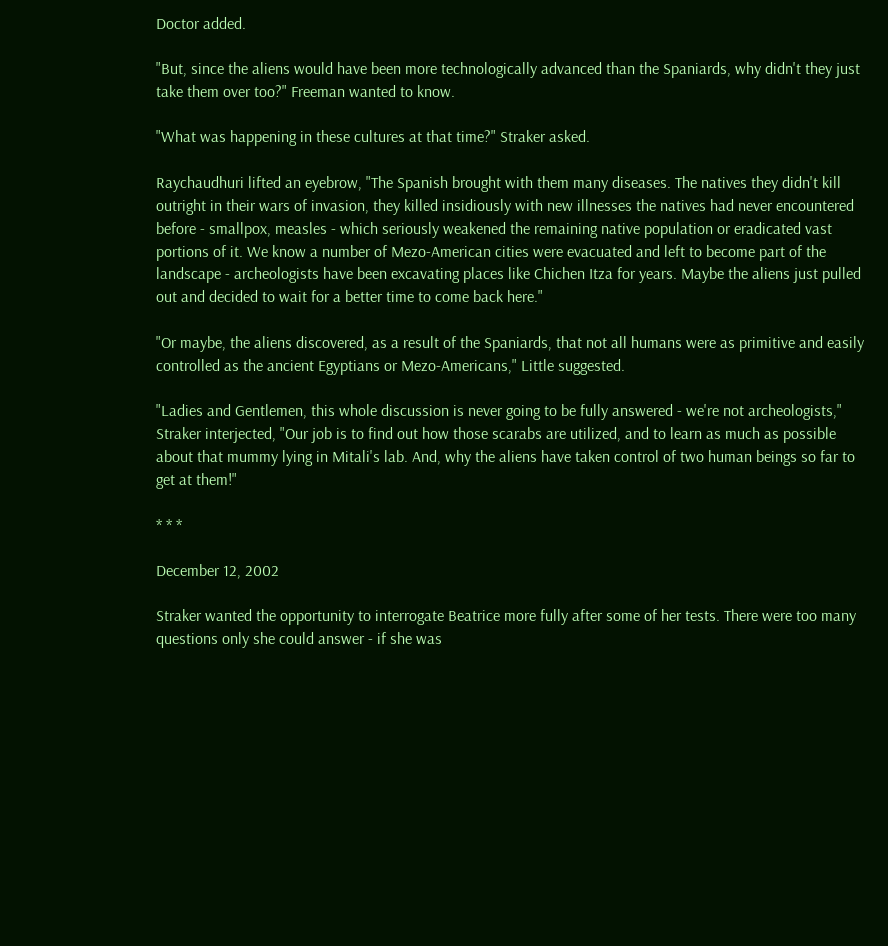Doctor added.

"But, since the aliens would have been more technologically advanced than the Spaniards, why didn't they just take them over too?" Freeman wanted to know.

"What was happening in these cultures at that time?" Straker asked.

Raychaudhuri lifted an eyebrow, "The Spanish brought with them many diseases. The natives they didn't kill outright in their wars of invasion, they killed insidiously with new illnesses the natives had never encountered before - smallpox, measles - which seriously weakened the remaining native population or eradicated vast portions of it. We know a number of Mezo-American cities were evacuated and left to become part of the landscape - archeologists have been excavating places like Chichen Itza for years. Maybe the aliens just pulled out and decided to wait for a better time to come back here."

"Or maybe, the aliens discovered, as a result of the Spaniards, that not all humans were as primitive and easily controlled as the ancient Egyptians or Mezo-Americans," Little suggested.

"Ladies and Gentlemen, this whole discussion is never going to be fully answered - we're not archeologists," Straker interjected, "Our job is to find out how those scarabs are utilized, and to learn as much as possible about that mummy lying in Mitali's lab. And, why the aliens have taken control of two human beings so far to get at them!"

* * *

December 12, 2002

Straker wanted the opportunity to interrogate Beatrice more fully after some of her tests. There were too many questions only she could answer - if she was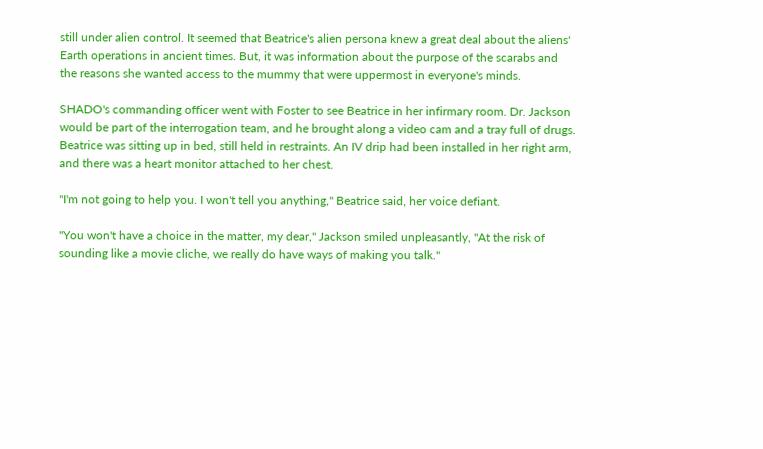still under alien control. It seemed that Beatrice's alien persona knew a great deal about the aliens' Earth operations in ancient times. But, it was information about the purpose of the scarabs and the reasons she wanted access to the mummy that were uppermost in everyone's minds.

SHADO's commanding officer went with Foster to see Beatrice in her infirmary room. Dr. Jackson would be part of the interrogation team, and he brought along a video cam and a tray full of drugs. Beatrice was sitting up in bed, still held in restraints. An IV drip had been installed in her right arm, and there was a heart monitor attached to her chest.

"I'm not going to help you. I won't tell you anything," Beatrice said, her voice defiant.

"You won't have a choice in the matter, my dear," Jackson smiled unpleasantly, "At the risk of sounding like a movie cliche, we really do have ways of making you talk."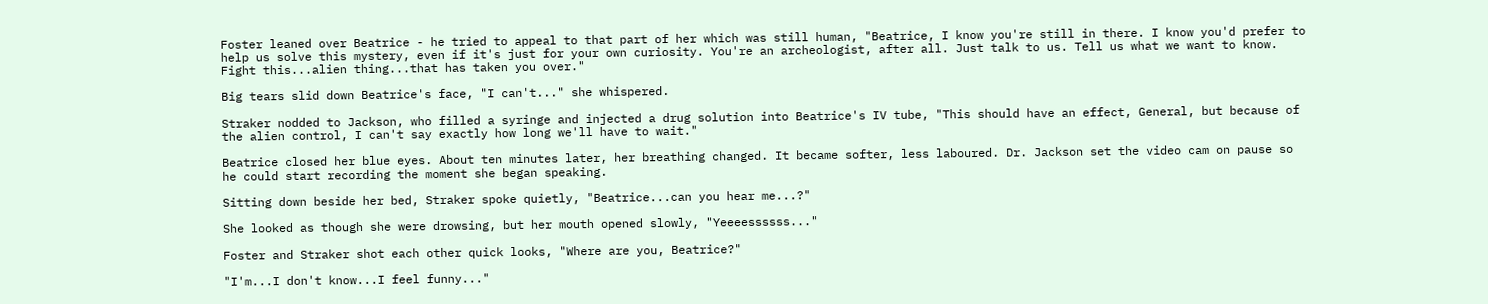Foster leaned over Beatrice - he tried to appeal to that part of her which was still human, "Beatrice, I know you're still in there. I know you'd prefer to help us solve this mystery, even if it's just for your own curiosity. You're an archeologist, after all. Just talk to us. Tell us what we want to know. Fight this...alien thing...that has taken you over."

Big tears slid down Beatrice's face, "I can't..." she whispered.

Straker nodded to Jackson, who filled a syringe and injected a drug solution into Beatrice's IV tube, "This should have an effect, General, but because of the alien control, I can't say exactly how long we'll have to wait."

Beatrice closed her blue eyes. About ten minutes later, her breathing changed. It became softer, less laboured. Dr. Jackson set the video cam on pause so he could start recording the moment she began speaking.

Sitting down beside her bed, Straker spoke quietly, "Beatrice...can you hear me...?"

She looked as though she were drowsing, but her mouth opened slowly, "Yeeeessssss..."

Foster and Straker shot each other quick looks, "Where are you, Beatrice?"

"I'm...I don't know...I feel funny..."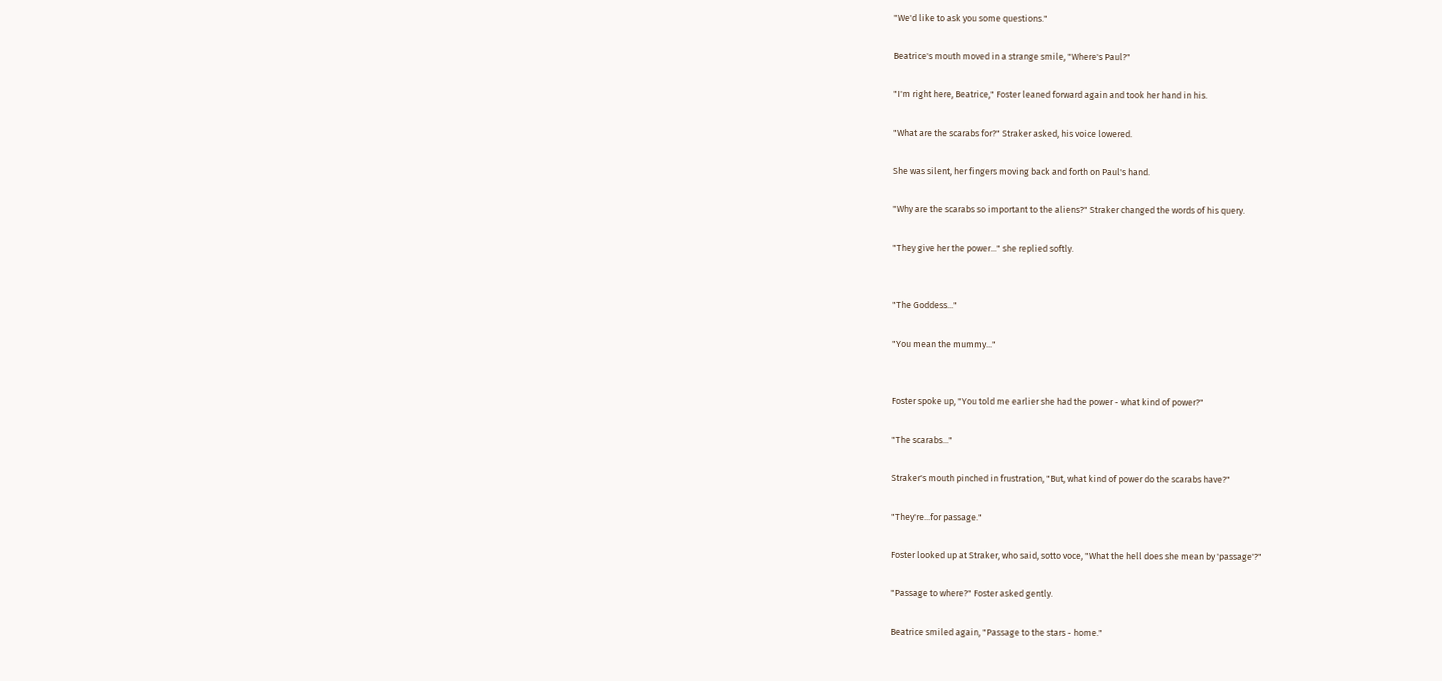"We'd like to ask you some questions."

Beatrice's mouth moved in a strange smile, "Where's Paul?"

"I'm right here, Beatrice," Foster leaned forward again and took her hand in his.

"What are the scarabs for?" Straker asked, his voice lowered.

She was silent, her fingers moving back and forth on Paul's hand.

"Why are the scarabs so important to the aliens?" Straker changed the words of his query.

"They give her the power..." she replied softly.


"The Goddess..."

"You mean the mummy..."


Foster spoke up, "You told me earlier she had the power - what kind of power?"

"The scarabs..."

Straker's mouth pinched in frustration, "But, what kind of power do the scarabs have?"

"They're...for passage."

Foster looked up at Straker, who said, sotto voce, "What the hell does she mean by 'passage'?"

"Passage to where?" Foster asked gently.

Beatrice smiled again, "Passage to the stars - home."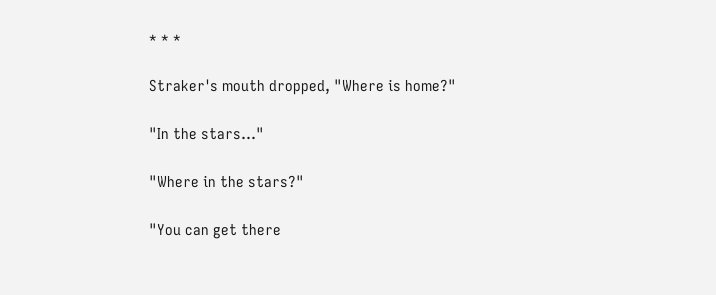* * *

Straker's mouth dropped, "Where is home?"

"In the stars..."

"Where in the stars?"

"You can get there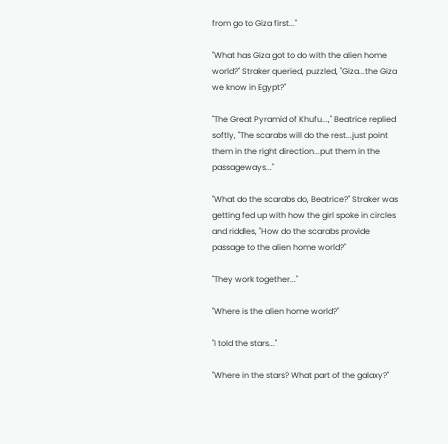from go to Giza first..."

"What has Giza got to do with the alien home world?" Straker queried, puzzled, "Giza...the Giza we know in Egypt?"

"The Great Pyramid of Khufu...," Beatrice replied softly, "The scarabs will do the rest...just point them in the right direction...put them in the passageways..."

"What do the scarabs do, Beatrice?" Straker was getting fed up with how the girl spoke in circles and riddles, "How do the scarabs provide passage to the alien home world?"

"They work together..."

"Where is the alien home world?"

"I told the stars..."

"Where in the stars? What part of the galaxy?"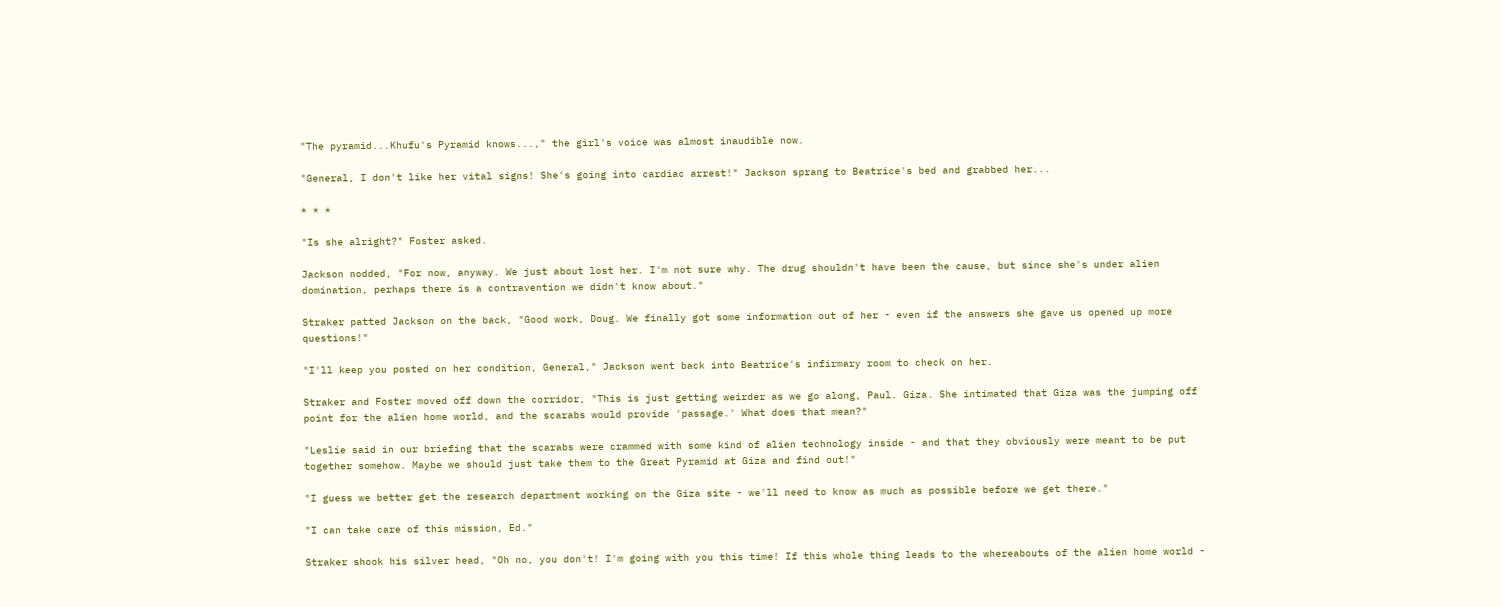"The pyramid...Khufu's Pyramid knows...," the girl's voice was almost inaudible now.

"General, I don't like her vital signs! She's going into cardiac arrest!" Jackson sprang to Beatrice's bed and grabbed her...

* * *

"Is she alright?" Foster asked.

Jackson nodded, "For now, anyway. We just about lost her. I'm not sure why. The drug shouldn't have been the cause, but since she's under alien domination, perhaps there is a contravention we didn't know about."

Straker patted Jackson on the back, "Good work, Doug. We finally got some information out of her - even if the answers she gave us opened up more questions!"

"I'll keep you posted on her condition, General," Jackson went back into Beatrice's infirmary room to check on her.

Straker and Foster moved off down the corridor, "This is just getting weirder as we go along, Paul. Giza. She intimated that Giza was the jumping off point for the alien home world, and the scarabs would provide 'passage.' What does that mean?"

"Leslie said in our briefing that the scarabs were crammed with some kind of alien technology inside - and that they obviously were meant to be put together somehow. Maybe we should just take them to the Great Pyramid at Giza and find out!"

"I guess we better get the research department working on the Giza site - we'll need to know as much as possible before we get there."

"I can take care of this mission, Ed."

Straker shook his silver head, "Oh no, you don't! I'm going with you this time! If this whole thing leads to the whereabouts of the alien home world -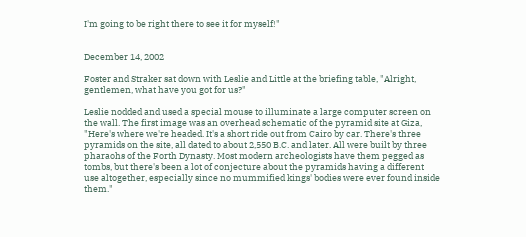I'm going to be right there to see it for myself!"


December 14, 2002

Foster and Straker sat down with Leslie and Little at the briefing table, "Alright, gentlemen, what have you got for us?"

Leslie nodded and used a special mouse to illuminate a large computer screen on the wall. The first image was an overhead schematic of the pyramid site at Giza, "Here's where we're headed. It's a short ride out from Cairo by car. There's three pyramids on the site, all dated to about 2,550 B.C. and later. All were built by three pharaohs of the Forth Dynasty. Most modern archeologists have them pegged as tombs, but there's been a lot of conjecture about the pyramids having a different use altogether, especially since no mummified kings' bodies were ever found inside them."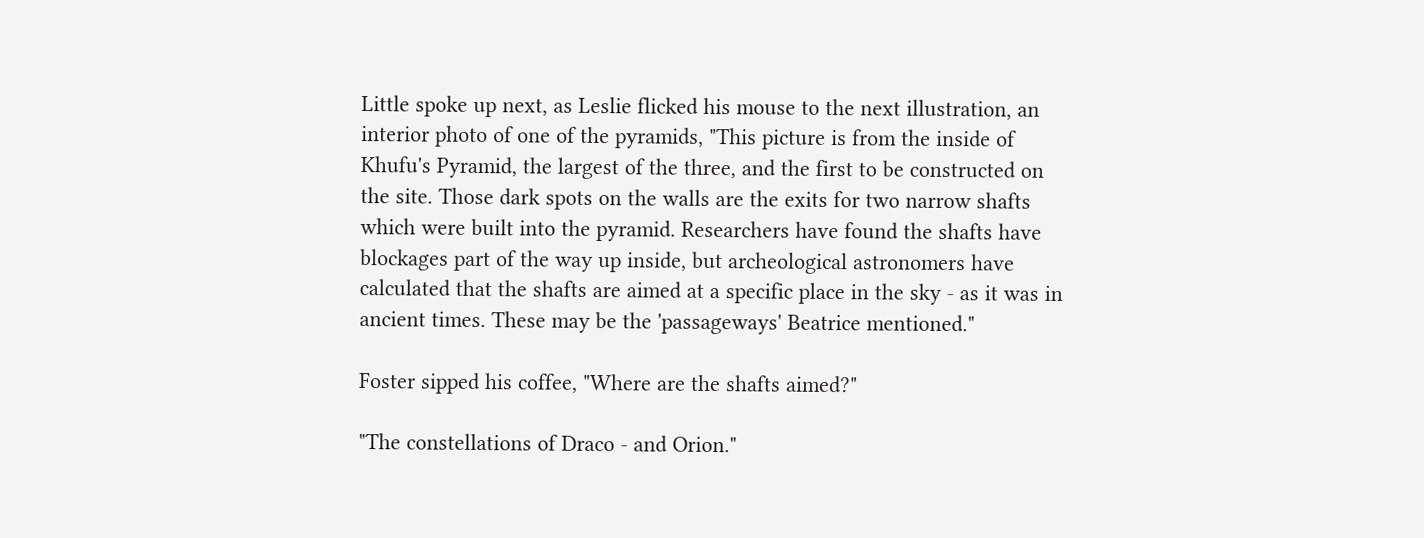Little spoke up next, as Leslie flicked his mouse to the next illustration, an interior photo of one of the pyramids, "This picture is from the inside of Khufu's Pyramid, the largest of the three, and the first to be constructed on the site. Those dark spots on the walls are the exits for two narrow shafts which were built into the pyramid. Researchers have found the shafts have blockages part of the way up inside, but archeological astronomers have calculated that the shafts are aimed at a specific place in the sky - as it was in ancient times. These may be the 'passageways' Beatrice mentioned."

Foster sipped his coffee, "Where are the shafts aimed?"

"The constellations of Draco - and Orion."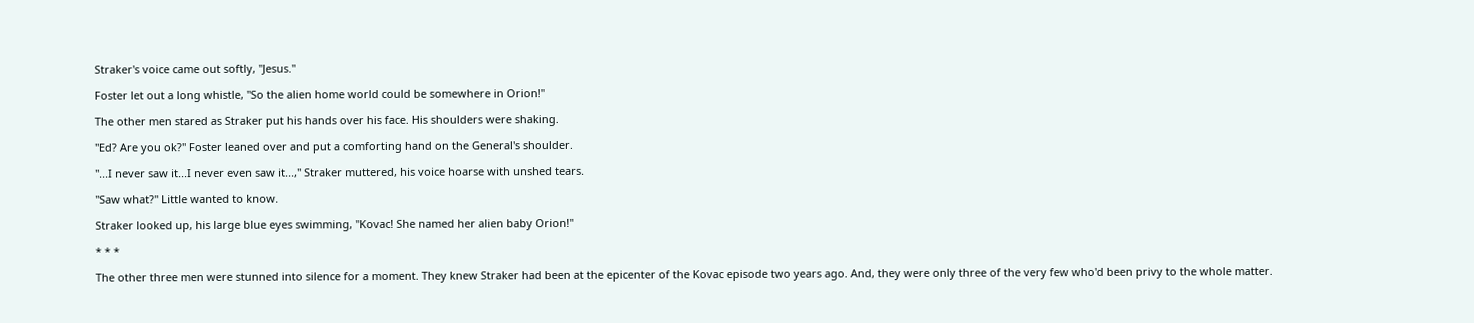Straker's voice came out softly, "Jesus."

Foster let out a long whistle, "So the alien home world could be somewhere in Orion!"

The other men stared as Straker put his hands over his face. His shoulders were shaking.

"Ed? Are you ok?" Foster leaned over and put a comforting hand on the General's shoulder.

"...I never saw it...I never even saw it...," Straker muttered, his voice hoarse with unshed tears.

"Saw what?" Little wanted to know.

Straker looked up, his large blue eyes swimming, "Kovac! She named her alien baby Orion!"

* * *

The other three men were stunned into silence for a moment. They knew Straker had been at the epicenter of the Kovac episode two years ago. And, they were only three of the very few who'd been privy to the whole matter.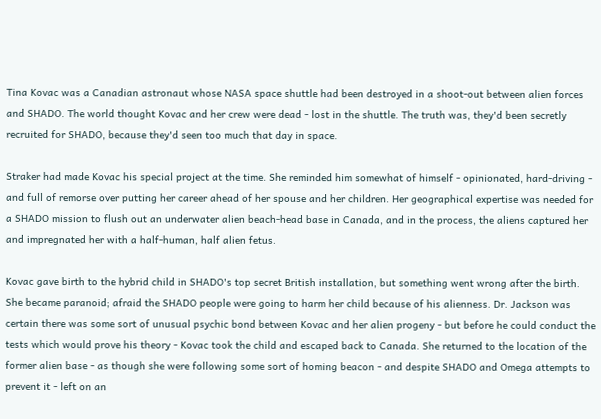Tina Kovac was a Canadian astronaut whose NASA space shuttle had been destroyed in a shoot-out between alien forces and SHADO. The world thought Kovac and her crew were dead - lost in the shuttle. The truth was, they'd been secretly recruited for SHADO, because they'd seen too much that day in space.

Straker had made Kovac his special project at the time. She reminded him somewhat of himself - opinionated, hard-driving - and full of remorse over putting her career ahead of her spouse and her children. Her geographical expertise was needed for a SHADO mission to flush out an underwater alien beach-head base in Canada, and in the process, the aliens captured her and impregnated her with a half-human, half alien fetus.

Kovac gave birth to the hybrid child in SHADO's top secret British installation, but something went wrong after the birth. She became paranoid; afraid the SHADO people were going to harm her child because of his alienness. Dr. Jackson was certain there was some sort of unusual psychic bond between Kovac and her alien progeny - but before he could conduct the tests which would prove his theory - Kovac took the child and escaped back to Canada. She returned to the location of the former alien base - as though she were following some sort of homing beacon - and despite SHADO and Omega attempts to prevent it - left on an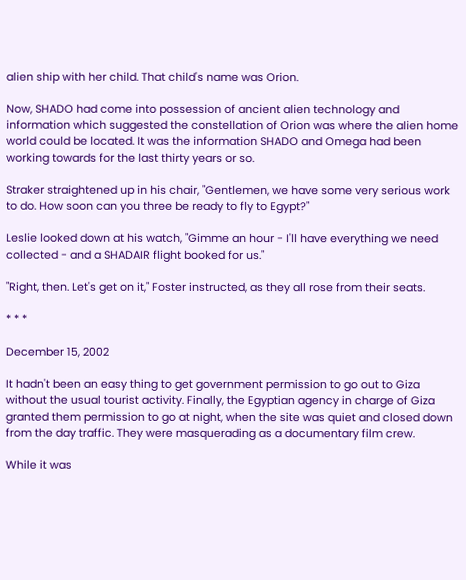alien ship with her child. That child's name was Orion.

Now, SHADO had come into possession of ancient alien technology and information which suggested the constellation of Orion was where the alien home world could be located. It was the information SHADO and Omega had been working towards for the last thirty years or so.

Straker straightened up in his chair, "Gentlemen, we have some very serious work to do. How soon can you three be ready to fly to Egypt?"

Leslie looked down at his watch, "Gimme an hour - I'll have everything we need collected - and a SHADAIR flight booked for us."

"Right, then. Let's get on it," Foster instructed, as they all rose from their seats.

* * *

December 15, 2002

It hadn't been an easy thing to get government permission to go out to Giza without the usual tourist activity. Finally, the Egyptian agency in charge of Giza granted them permission to go at night, when the site was quiet and closed down from the day traffic. They were masquerading as a documentary film crew.

While it was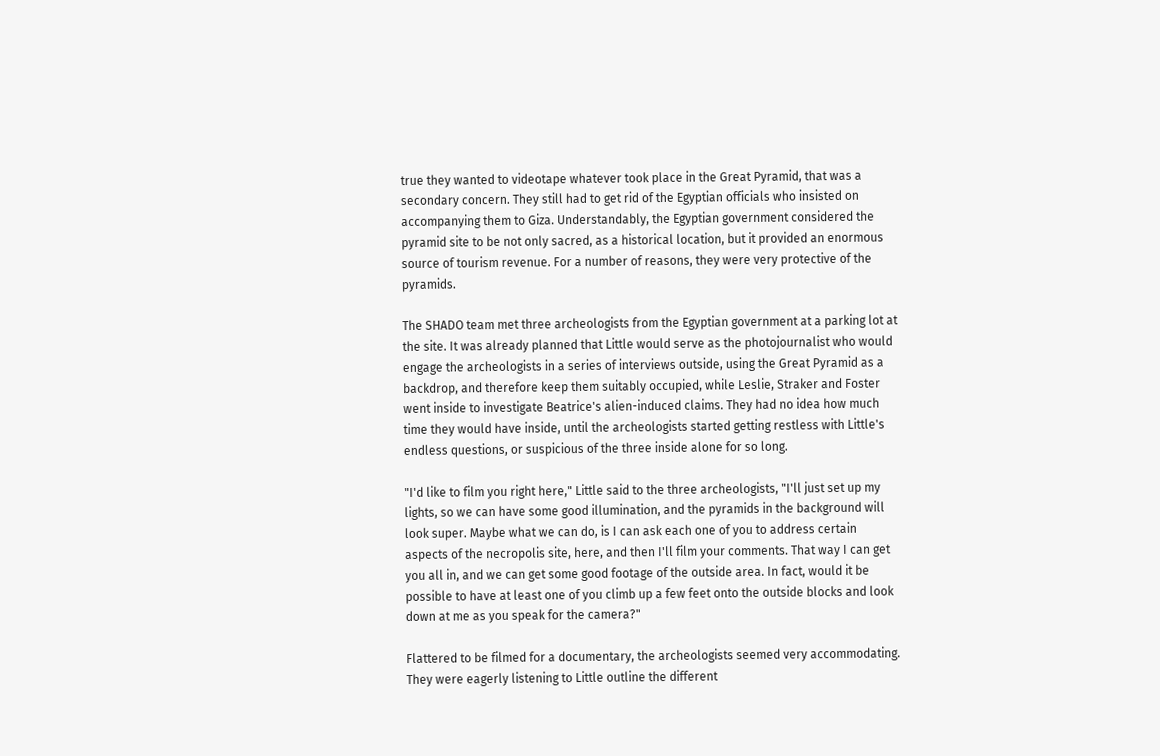true they wanted to videotape whatever took place in the Great Pyramid, that was a secondary concern. They still had to get rid of the Egyptian officials who insisted on accompanying them to Giza. Understandably, the Egyptian government considered the pyramid site to be not only sacred, as a historical location, but it provided an enormous source of tourism revenue. For a number of reasons, they were very protective of the pyramids.

The SHADO team met three archeologists from the Egyptian government at a parking lot at the site. It was already planned that Little would serve as the photojournalist who would engage the archeologists in a series of interviews outside, using the Great Pyramid as a backdrop, and therefore keep them suitably occupied, while Leslie, Straker and Foster went inside to investigate Beatrice's alien-induced claims. They had no idea how much time they would have inside, until the archeologists started getting restless with Little's endless questions, or suspicious of the three inside alone for so long.

"I'd like to film you right here," Little said to the three archeologists, "I'll just set up my lights, so we can have some good illumination, and the pyramids in the background will look super. Maybe what we can do, is I can ask each one of you to address certain aspects of the necropolis site, here, and then I'll film your comments. That way I can get you all in, and we can get some good footage of the outside area. In fact, would it be possible to have at least one of you climb up a few feet onto the outside blocks and look down at me as you speak for the camera?"

Flattered to be filmed for a documentary, the archeologists seemed very accommodating. They were eagerly listening to Little outline the different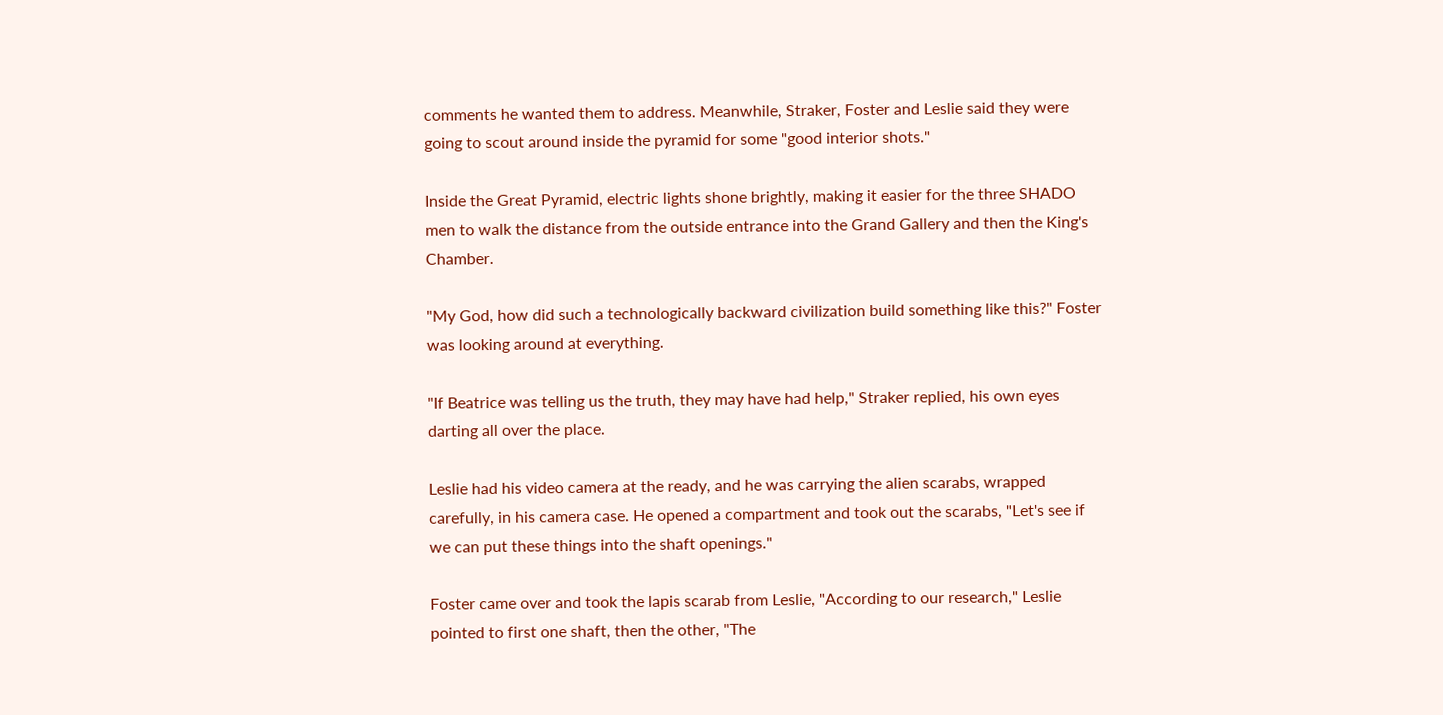comments he wanted them to address. Meanwhile, Straker, Foster and Leslie said they were going to scout around inside the pyramid for some "good interior shots."

Inside the Great Pyramid, electric lights shone brightly, making it easier for the three SHADO men to walk the distance from the outside entrance into the Grand Gallery and then the King's Chamber.

"My God, how did such a technologically backward civilization build something like this?" Foster was looking around at everything.

"If Beatrice was telling us the truth, they may have had help," Straker replied, his own eyes darting all over the place.

Leslie had his video camera at the ready, and he was carrying the alien scarabs, wrapped carefully, in his camera case. He opened a compartment and took out the scarabs, "Let's see if we can put these things into the shaft openings."

Foster came over and took the lapis scarab from Leslie, "According to our research," Leslie pointed to first one shaft, then the other, "The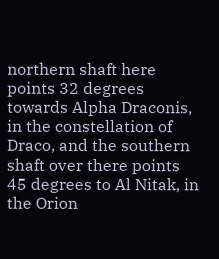northern shaft here points 32 degrees towards Alpha Draconis, in the constellation of Draco, and the southern shaft over there points 45 degrees to Al Nitak, in the Orion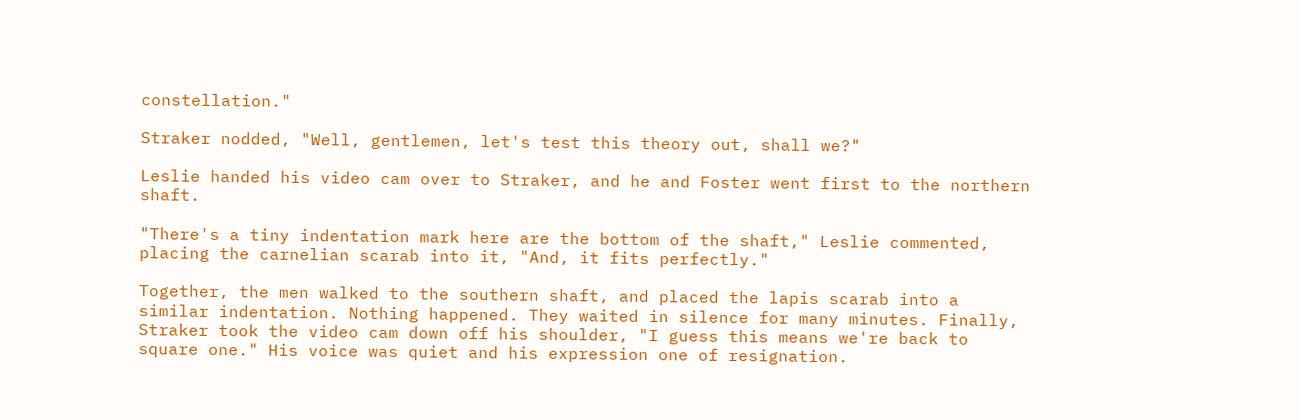constellation."

Straker nodded, "Well, gentlemen, let's test this theory out, shall we?"

Leslie handed his video cam over to Straker, and he and Foster went first to the northern shaft.

"There's a tiny indentation mark here are the bottom of the shaft," Leslie commented, placing the carnelian scarab into it, "And, it fits perfectly."

Together, the men walked to the southern shaft, and placed the lapis scarab into a similar indentation. Nothing happened. They waited in silence for many minutes. Finally, Straker took the video cam down off his shoulder, "I guess this means we're back to square one." His voice was quiet and his expression one of resignation.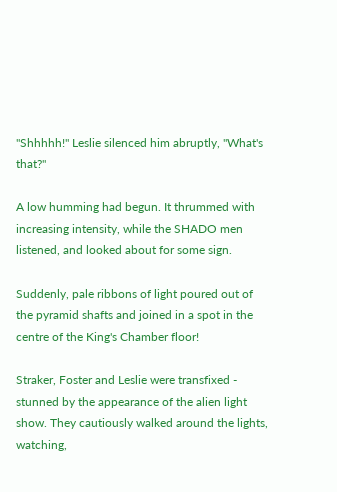"Shhhhh!" Leslie silenced him abruptly, "What's that?"

A low humming had begun. It thrummed with increasing intensity, while the SHADO men listened, and looked about for some sign.

Suddenly, pale ribbons of light poured out of the pyramid shafts and joined in a spot in the centre of the King's Chamber floor!

Straker, Foster and Leslie were transfixed - stunned by the appearance of the alien light show. They cautiously walked around the lights, watching,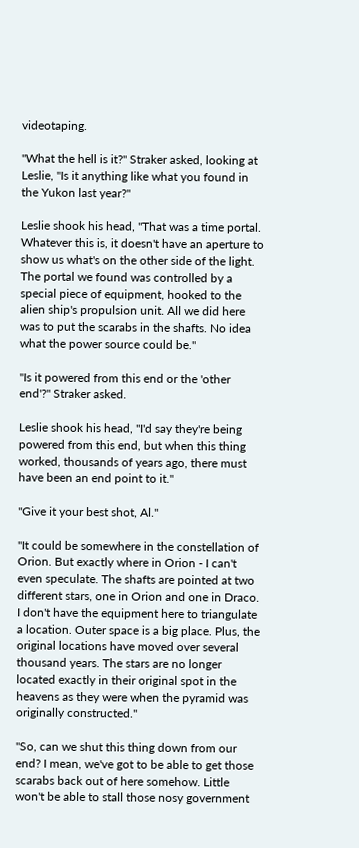videotaping.

"What the hell is it?" Straker asked, looking at Leslie, "Is it anything like what you found in the Yukon last year?"

Leslie shook his head, "That was a time portal. Whatever this is, it doesn't have an aperture to show us what's on the other side of the light. The portal we found was controlled by a special piece of equipment, hooked to the alien ship's propulsion unit. All we did here was to put the scarabs in the shafts. No idea what the power source could be."

"Is it powered from this end or the 'other end'?" Straker asked.

Leslie shook his head, "I'd say they're being powered from this end, but when this thing worked, thousands of years ago, there must have been an end point to it."

"Give it your best shot, Al."

"It could be somewhere in the constellation of Orion. But exactly where in Orion - I can't even speculate. The shafts are pointed at two different stars, one in Orion and one in Draco. I don't have the equipment here to triangulate a location. Outer space is a big place. Plus, the original locations have moved over several thousand years. The stars are no longer located exactly in their original spot in the heavens as they were when the pyramid was originally constructed."

"So, can we shut this thing down from our end? I mean, we've got to be able to get those scarabs back out of here somehow. Little won't be able to stall those nosy government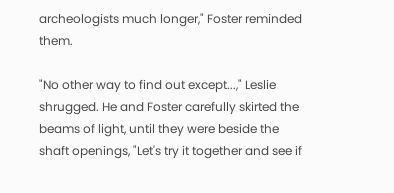archeologists much longer," Foster reminded them.

"No other way to find out except...," Leslie shrugged. He and Foster carefully skirted the beams of light, until they were beside the shaft openings, "Let's try it together and see if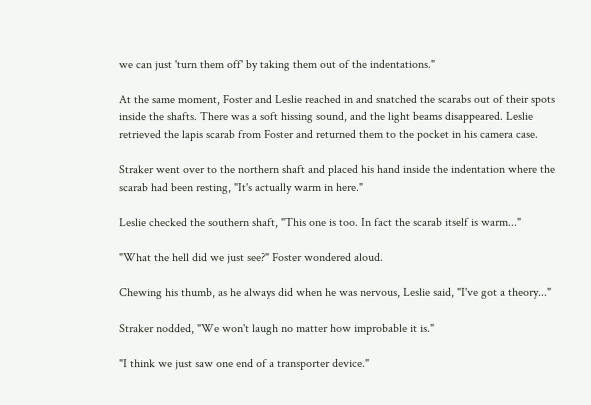we can just 'turn them off' by taking them out of the indentations."

At the same moment, Foster and Leslie reached in and snatched the scarabs out of their spots inside the shafts. There was a soft hissing sound, and the light beams disappeared. Leslie retrieved the lapis scarab from Foster and returned them to the pocket in his camera case.

Straker went over to the northern shaft and placed his hand inside the indentation where the scarab had been resting, "It's actually warm in here."

Leslie checked the southern shaft, "This one is too. In fact the scarab itself is warm..."

"What the hell did we just see?" Foster wondered aloud.

Chewing his thumb, as he always did when he was nervous, Leslie said, "I've got a theory..."

Straker nodded, "We won't laugh no matter how improbable it is."

"I think we just saw one end of a transporter device."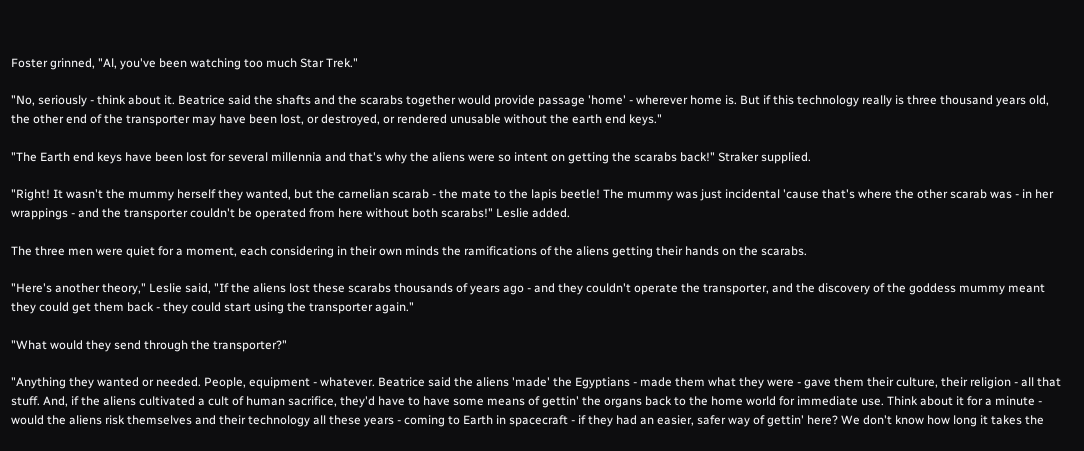Foster grinned, "Al, you've been watching too much Star Trek."

"No, seriously - think about it. Beatrice said the shafts and the scarabs together would provide passage 'home' - wherever home is. But if this technology really is three thousand years old, the other end of the transporter may have been lost, or destroyed, or rendered unusable without the earth end keys."

"The Earth end keys have been lost for several millennia and that's why the aliens were so intent on getting the scarabs back!" Straker supplied.

"Right! It wasn't the mummy herself they wanted, but the carnelian scarab - the mate to the lapis beetle! The mummy was just incidental 'cause that's where the other scarab was - in her wrappings - and the transporter couldn't be operated from here without both scarabs!" Leslie added.

The three men were quiet for a moment, each considering in their own minds the ramifications of the aliens getting their hands on the scarabs.

"Here's another theory," Leslie said, "If the aliens lost these scarabs thousands of years ago - and they couldn't operate the transporter, and the discovery of the goddess mummy meant they could get them back - they could start using the transporter again."

"What would they send through the transporter?"

"Anything they wanted or needed. People, equipment - whatever. Beatrice said the aliens 'made' the Egyptians - made them what they were - gave them their culture, their religion - all that stuff. And, if the aliens cultivated a cult of human sacrifice, they'd have to have some means of gettin' the organs back to the home world for immediate use. Think about it for a minute - would the aliens risk themselves and their technology all these years - coming to Earth in spacecraft - if they had an easier, safer way of gettin' here? We don't know how long it takes the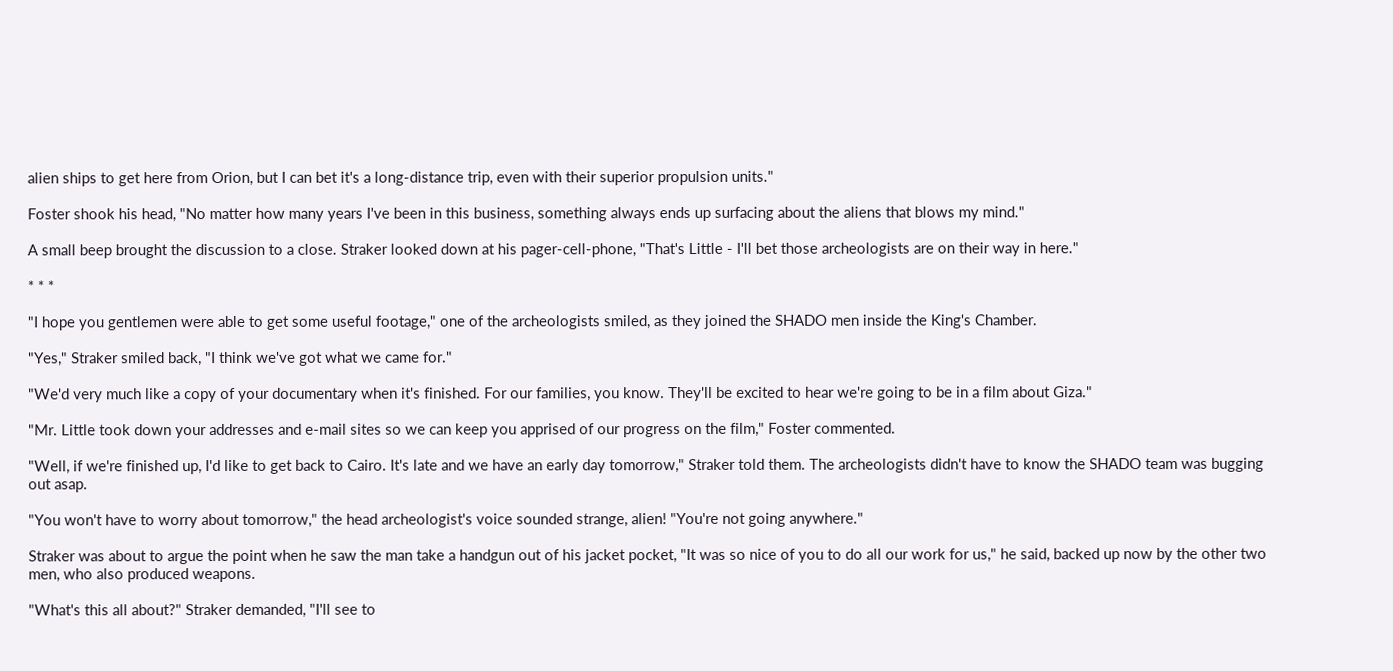alien ships to get here from Orion, but I can bet it's a long-distance trip, even with their superior propulsion units."

Foster shook his head, "No matter how many years I've been in this business, something always ends up surfacing about the aliens that blows my mind."

A small beep brought the discussion to a close. Straker looked down at his pager-cell-phone, "That's Little - I'll bet those archeologists are on their way in here."

* * *

"I hope you gentlemen were able to get some useful footage," one of the archeologists smiled, as they joined the SHADO men inside the King's Chamber.

"Yes," Straker smiled back, "I think we've got what we came for."

"We'd very much like a copy of your documentary when it's finished. For our families, you know. They'll be excited to hear we're going to be in a film about Giza."

"Mr. Little took down your addresses and e-mail sites so we can keep you apprised of our progress on the film," Foster commented.

"Well, if we're finished up, I'd like to get back to Cairo. It's late and we have an early day tomorrow," Straker told them. The archeologists didn't have to know the SHADO team was bugging out asap.

"You won't have to worry about tomorrow," the head archeologist's voice sounded strange, alien! "You're not going anywhere."

Straker was about to argue the point when he saw the man take a handgun out of his jacket pocket, "It was so nice of you to do all our work for us," he said, backed up now by the other two men, who also produced weapons.

"What's this all about?" Straker demanded, "I'll see to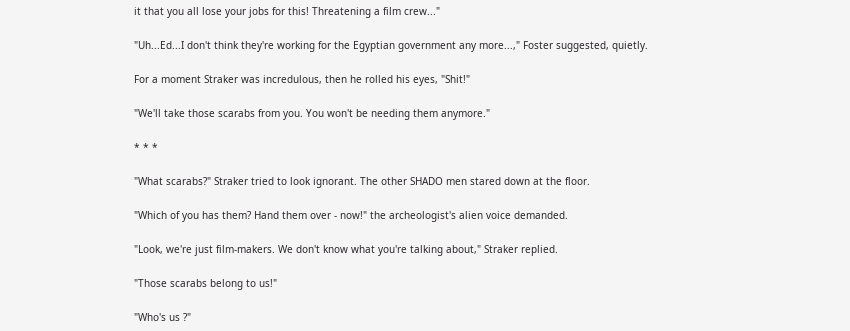it that you all lose your jobs for this! Threatening a film crew..."

"Uh...Ed...I don't think they're working for the Egyptian government any more...," Foster suggested, quietly.

For a moment Straker was incredulous, then he rolled his eyes, "Shit!"

"We'll take those scarabs from you. You won't be needing them anymore."

* * *

"What scarabs?" Straker tried to look ignorant. The other SHADO men stared down at the floor.

"Which of you has them? Hand them over - now!" the archeologist's alien voice demanded.

"Look, we're just film-makers. We don't know what you're talking about," Straker replied.

"Those scarabs belong to us!"

"Who's us ?"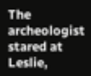The archeologist stared at Leslie,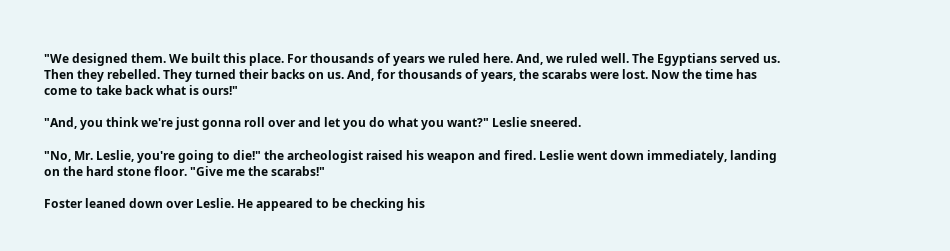"We designed them. We built this place. For thousands of years we ruled here. And, we ruled well. The Egyptians served us. Then they rebelled. They turned their backs on us. And, for thousands of years, the scarabs were lost. Now the time has come to take back what is ours!"

"And, you think we're just gonna roll over and let you do what you want?" Leslie sneered.

"No, Mr. Leslie, you're going to die!" the archeologist raised his weapon and fired. Leslie went down immediately, landing on the hard stone floor. "Give me the scarabs!"

Foster leaned down over Leslie. He appeared to be checking his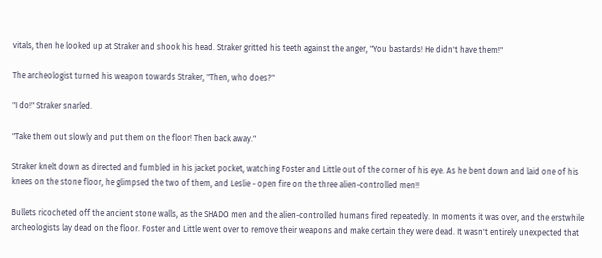vitals, then he looked up at Straker and shook his head. Straker gritted his teeth against the anger, "You bastards! He didn't have them!"

The archeologist turned his weapon towards Straker, "Then, who does?"

"I do!" Straker snarled.

"Take them out slowly and put them on the floor! Then back away."

Straker knelt down as directed and fumbled in his jacket pocket, watching Foster and Little out of the corner of his eye. As he bent down and laid one of his knees on the stone floor, he glimpsed the two of them, and Leslie - open fire on the three alien-controlled men!!

Bullets ricocheted off the ancient stone walls, as the SHADO men and the alien-controlled humans fired repeatedly. In moments it was over, and the erstwhile archeologists lay dead on the floor. Foster and Little went over to remove their weapons and make certain they were dead. It wasn't entirely unexpected that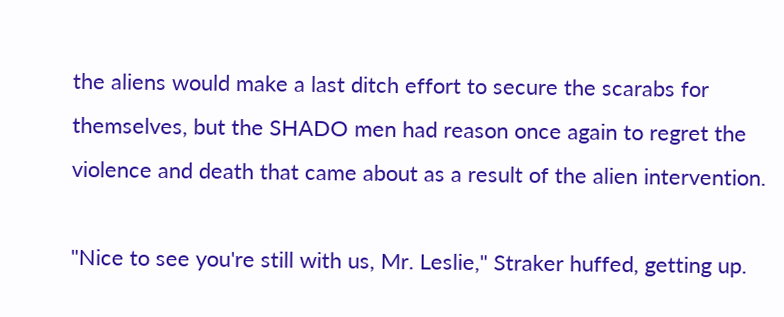the aliens would make a last ditch effort to secure the scarabs for themselves, but the SHADO men had reason once again to regret the violence and death that came about as a result of the alien intervention.

"Nice to see you're still with us, Mr. Leslie," Straker huffed, getting up.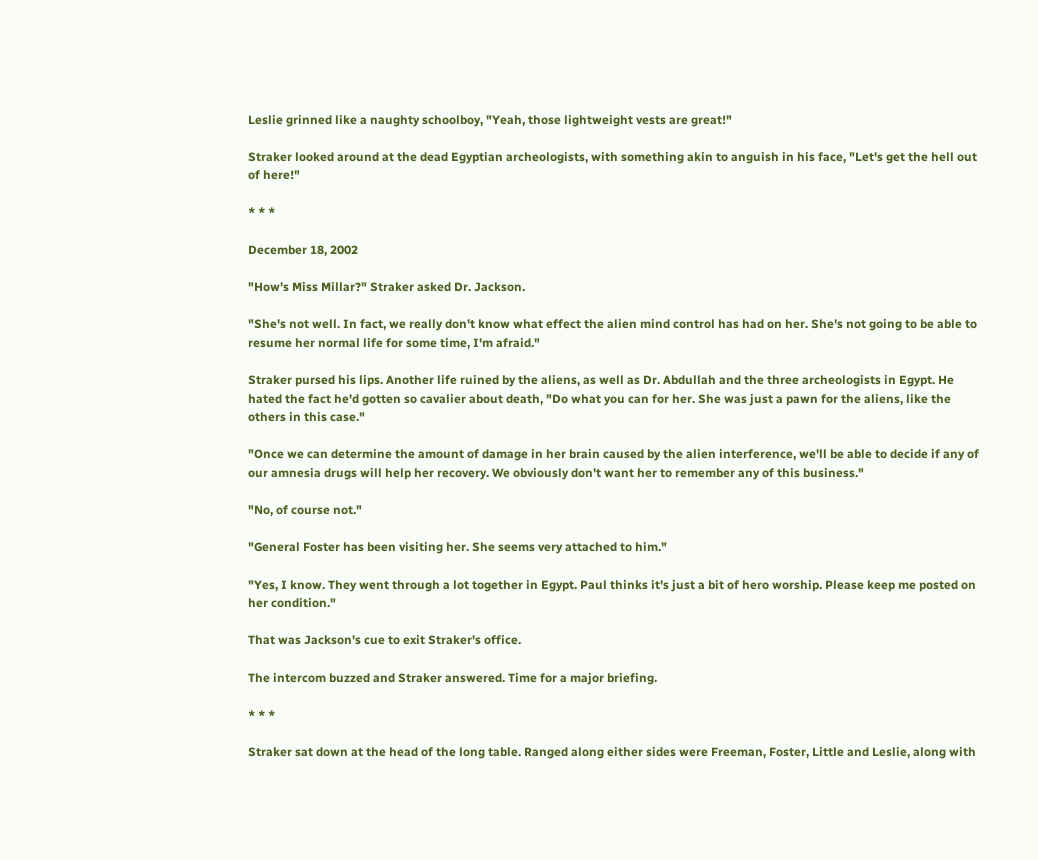Leslie grinned like a naughty schoolboy, "Yeah, those lightweight vests are great!"

Straker looked around at the dead Egyptian archeologists, with something akin to anguish in his face, "Let's get the hell out of here!"

* * *

December 18, 2002

"How's Miss Millar?" Straker asked Dr. Jackson.

"She's not well. In fact, we really don't know what effect the alien mind control has had on her. She's not going to be able to resume her normal life for some time, I'm afraid."

Straker pursed his lips. Another life ruined by the aliens, as well as Dr. Abdullah and the three archeologists in Egypt. He hated the fact he'd gotten so cavalier about death, "Do what you can for her. She was just a pawn for the aliens, like the others in this case."

"Once we can determine the amount of damage in her brain caused by the alien interference, we'll be able to decide if any of our amnesia drugs will help her recovery. We obviously don't want her to remember any of this business."

"No, of course not."

"General Foster has been visiting her. She seems very attached to him."

"Yes, I know. They went through a lot together in Egypt. Paul thinks it's just a bit of hero worship. Please keep me posted on her condition."

That was Jackson's cue to exit Straker's office.

The intercom buzzed and Straker answered. Time for a major briefing.

* * *

Straker sat down at the head of the long table. Ranged along either sides were Freeman, Foster, Little and Leslie, along with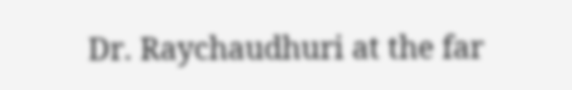Dr. Raychaudhuri at the far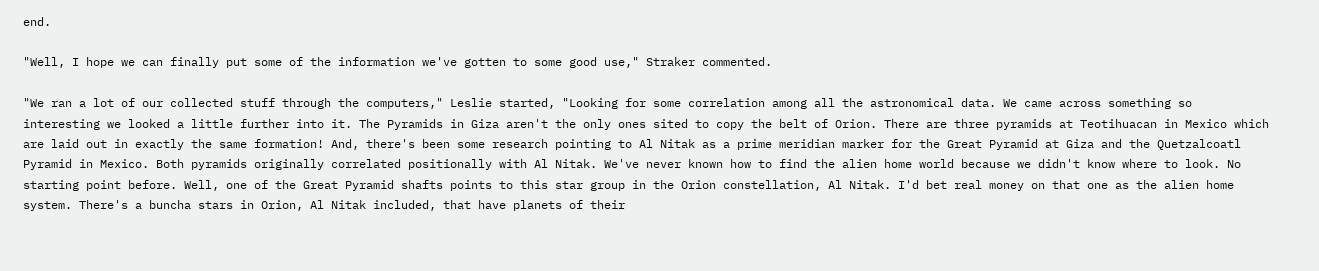end.

"Well, I hope we can finally put some of the information we've gotten to some good use," Straker commented.

"We ran a lot of our collected stuff through the computers," Leslie started, "Looking for some correlation among all the astronomical data. We came across something so interesting we looked a little further into it. The Pyramids in Giza aren't the only ones sited to copy the belt of Orion. There are three pyramids at Teotihuacan in Mexico which are laid out in exactly the same formation! And, there's been some research pointing to Al Nitak as a prime meridian marker for the Great Pyramid at Giza and the Quetzalcoatl Pyramid in Mexico. Both pyramids originally correlated positionally with Al Nitak. We've never known how to find the alien home world because we didn't know where to look. No starting point before. Well, one of the Great Pyramid shafts points to this star group in the Orion constellation, Al Nitak. I'd bet real money on that one as the alien home system. There's a buncha stars in Orion, Al Nitak included, that have planets of their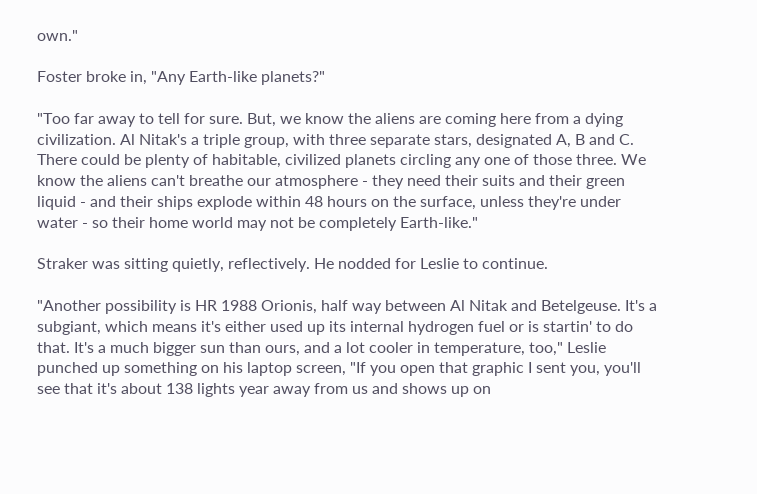own."

Foster broke in, "Any Earth-like planets?"

"Too far away to tell for sure. But, we know the aliens are coming here from a dying civilization. Al Nitak's a triple group, with three separate stars, designated A, B and C. There could be plenty of habitable, civilized planets circling any one of those three. We know the aliens can't breathe our atmosphere - they need their suits and their green liquid - and their ships explode within 48 hours on the surface, unless they're under water - so their home world may not be completely Earth-like."

Straker was sitting quietly, reflectively. He nodded for Leslie to continue.

"Another possibility is HR 1988 Orionis, half way between Al Nitak and Betelgeuse. It's a subgiant, which means it's either used up its internal hydrogen fuel or is startin' to do that. It's a much bigger sun than ours, and a lot cooler in temperature, too," Leslie punched up something on his laptop screen, "If you open that graphic I sent you, you'll see that it's about 138 lights year away from us and shows up on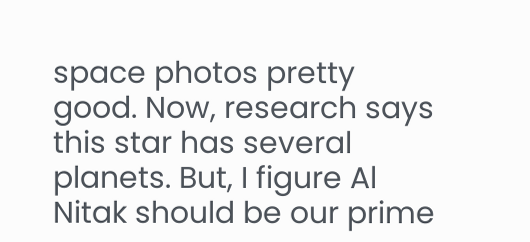space photos pretty good. Now, research says this star has several planets. But, I figure Al Nitak should be our prime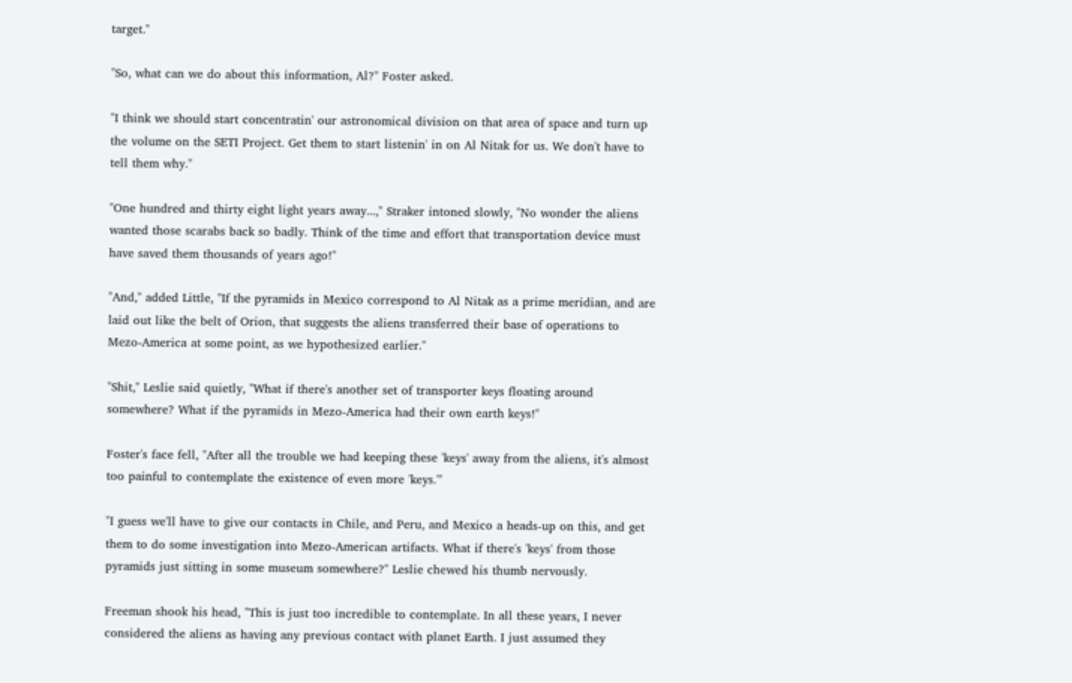target."

"So, what can we do about this information, Al?" Foster asked.

"I think we should start concentratin' our astronomical division on that area of space and turn up the volume on the SETI Project. Get them to start listenin' in on Al Nitak for us. We don't have to tell them why."

"One hundred and thirty eight light years away...," Straker intoned slowly, "No wonder the aliens wanted those scarabs back so badly. Think of the time and effort that transportation device must have saved them thousands of years ago!"

"And," added Little, "If the pyramids in Mexico correspond to Al Nitak as a prime meridian, and are laid out like the belt of Orion, that suggests the aliens transferred their base of operations to Mezo-America at some point, as we hypothesized earlier."

"Shit," Leslie said quietly, "What if there's another set of transporter keys floating around somewhere? What if the pyramids in Mezo-America had their own earth keys!"

Foster's face fell, "After all the trouble we had keeping these 'keys' away from the aliens, it's almost too painful to contemplate the existence of even more 'keys.'"

"I guess we'll have to give our contacts in Chile, and Peru, and Mexico a heads-up on this, and get them to do some investigation into Mezo-American artifacts. What if there's 'keys' from those pyramids just sitting in some museum somewhere?" Leslie chewed his thumb nervously.

Freeman shook his head, "This is just too incredible to contemplate. In all these years, I never considered the aliens as having any previous contact with planet Earth. I just assumed they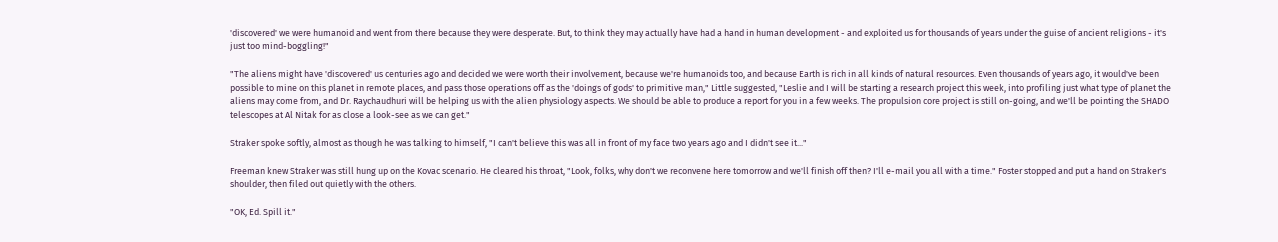'discovered' we were humanoid and went from there because they were desperate. But, to think they may actually have had a hand in human development - and exploited us for thousands of years under the guise of ancient religions - it's just too mind-boggling!"

"The aliens might have 'discovered' us centuries ago and decided we were worth their involvement, because we're humanoids too, and because Earth is rich in all kinds of natural resources. Even thousands of years ago, it would've been possible to mine on this planet in remote places, and pass those operations off as the 'doings of gods' to primitive man," Little suggested, "Leslie and I will be starting a research project this week, into profiling just what type of planet the aliens may come from, and Dr. Raychaudhuri will be helping us with the alien physiology aspects. We should be able to produce a report for you in a few weeks. The propulsion core project is still on-going, and we'll be pointing the SHADO telescopes at Al Nitak for as close a look-see as we can get."

Straker spoke softly, almost as though he was talking to himself, "I can't believe this was all in front of my face two years ago and I didn't see it..."

Freeman knew Straker was still hung up on the Kovac scenario. He cleared his throat, "Look, folks, why don't we reconvene here tomorrow and we'll finish off then? I'll e-mail you all with a time." Foster stopped and put a hand on Straker's shoulder, then filed out quietly with the others.

"OK, Ed. Spill it."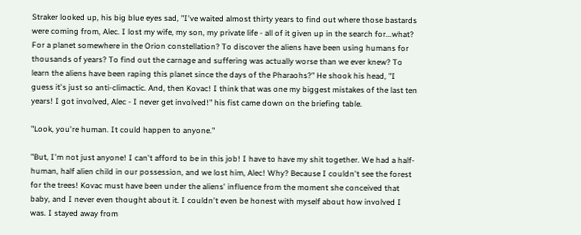Straker looked up, his big blue eyes sad, "I've waited almost thirty years to find out where those bastards were coming from, Alec. I lost my wife, my son, my private life - all of it given up in the search for...what? For a planet somewhere in the Orion constellation? To discover the aliens have been using humans for thousands of years? To find out the carnage and suffering was actually worse than we ever knew? To learn the aliens have been raping this planet since the days of the Pharaohs?" He shook his head, "I guess it's just so anti-climactic. And, then Kovac! I think that was one my biggest mistakes of the last ten years! I got involved, Alec - I never get involved!" his fist came down on the briefing table.

"Look, you're human. It could happen to anyone."

"But, I'm not just anyone! I can't afford to be in this job! I have to have my shit together. We had a half-human, half alien child in our possession, and we lost him, Alec! Why? Because I couldn't see the forest for the trees! Kovac must have been under the aliens' influence from the moment she conceived that baby, and I never even thought about it. I couldn't even be honest with myself about how involved I was. I stayed away from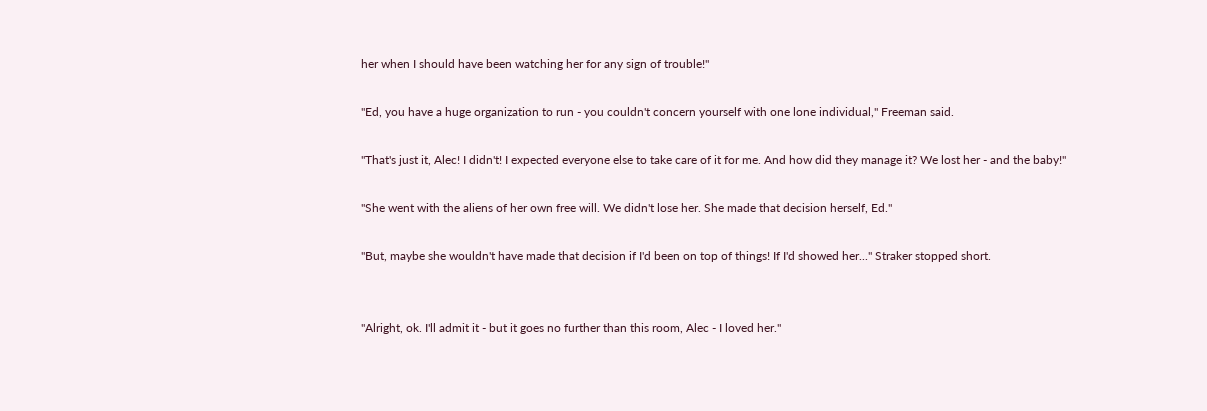her when I should have been watching her for any sign of trouble!"

"Ed, you have a huge organization to run - you couldn't concern yourself with one lone individual," Freeman said.

"That's just it, Alec! I didn't! I expected everyone else to take care of it for me. And how did they manage it? We lost her - and the baby!"

"She went with the aliens of her own free will. We didn't lose her. She made that decision herself, Ed."

"But, maybe she wouldn't have made that decision if I'd been on top of things! If I'd showed her..." Straker stopped short.


"Alright, ok. I'll admit it - but it goes no further than this room, Alec - I loved her."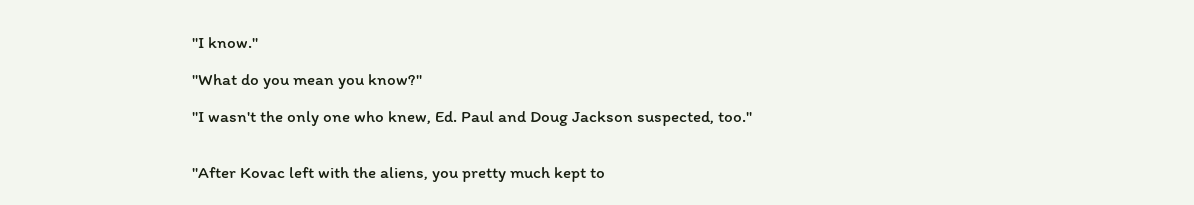"I know."

"What do you mean you know?"

"I wasn't the only one who knew, Ed. Paul and Doug Jackson suspected, too."


"After Kovac left with the aliens, you pretty much kept to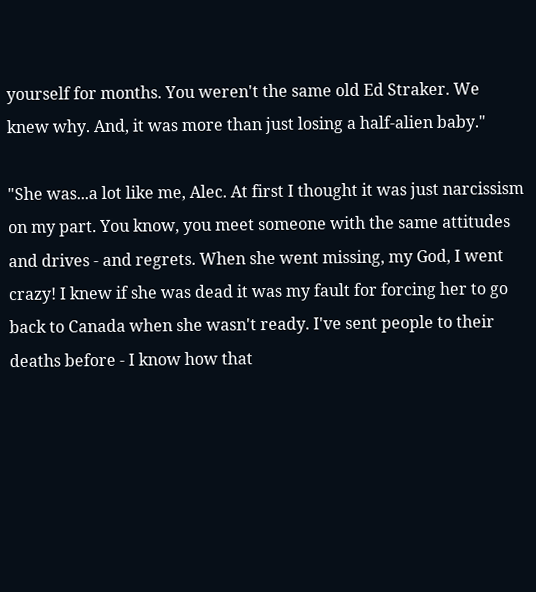yourself for months. You weren't the same old Ed Straker. We knew why. And, it was more than just losing a half-alien baby."

"She was...a lot like me, Alec. At first I thought it was just narcissism on my part. You know, you meet someone with the same attitudes and drives - and regrets. When she went missing, my God, I went crazy! I knew if she was dead it was my fault for forcing her to go back to Canada when she wasn't ready. I've sent people to their deaths before - I know how that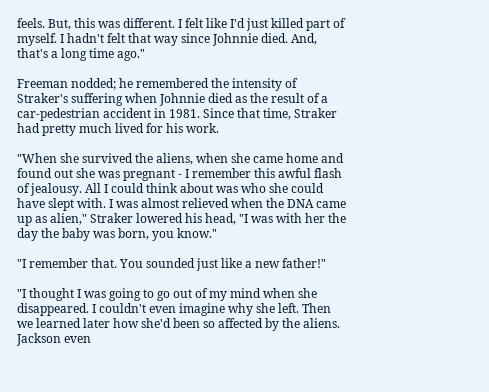feels. But, this was different. I felt like I'd just killed part of myself. I hadn't felt that way since Johnnie died. And, that's a long time ago."

Freeman nodded; he remembered the intensity of Straker's suffering when Johnnie died as the result of a car-pedestrian accident in 1981. Since that time, Straker had pretty much lived for his work.

"When she survived the aliens, when she came home and found out she was pregnant - I remember this awful flash of jealousy. All I could think about was who she could have slept with. I was almost relieved when the DNA came up as alien," Straker lowered his head, "I was with her the day the baby was born, you know."

"I remember that. You sounded just like a new father!"

"I thought I was going to go out of my mind when she disappeared. I couldn't even imagine why she left. Then we learned later how she'd been so affected by the aliens. Jackson even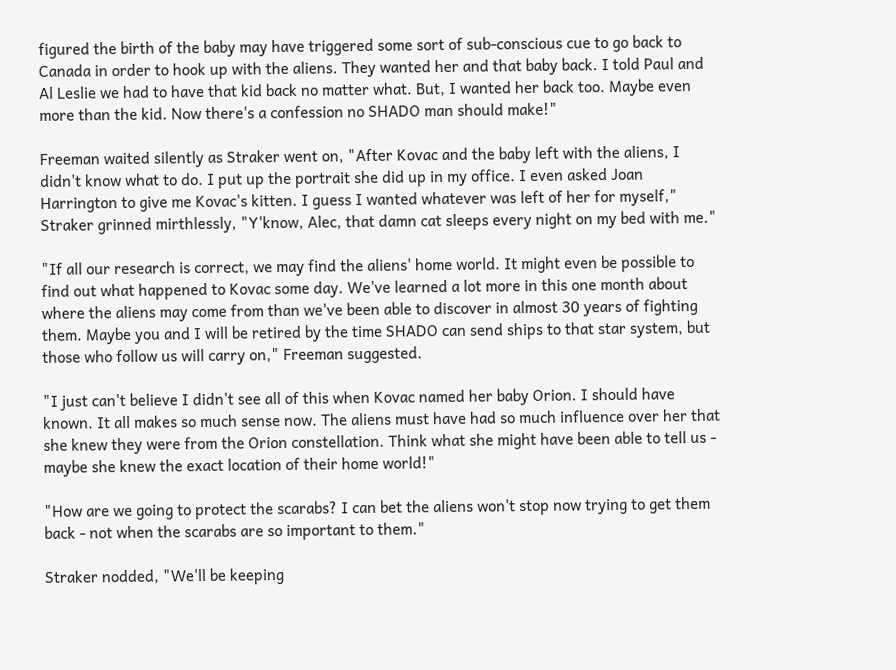figured the birth of the baby may have triggered some sort of sub-conscious cue to go back to Canada in order to hook up with the aliens. They wanted her and that baby back. I told Paul and Al Leslie we had to have that kid back no matter what. But, I wanted her back too. Maybe even more than the kid. Now there's a confession no SHADO man should make!"

Freeman waited silently as Straker went on, "After Kovac and the baby left with the aliens, I didn't know what to do. I put up the portrait she did up in my office. I even asked Joan Harrington to give me Kovac's kitten. I guess I wanted whatever was left of her for myself," Straker grinned mirthlessly, "Y'know, Alec, that damn cat sleeps every night on my bed with me."

"If all our research is correct, we may find the aliens' home world. It might even be possible to find out what happened to Kovac some day. We've learned a lot more in this one month about where the aliens may come from than we've been able to discover in almost 30 years of fighting them. Maybe you and I will be retired by the time SHADO can send ships to that star system, but those who follow us will carry on," Freeman suggested.

"I just can't believe I didn't see all of this when Kovac named her baby Orion. I should have known. It all makes so much sense now. The aliens must have had so much influence over her that she knew they were from the Orion constellation. Think what she might have been able to tell us - maybe she knew the exact location of their home world!"

"How are we going to protect the scarabs? I can bet the aliens won't stop now trying to get them back - not when the scarabs are so important to them."

Straker nodded, "We'll be keeping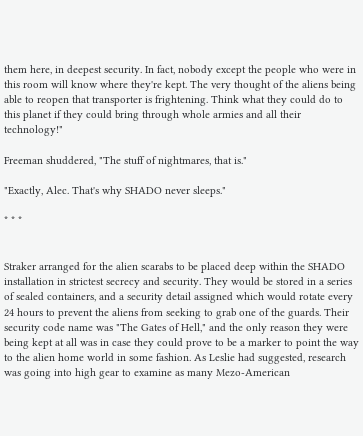them here, in deepest security. In fact, nobody except the people who were in this room will know where they're kept. The very thought of the aliens being able to reopen that transporter is frightening. Think what they could do to this planet if they could bring through whole armies and all their technology!"

Freeman shuddered, "The stuff of nightmares, that is."

"Exactly, Alec. That's why SHADO never sleeps."

* * *


Straker arranged for the alien scarabs to be placed deep within the SHADO installation in strictest secrecy and security. They would be stored in a series of sealed containers, and a security detail assigned which would rotate every 24 hours to prevent the aliens from seeking to grab one of the guards. Their security code name was "The Gates of Hell," and the only reason they were being kept at all was in case they could prove to be a marker to point the way to the alien home world in some fashion. As Leslie had suggested, research was going into high gear to examine as many Mezo-American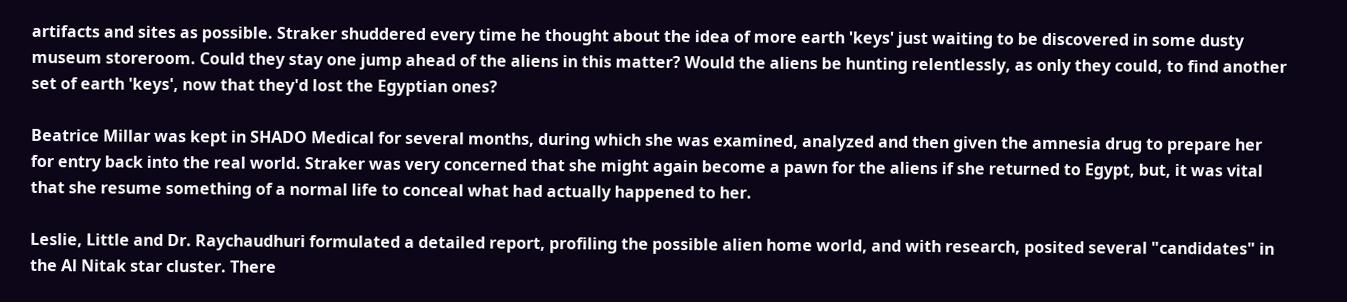artifacts and sites as possible. Straker shuddered every time he thought about the idea of more earth 'keys' just waiting to be discovered in some dusty museum storeroom. Could they stay one jump ahead of the aliens in this matter? Would the aliens be hunting relentlessly, as only they could, to find another set of earth 'keys', now that they'd lost the Egyptian ones?

Beatrice Millar was kept in SHADO Medical for several months, during which she was examined, analyzed and then given the amnesia drug to prepare her for entry back into the real world. Straker was very concerned that she might again become a pawn for the aliens if she returned to Egypt, but, it was vital that she resume something of a normal life to conceal what had actually happened to her.

Leslie, Little and Dr. Raychaudhuri formulated a detailed report, profiling the possible alien home world, and with research, posited several "candidates" in the Al Nitak star cluster. There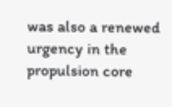was also a renewed urgency in the propulsion core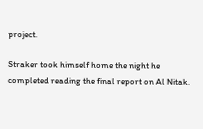project.

Straker took himself home the night he completed reading the final report on Al Nitak.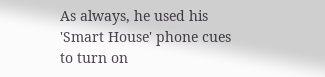As always, he used his 'Smart House' phone cues to turn on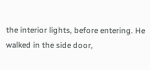the interior lights, before entering. He walked in the side door,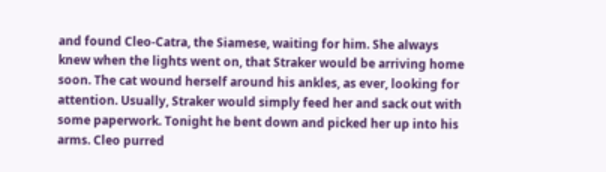and found Cleo-Catra, the Siamese, waiting for him. She always knew when the lights went on, that Straker would be arriving home soon. The cat wound herself around his ankles, as ever, looking for attention. Usually, Straker would simply feed her and sack out with some paperwork. Tonight he bent down and picked her up into his arms. Cleo purred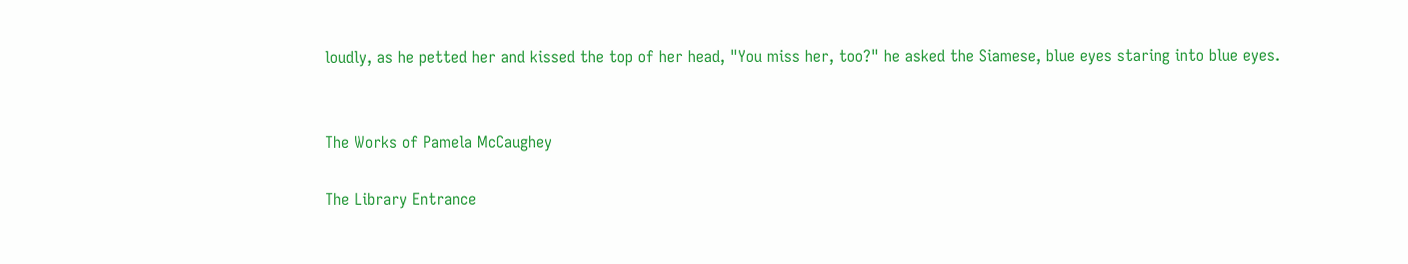loudly, as he petted her and kissed the top of her head, "You miss her, too?" he asked the Siamese, blue eyes staring into blue eyes.


The Works of Pamela McCaughey

The Library Entrance